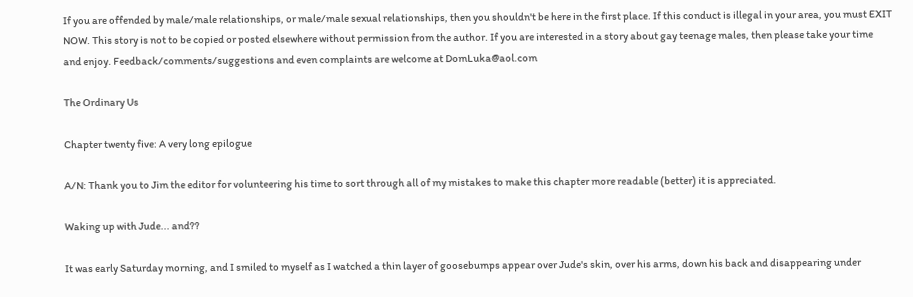If you are offended by male/male relationships, or male/male sexual relationships, then you shouldn't be here in the first place. If this conduct is illegal in your area, you must EXIT NOW. This story is not to be copied or posted elsewhere without permission from the author. If you are interested in a story about gay teenage males, then please take your time and enjoy. Feedback/comments/suggestions and even complaints are welcome at DomLuka@aol.com

The Ordinary Us

Chapter twenty five: A very long epilogue

A/N: Thank you to Jim the editor for volunteering his time to sort through all of my mistakes to make this chapter more readable (better) it is appreciated.

Waking up with Jude... and??

It was early Saturday morning, and I smiled to myself as I watched a thin layer of goosebumps appear over Jude's skin, over his arms, down his back and disappearing under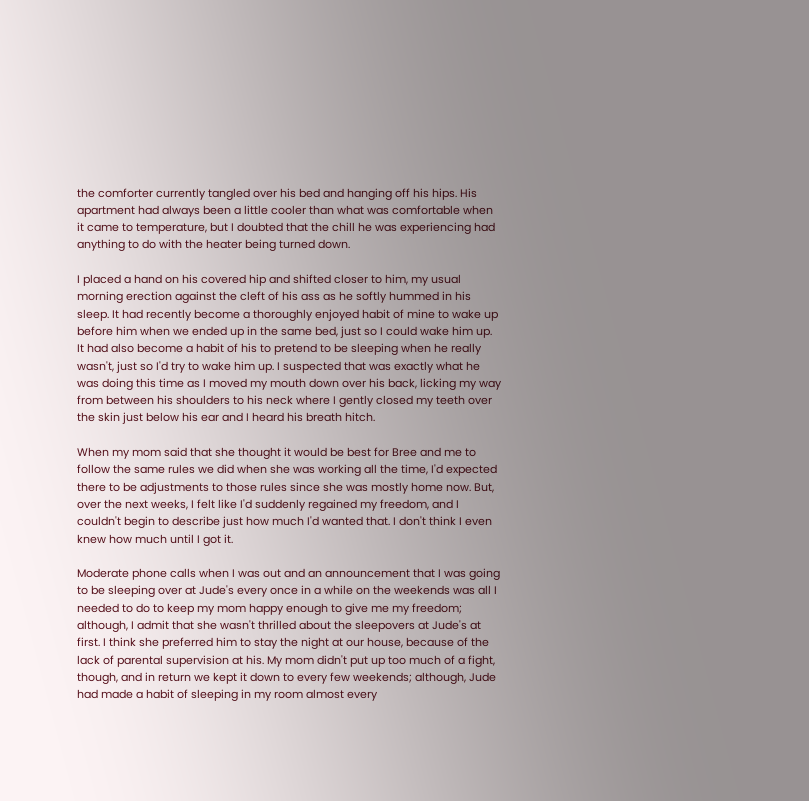the comforter currently tangled over his bed and hanging off his hips. His apartment had always been a little cooler than what was comfortable when it came to temperature, but I doubted that the chill he was experiencing had anything to do with the heater being turned down.

I placed a hand on his covered hip and shifted closer to him, my usual morning erection against the cleft of his ass as he softly hummed in his sleep. It had recently become a thoroughly enjoyed habit of mine to wake up before him when we ended up in the same bed, just so I could wake him up. It had also become a habit of his to pretend to be sleeping when he really wasn't, just so I'd try to wake him up. I suspected that was exactly what he was doing this time as I moved my mouth down over his back, licking my way from between his shoulders to his neck where I gently closed my teeth over the skin just below his ear and I heard his breath hitch.

When my mom said that she thought it would be best for Bree and me to follow the same rules we did when she was working all the time, I'd expected there to be adjustments to those rules since she was mostly home now. But, over the next weeks, I felt like I'd suddenly regained my freedom, and I couldn't begin to describe just how much I'd wanted that. I don't think I even knew how much until I got it.

Moderate phone calls when I was out and an announcement that I was going to be sleeping over at Jude's every once in a while on the weekends was all I needed to do to keep my mom happy enough to give me my freedom; although, I admit that she wasn't thrilled about the sleepovers at Jude's at first. I think she preferred him to stay the night at our house, because of the lack of parental supervision at his. My mom didn't put up too much of a fight, though, and in return we kept it down to every few weekends; although, Jude had made a habit of sleeping in my room almost every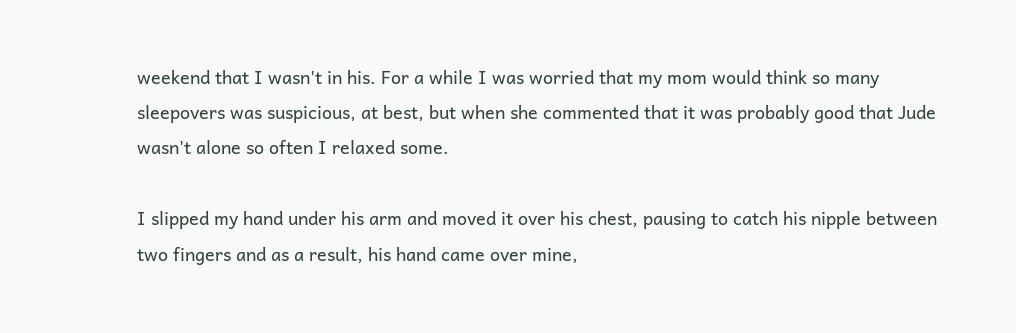weekend that I wasn't in his. For a while I was worried that my mom would think so many sleepovers was suspicious, at best, but when she commented that it was probably good that Jude wasn't alone so often I relaxed some.

I slipped my hand under his arm and moved it over his chest, pausing to catch his nipple between two fingers and as a result, his hand came over mine,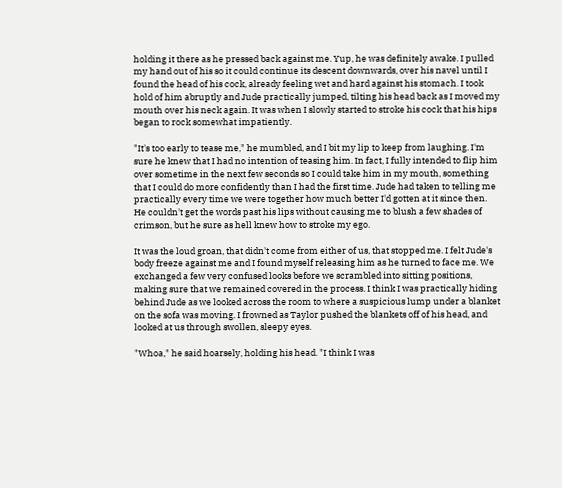holding it there as he pressed back against me. Yup, he was definitely awake. I pulled my hand out of his so it could continue its descent downwards, over his navel until I found the head of his cock, already feeling wet and hard against his stomach. I took hold of him abruptly and Jude practically jumped, tilting his head back as I moved my mouth over his neck again. It was when I slowly started to stroke his cock that his hips began to rock somewhat impatiently.

"It's too early to tease me," he mumbled, and I bit my lip to keep from laughing. I'm sure he knew that I had no intention of teasing him. In fact, I fully intended to flip him over sometime in the next few seconds so I could take him in my mouth, something that I could do more confidently than I had the first time. Jude had taken to telling me practically every time we were together how much better I'd gotten at it since then. He couldn't get the words past his lips without causing me to blush a few shades of crimson, but he sure as hell knew how to stroke my ego.

It was the loud groan, that didn't come from either of us, that stopped me. I felt Jude's body freeze against me and I found myself releasing him as he turned to face me. We exchanged a few very confused looks before we scrambled into sitting positions, making sure that we remained covered in the process. I think I was practically hiding behind Jude as we looked across the room to where a suspicious lump under a blanket on the sofa was moving. I frowned as Taylor pushed the blankets off of his head, and looked at us through swollen, sleepy eyes.

"Whoa," he said hoarsely, holding his head. "I think I was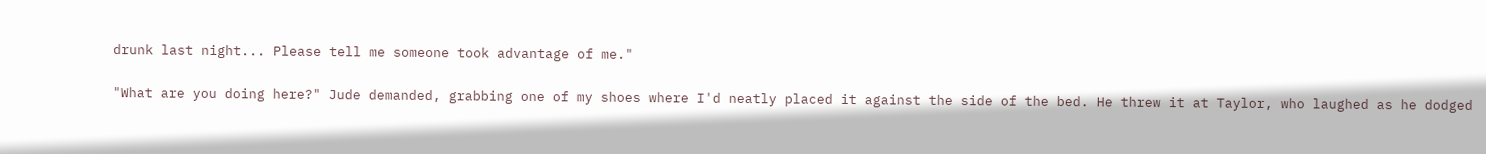drunk last night... Please tell me someone took advantage of me."

"What are you doing here?" Jude demanded, grabbing one of my shoes where I'd neatly placed it against the side of the bed. He threw it at Taylor, who laughed as he dodged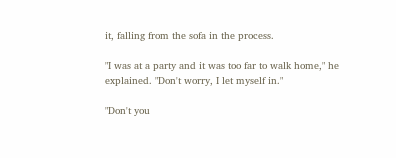it, falling from the sofa in the process.

"I was at a party and it was too far to walk home," he explained. "Don't worry, I let myself in."

"Don't you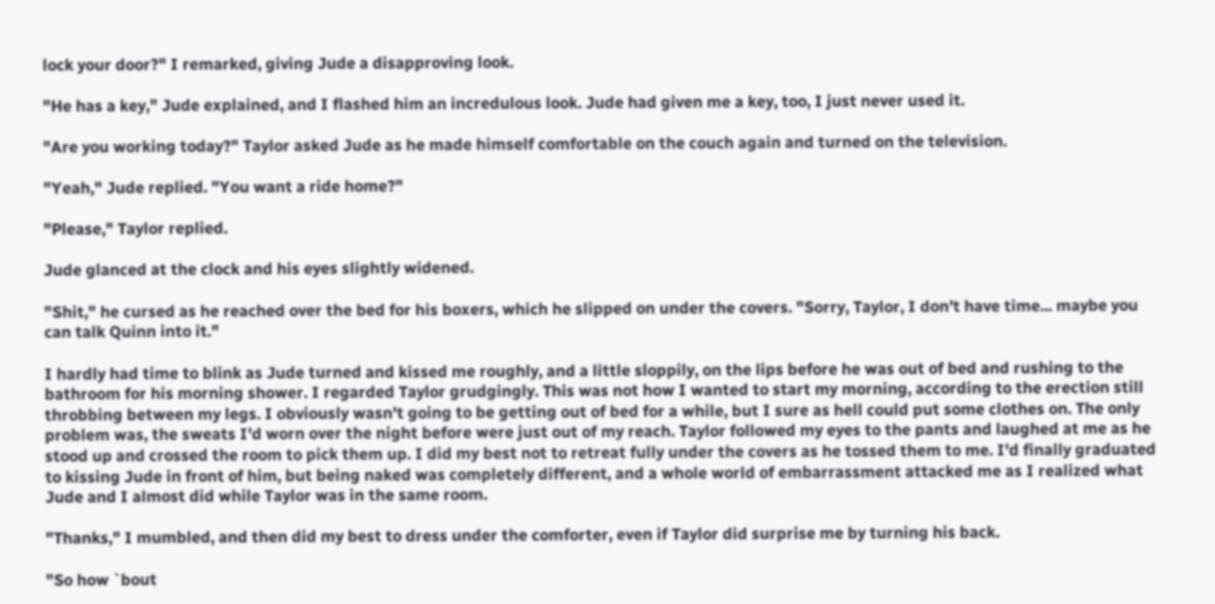lock your door?" I remarked, giving Jude a disapproving look.

"He has a key," Jude explained, and I flashed him an incredulous look. Jude had given me a key, too, I just never used it.

"Are you working today?" Taylor asked Jude as he made himself comfortable on the couch again and turned on the television.

"Yeah," Jude replied. "You want a ride home?"

"Please," Taylor replied.

Jude glanced at the clock and his eyes slightly widened.

"Shit," he cursed as he reached over the bed for his boxers, which he slipped on under the covers. "Sorry, Taylor, I don't have time... maybe you can talk Quinn into it."

I hardly had time to blink as Jude turned and kissed me roughly, and a little sloppily, on the lips before he was out of bed and rushing to the bathroom for his morning shower. I regarded Taylor grudgingly. This was not how I wanted to start my morning, according to the erection still throbbing between my legs. I obviously wasn't going to be getting out of bed for a while, but I sure as hell could put some clothes on. The only problem was, the sweats I'd worn over the night before were just out of my reach. Taylor followed my eyes to the pants and laughed at me as he stood up and crossed the room to pick them up. I did my best not to retreat fully under the covers as he tossed them to me. I'd finally graduated to kissing Jude in front of him, but being naked was completely different, and a whole world of embarrassment attacked me as I realized what Jude and I almost did while Taylor was in the same room.

"Thanks," I mumbled, and then did my best to dress under the comforter, even if Taylor did surprise me by turning his back.

"So how `bout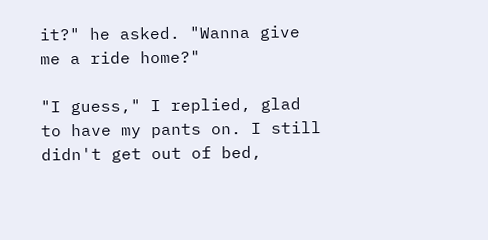it?" he asked. "Wanna give me a ride home?"

"I guess," I replied, glad to have my pants on. I still didn't get out of bed,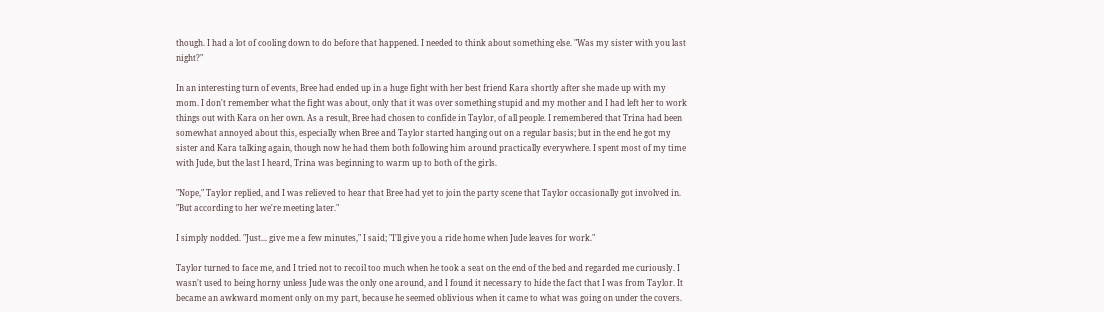though. I had a lot of cooling down to do before that happened. I needed to think about something else. "Was my sister with you last night?"

In an interesting turn of events, Bree had ended up in a huge fight with her best friend Kara shortly after she made up with my mom. I don't remember what the fight was about, only that it was over something stupid and my mother and I had left her to work things out with Kara on her own. As a result, Bree had chosen to confide in Taylor, of all people. I remembered that Trina had been somewhat annoyed about this, especially when Bree and Taylor started hanging out on a regular basis; but in the end he got my sister and Kara talking again, though now he had them both following him around practically everywhere. I spent most of my time with Jude, but the last I heard, Trina was beginning to warm up to both of the girls.

"Nope," Taylor replied, and I was relieved to hear that Bree had yet to join the party scene that Taylor occasionally got involved in. "But according to her we're meeting later."

I simply nodded. "Just... give me a few minutes," I said; "I'll give you a ride home when Jude leaves for work."

Taylor turned to face me, and I tried not to recoil too much when he took a seat on the end of the bed and regarded me curiously. I wasn't used to being horny unless Jude was the only one around, and I found it necessary to hide the fact that I was from Taylor. It became an awkward moment only on my part, because he seemed oblivious when it came to what was going on under the covers.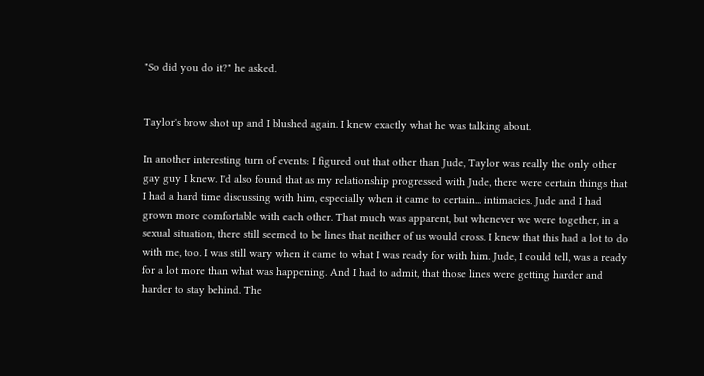"So did you do it?" he asked.


Taylor's brow shot up and I blushed again. I knew exactly what he was talking about.

In another interesting turn of events: I figured out that other than Jude, Taylor was really the only other gay guy I knew. I'd also found that as my relationship progressed with Jude, there were certain things that I had a hard time discussing with him, especially when it came to certain... intimacies. Jude and I had grown more comfortable with each other. That much was apparent, but whenever we were together, in a sexual situation, there still seemed to be lines that neither of us would cross. I knew that this had a lot to do with me, too. I was still wary when it came to what I was ready for with him. Jude, I could tell, was a ready for a lot more than what was happening. And I had to admit, that those lines were getting harder and harder to stay behind. The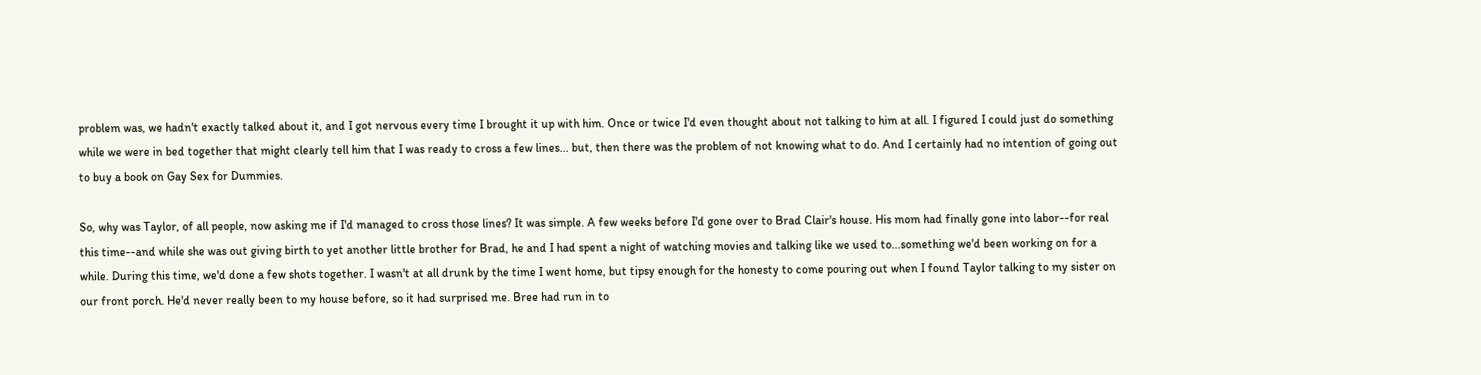problem was, we hadn't exactly talked about it, and I got nervous every time I brought it up with him. Once or twice I'd even thought about not talking to him at all. I figured I could just do something while we were in bed together that might clearly tell him that I was ready to cross a few lines... but, then there was the problem of not knowing what to do. And I certainly had no intention of going out to buy a book on Gay Sex for Dummies.

So, why was Taylor, of all people, now asking me if I'd managed to cross those lines? It was simple. A few weeks before I'd gone over to Brad Clair's house. His mom had finally gone into labor--for real this time--and while she was out giving birth to yet another little brother for Brad, he and I had spent a night of watching movies and talking like we used to...something we'd been working on for a while. During this time, we'd done a few shots together. I wasn't at all drunk by the time I went home, but tipsy enough for the honesty to come pouring out when I found Taylor talking to my sister on our front porch. He'd never really been to my house before, so it had surprised me. Bree had run in to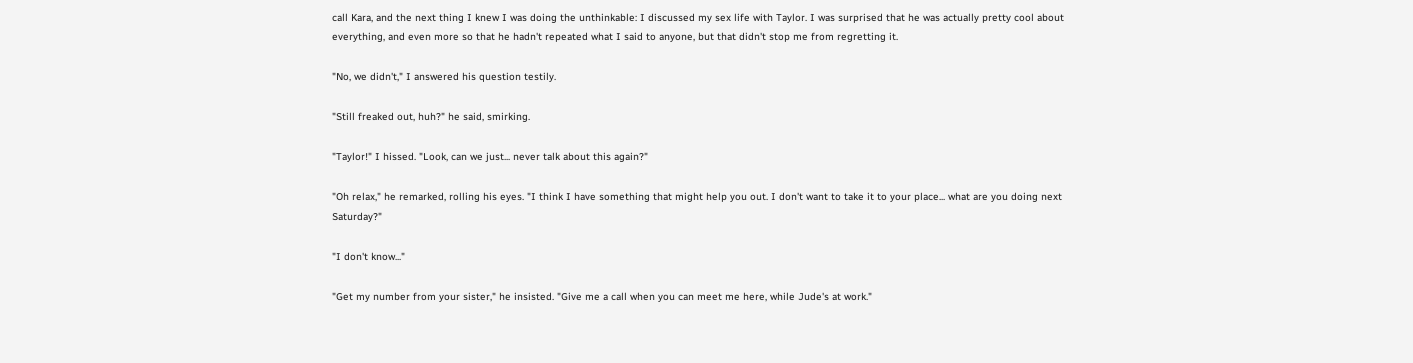call Kara, and the next thing I knew I was doing the unthinkable: I discussed my sex life with Taylor. I was surprised that he was actually pretty cool about everything, and even more so that he hadn't repeated what I said to anyone, but that didn't stop me from regretting it.

"No, we didn't," I answered his question testily.

"Still freaked out, huh?" he said, smirking.

"Taylor!" I hissed. "Look, can we just... never talk about this again?"

"Oh relax," he remarked, rolling his eyes. "I think I have something that might help you out. I don't want to take it to your place... what are you doing next Saturday?"

"I don't know..."

"Get my number from your sister," he insisted. "Give me a call when you can meet me here, while Jude's at work."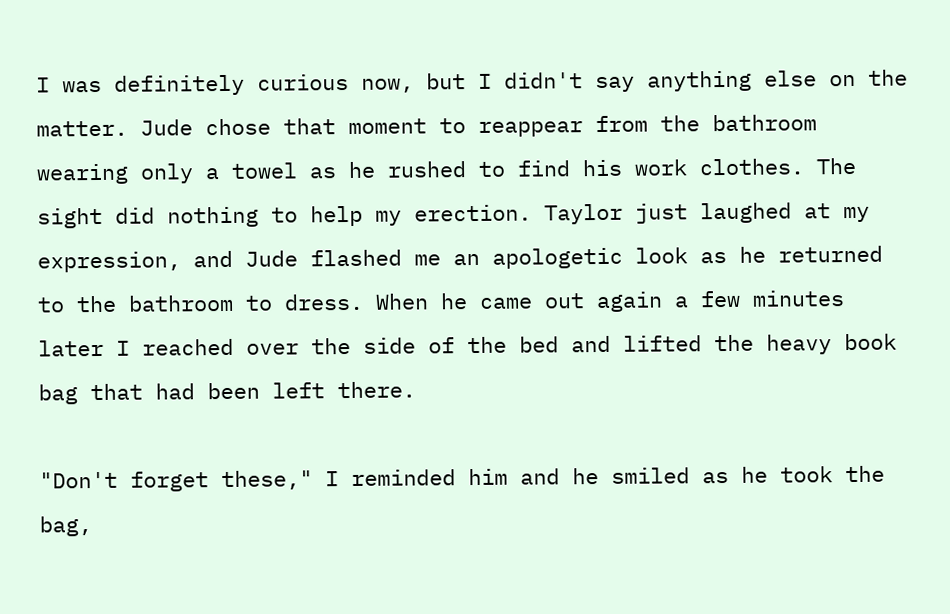I was definitely curious now, but I didn't say anything else on the matter. Jude chose that moment to reappear from the bathroom wearing only a towel as he rushed to find his work clothes. The sight did nothing to help my erection. Taylor just laughed at my expression, and Jude flashed me an apologetic look as he returned to the bathroom to dress. When he came out again a few minutes later I reached over the side of the bed and lifted the heavy book bag that had been left there.

"Don't forget these," I reminded him and he smiled as he took the bag,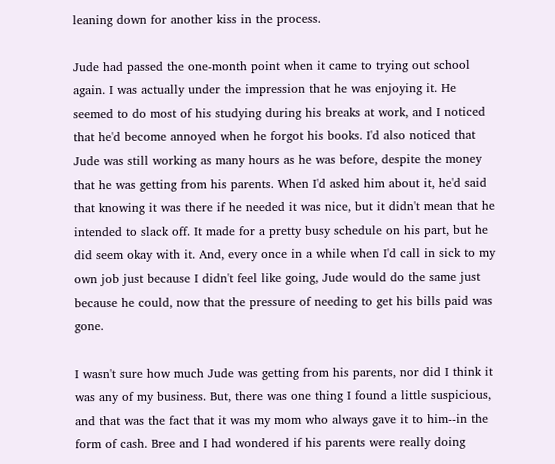leaning down for another kiss in the process.

Jude had passed the one-month point when it came to trying out school again. I was actually under the impression that he was enjoying it. He seemed to do most of his studying during his breaks at work, and I noticed that he'd become annoyed when he forgot his books. I'd also noticed that Jude was still working as many hours as he was before, despite the money that he was getting from his parents. When I'd asked him about it, he'd said that knowing it was there if he needed it was nice, but it didn't mean that he intended to slack off. It made for a pretty busy schedule on his part, but he did seem okay with it. And, every once in a while when I'd call in sick to my own job just because I didn't feel like going, Jude would do the same just because he could, now that the pressure of needing to get his bills paid was gone.

I wasn't sure how much Jude was getting from his parents, nor did I think it was any of my business. But, there was one thing I found a little suspicious, and that was the fact that it was my mom who always gave it to him--in the form of cash. Bree and I had wondered if his parents were really doing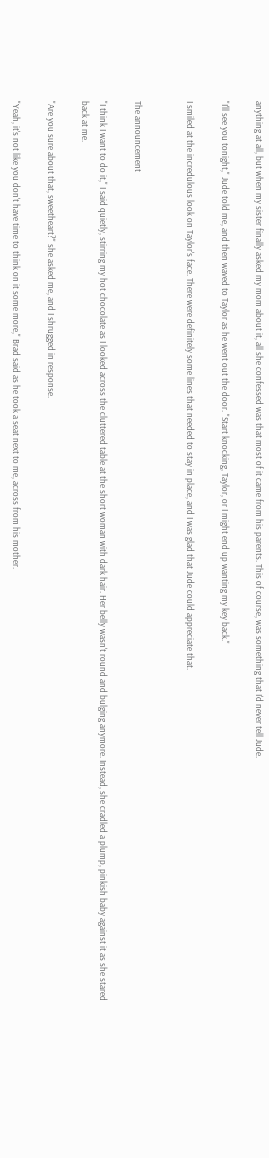anything at all, but when my sister finally asked my mom about it, all she confessed was that most of it came from his parents. This of course, was something that I'd never tell Jude.

"I'll see you tonight," Jude told me, and then waved to Taylor as he went out the door. "Start knocking, Taylor, or I might end up wanting my key back."

I smiled at the incredulous look on Taylor's face. There were definitely some lines that needed to stay in place, and I was glad that Jude could appreciate that.


The announcement

"I think I want to do it," I said quietly, stirring my hot chocolate as I looked across the cluttered table at the short woman with dark hair. Her belly wasn't round and bulging anymore. Instead, she cradled a plump, pinkish baby against it as she stared back at me.

"Are you sure about that, sweetheart?" she asked me, and I shrugged in response.

"Yeah, it's not like you don't have time to think on it some more," Brad said as he took a seat next to me, across from his mother.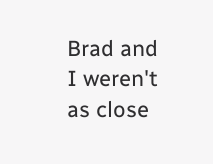Brad and I weren't as close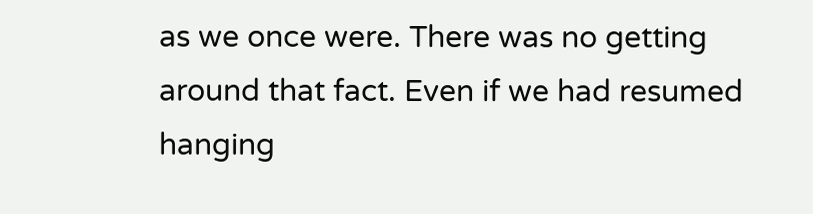as we once were. There was no getting around that fact. Even if we had resumed hanging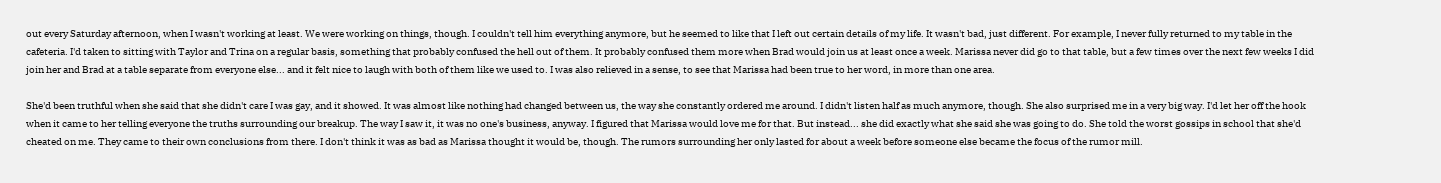out every Saturday afternoon, when I wasn't working at least. We were working on things, though. I couldn't tell him everything anymore, but he seemed to like that I left out certain details of my life. It wasn't bad, just different. For example, I never fully returned to my table in the cafeteria. I'd taken to sitting with Taylor and Trina on a regular basis, something that probably confused the hell out of them. It probably confused them more when Brad would join us at least once a week. Marissa never did go to that table, but a few times over the next few weeks I did join her and Brad at a table separate from everyone else... and it felt nice to laugh with both of them like we used to. I was also relieved in a sense, to see that Marissa had been true to her word, in more than one area.

She'd been truthful when she said that she didn't care I was gay, and it showed. It was almost like nothing had changed between us, the way she constantly ordered me around. I didn't listen half as much anymore, though. She also surprised me in a very big way. I'd let her off the hook when it came to her telling everyone the truths surrounding our breakup. The way I saw it, it was no one's business, anyway. I figured that Marissa would love me for that. But instead... she did exactly what she said she was going to do. She told the worst gossips in school that she'd cheated on me. They came to their own conclusions from there. I don't think it was as bad as Marissa thought it would be, though. The rumors surrounding her only lasted for about a week before someone else became the focus of the rumor mill.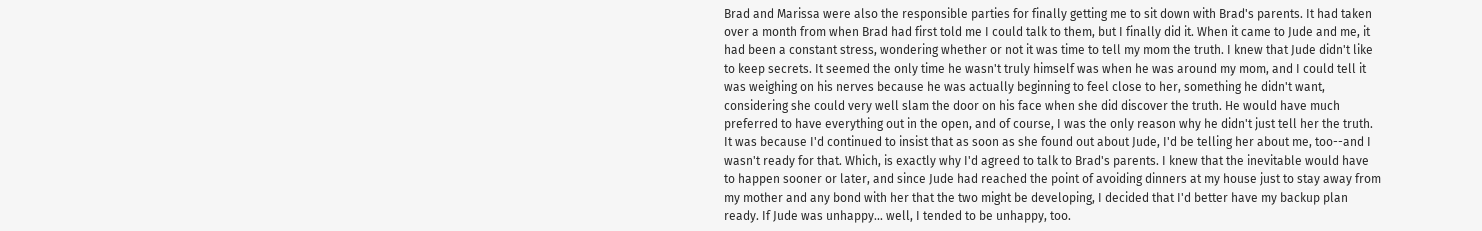Brad and Marissa were also the responsible parties for finally getting me to sit down with Brad's parents. It had taken over a month from when Brad had first told me I could talk to them, but I finally did it. When it came to Jude and me, it had been a constant stress, wondering whether or not it was time to tell my mom the truth. I knew that Jude didn't like to keep secrets. It seemed the only time he wasn't truly himself was when he was around my mom, and I could tell it was weighing on his nerves because he was actually beginning to feel close to her, something he didn't want, considering she could very well slam the door on his face when she did discover the truth. He would have much preferred to have everything out in the open, and of course, I was the only reason why he didn't just tell her the truth. It was because I'd continued to insist that as soon as she found out about Jude, I'd be telling her about me, too--and I wasn't ready for that. Which, is exactly why I'd agreed to talk to Brad's parents. I knew that the inevitable would have to happen sooner or later, and since Jude had reached the point of avoiding dinners at my house just to stay away from my mother and any bond with her that the two might be developing, I decided that I'd better have my backup plan ready. If Jude was unhappy... well, I tended to be unhappy, too.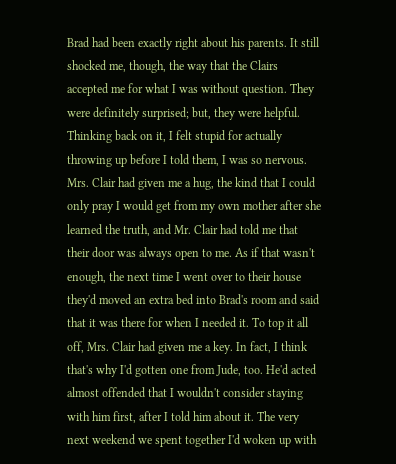Brad had been exactly right about his parents. It still shocked me, though, the way that the Clairs accepted me for what I was without question. They were definitely surprised; but, they were helpful. Thinking back on it, I felt stupid for actually throwing up before I told them, I was so nervous. Mrs. Clair had given me a hug, the kind that I could only pray I would get from my own mother after she learned the truth, and Mr. Clair had told me that their door was always open to me. As if that wasn't enough, the next time I went over to their house they'd moved an extra bed into Brad's room and said that it was there for when I needed it. To top it all off, Mrs. Clair had given me a key. In fact, I think that's why I'd gotten one from Jude, too. He'd acted almost offended that I wouldn't consider staying with him first, after I told him about it. The very next weekend we spent together I'd woken up with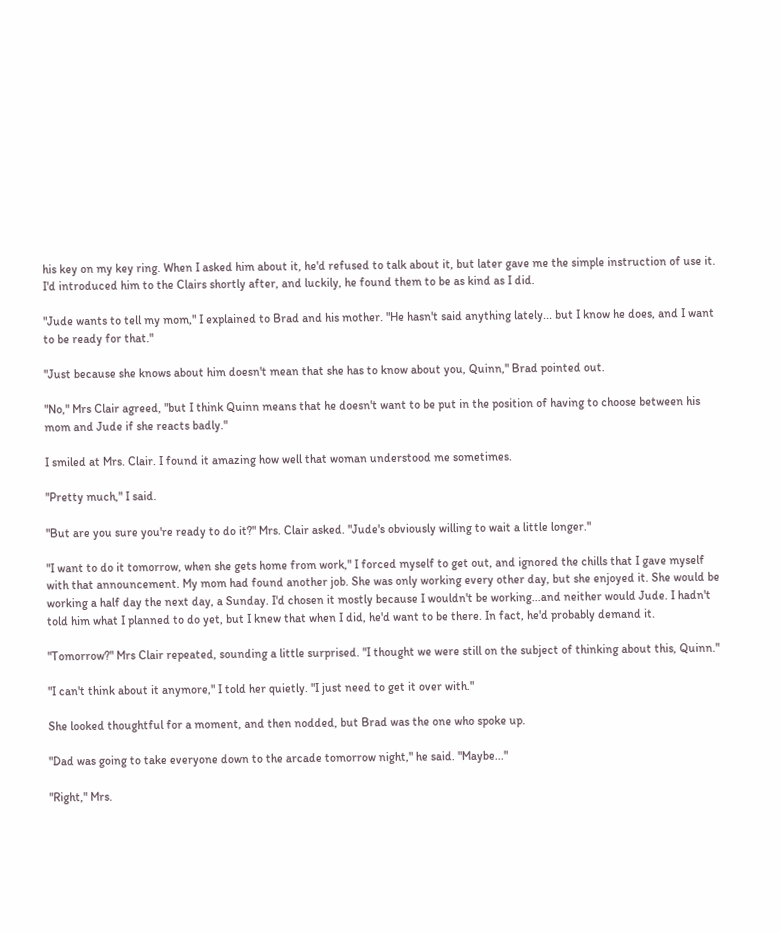his key on my key ring. When I asked him about it, he'd refused to talk about it, but later gave me the simple instruction of use it. I'd introduced him to the Clairs shortly after, and luckily, he found them to be as kind as I did.

"Jude wants to tell my mom," I explained to Brad and his mother. "He hasn't said anything lately... but I know he does, and I want to be ready for that."

"Just because she knows about him doesn't mean that she has to know about you, Quinn," Brad pointed out.

"No," Mrs Clair agreed, "but I think Quinn means that he doesn't want to be put in the position of having to choose between his mom and Jude if she reacts badly."

I smiled at Mrs. Clair. I found it amazing how well that woman understood me sometimes.

"Pretty much," I said.

"But are you sure you're ready to do it?" Mrs. Clair asked. "Jude's obviously willing to wait a little longer."

"I want to do it tomorrow, when she gets home from work," I forced myself to get out, and ignored the chills that I gave myself with that announcement. My mom had found another job. She was only working every other day, but she enjoyed it. She would be working a half day the next day, a Sunday. I'd chosen it mostly because I wouldn't be working...and neither would Jude. I hadn't told him what I planned to do yet, but I knew that when I did, he'd want to be there. In fact, he'd probably demand it.

"Tomorrow?" Mrs Clair repeated, sounding a little surprised. "I thought we were still on the subject of thinking about this, Quinn."

"I can't think about it anymore," I told her quietly. "I just need to get it over with."

She looked thoughtful for a moment, and then nodded, but Brad was the one who spoke up.

"Dad was going to take everyone down to the arcade tomorrow night," he said. "Maybe..."

"Right," Mrs.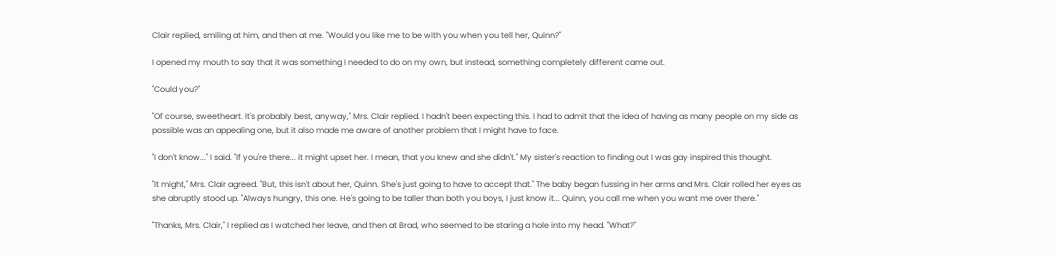Clair replied, smiling at him, and then at me. "Would you like me to be with you when you tell her, Quinn?"

I opened my mouth to say that it was something I needed to do on my own, but instead, something completely different came out.

"Could you?"

"Of course, sweetheart. It's probably best, anyway," Mrs. Clair replied. I hadn't been expecting this. I had to admit that the idea of having as many people on my side as possible was an appealing one, but it also made me aware of another problem that I might have to face.

"I don't know..." I said. "If you're there... it might upset her. I mean, that you knew and she didn't." My sister's reaction to finding out I was gay inspired this thought.

"It might," Mrs. Clair agreed. "But, this isn't about her, Quinn. She's just going to have to accept that." The baby began fussing in her arms and Mrs. Clair rolled her eyes as she abruptly stood up. "Always hungry, this one. He's going to be taller than both you boys, I just know it... Quinn, you call me when you want me over there."

"Thanks, Mrs. Clair," I replied as I watched her leave, and then at Brad, who seemed to be staring a hole into my head. "What?"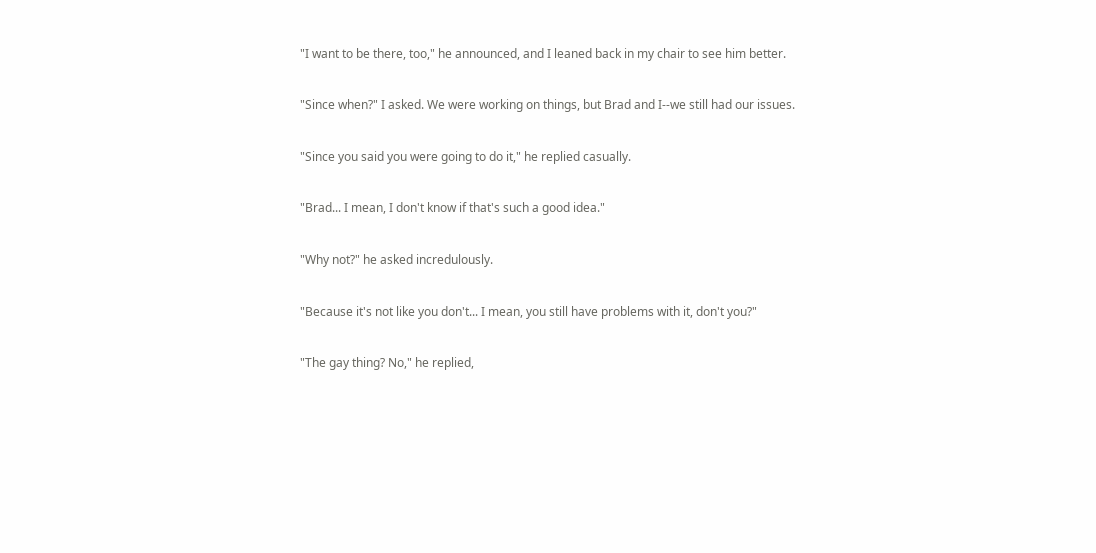"I want to be there, too," he announced, and I leaned back in my chair to see him better.

"Since when?" I asked. We were working on things, but Brad and I--we still had our issues.

"Since you said you were going to do it," he replied casually.

"Brad... I mean, I don't know if that's such a good idea."

"Why not?" he asked incredulously.

"Because it's not like you don't... I mean, you still have problems with it, don't you?"

"The gay thing? No," he replied,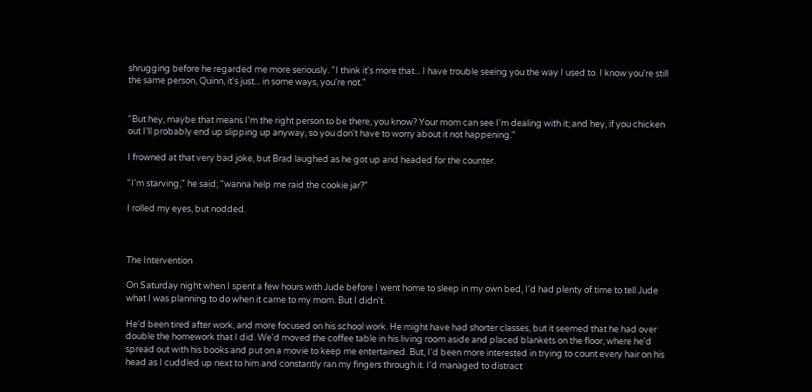shrugging before he regarded me more seriously. "I think it's more that... I have trouble seeing you the way I used to. I know you're still the same person, Quinn, it's just... in some ways, you're not."


"But hey, maybe that means I'm the right person to be there, you know? Your mom can see I'm dealing with it; and hey, if you chicken out I'll probably end up slipping up anyway, so you don't have to worry about it not happening."

I frowned at that very bad joke, but Brad laughed as he got up and headed for the counter.

"I'm starving," he said; "wanna help me raid the cookie jar?"

I rolled my eyes, but nodded.



The Intervention

On Saturday night when I spent a few hours with Jude before I went home to sleep in my own bed, I'd had plenty of time to tell Jude what I was planning to do when it came to my mom. But I didn't.

He'd been tired after work, and more focused on his school work. He might have had shorter classes, but it seemed that he had over double the homework that I did. We'd moved the coffee table in his living room aside and placed blankets on the floor, where he'd spread out with his books and put on a movie to keep me entertained. But, I'd been more interested in trying to count every hair on his head as I cuddled up next to him and constantly ran my fingers through it. I'd managed to distract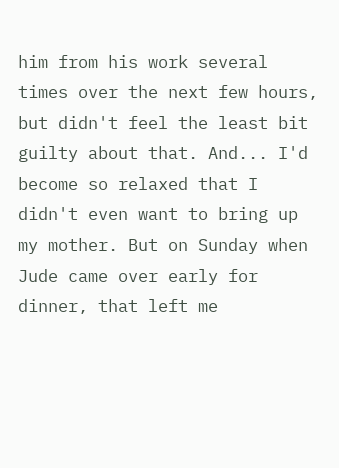him from his work several times over the next few hours, but didn't feel the least bit guilty about that. And... I'd become so relaxed that I didn't even want to bring up my mother. But on Sunday when Jude came over early for dinner, that left me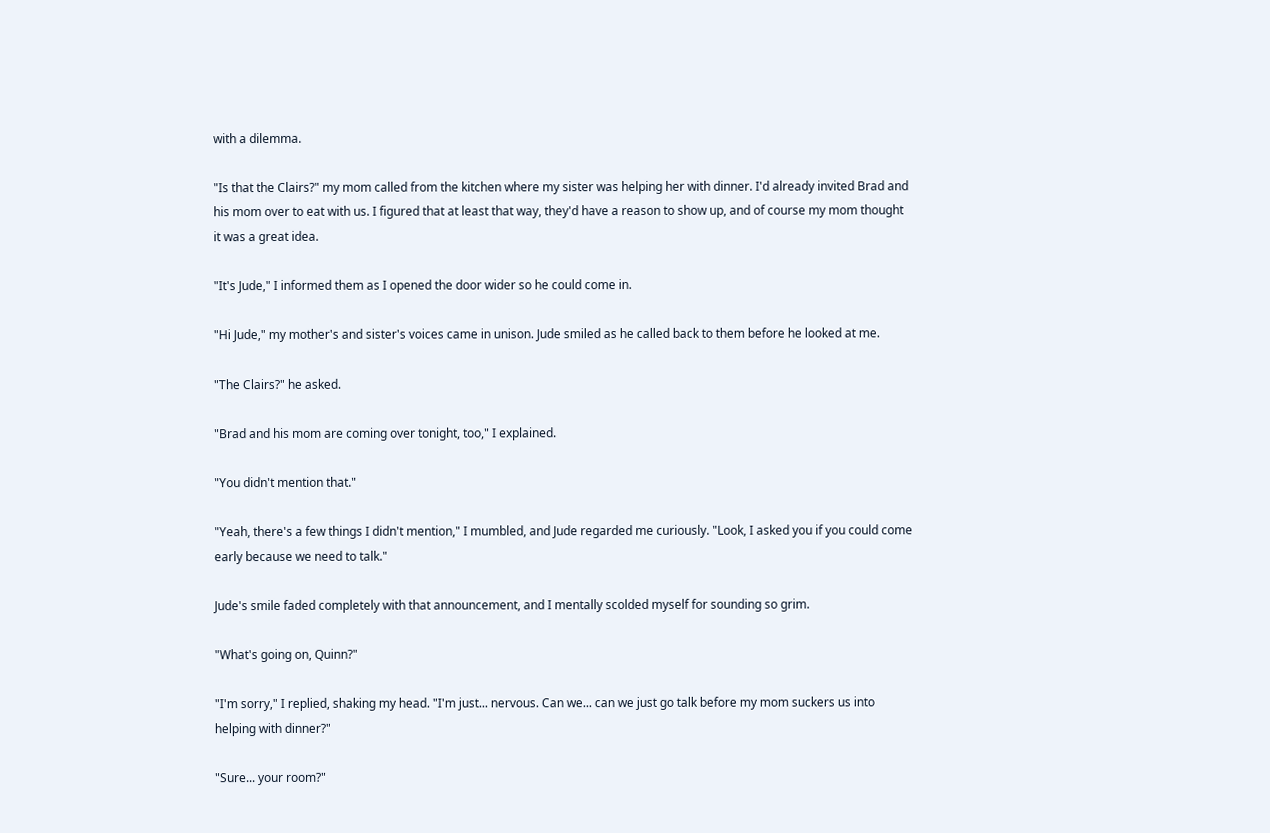with a dilemma.

"Is that the Clairs?" my mom called from the kitchen where my sister was helping her with dinner. I'd already invited Brad and his mom over to eat with us. I figured that at least that way, they'd have a reason to show up, and of course my mom thought it was a great idea.

"It's Jude," I informed them as I opened the door wider so he could come in.

"Hi Jude," my mother's and sister's voices came in unison. Jude smiled as he called back to them before he looked at me.

"The Clairs?" he asked.

"Brad and his mom are coming over tonight, too," I explained.

"You didn't mention that."

"Yeah, there's a few things I didn't mention," I mumbled, and Jude regarded me curiously. "Look, I asked you if you could come early because we need to talk."

Jude's smile faded completely with that announcement, and I mentally scolded myself for sounding so grim.

"What's going on, Quinn?"

"I'm sorry," I replied, shaking my head. "I'm just... nervous. Can we... can we just go talk before my mom suckers us into helping with dinner?"

"Sure... your room?"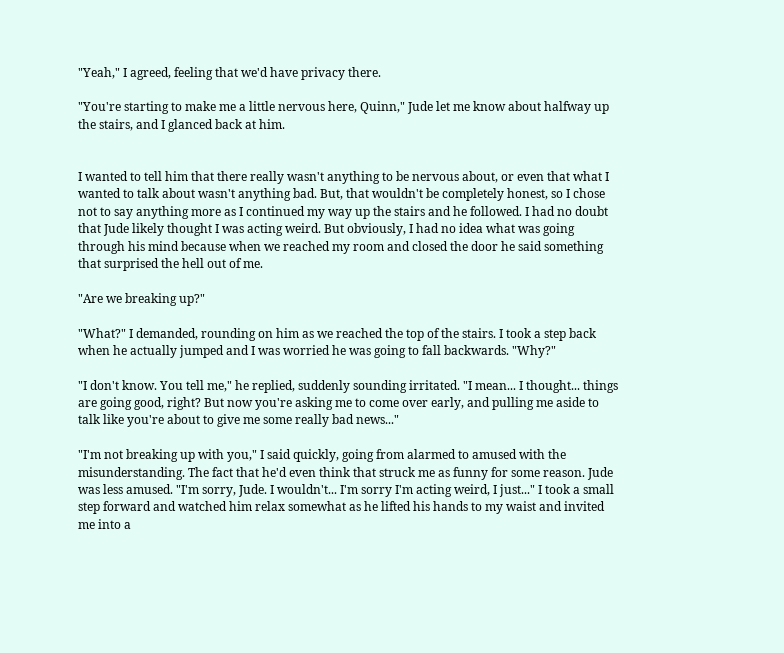"Yeah," I agreed, feeling that we'd have privacy there.

"You're starting to make me a little nervous here, Quinn," Jude let me know about halfway up the stairs, and I glanced back at him.


I wanted to tell him that there really wasn't anything to be nervous about, or even that what I wanted to talk about wasn't anything bad. But, that wouldn't be completely honest, so I chose not to say anything more as I continued my way up the stairs and he followed. I had no doubt that Jude likely thought I was acting weird. But obviously, I had no idea what was going through his mind because when we reached my room and closed the door he said something that surprised the hell out of me.

"Are we breaking up?"

"What?" I demanded, rounding on him as we reached the top of the stairs. I took a step back when he actually jumped and I was worried he was going to fall backwards. "Why?"

"I don't know. You tell me," he replied, suddenly sounding irritated. "I mean... I thought... things are going good, right? But now you're asking me to come over early, and pulling me aside to talk like you're about to give me some really bad news..."

"I'm not breaking up with you," I said quickly, going from alarmed to amused with the misunderstanding. The fact that he'd even think that struck me as funny for some reason. Jude was less amused. "I'm sorry, Jude. I wouldn't... I'm sorry I'm acting weird, I just..." I took a small step forward and watched him relax somewhat as he lifted his hands to my waist and invited me into a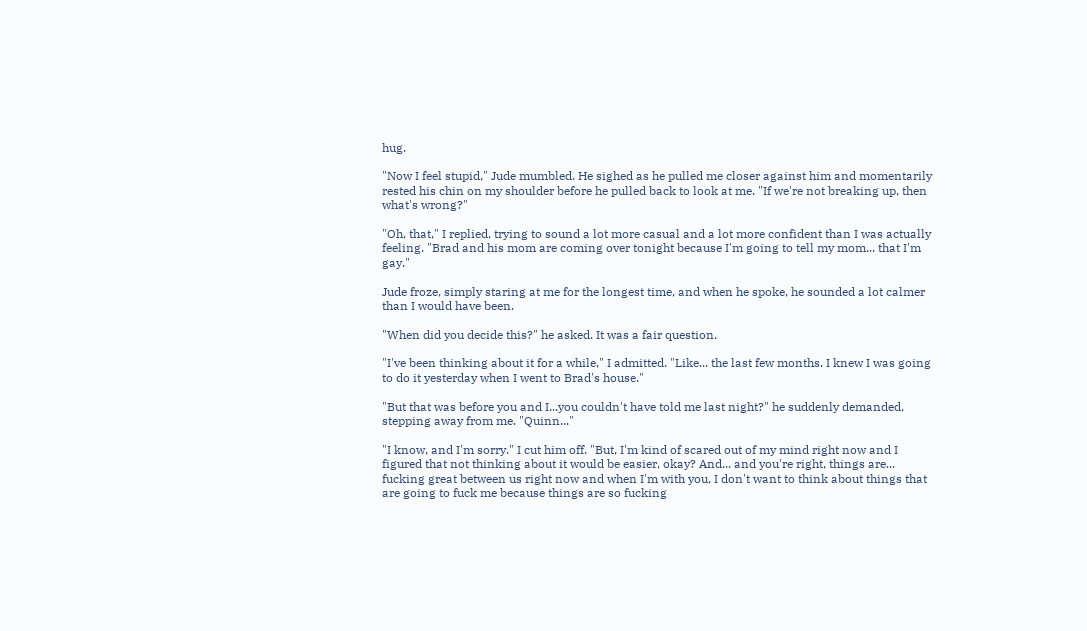hug.

"Now I feel stupid," Jude mumbled. He sighed as he pulled me closer against him and momentarily rested his chin on my shoulder before he pulled back to look at me. "If we're not breaking up, then what's wrong?"

"Oh, that," I replied, trying to sound a lot more casual and a lot more confident than I was actually feeling. "Brad and his mom are coming over tonight because I'm going to tell my mom... that I'm gay."

Jude froze, simply staring at me for the longest time, and when he spoke, he sounded a lot calmer than I would have been.

"When did you decide this?" he asked. It was a fair question.

"I've been thinking about it for a while," I admitted. "Like... the last few months. I knew I was going to do it yesterday when I went to Brad's house."

"But that was before you and I...you couldn't have told me last night?" he suddenly demanded, stepping away from me. "Quinn..."

"I know, and I'm sorry." I cut him off. "But, I'm kind of scared out of my mind right now and I figured that not thinking about it would be easier, okay? And... and you're right, things are... fucking great between us right now and when I'm with you, I don't want to think about things that are going to fuck me because things are so fucking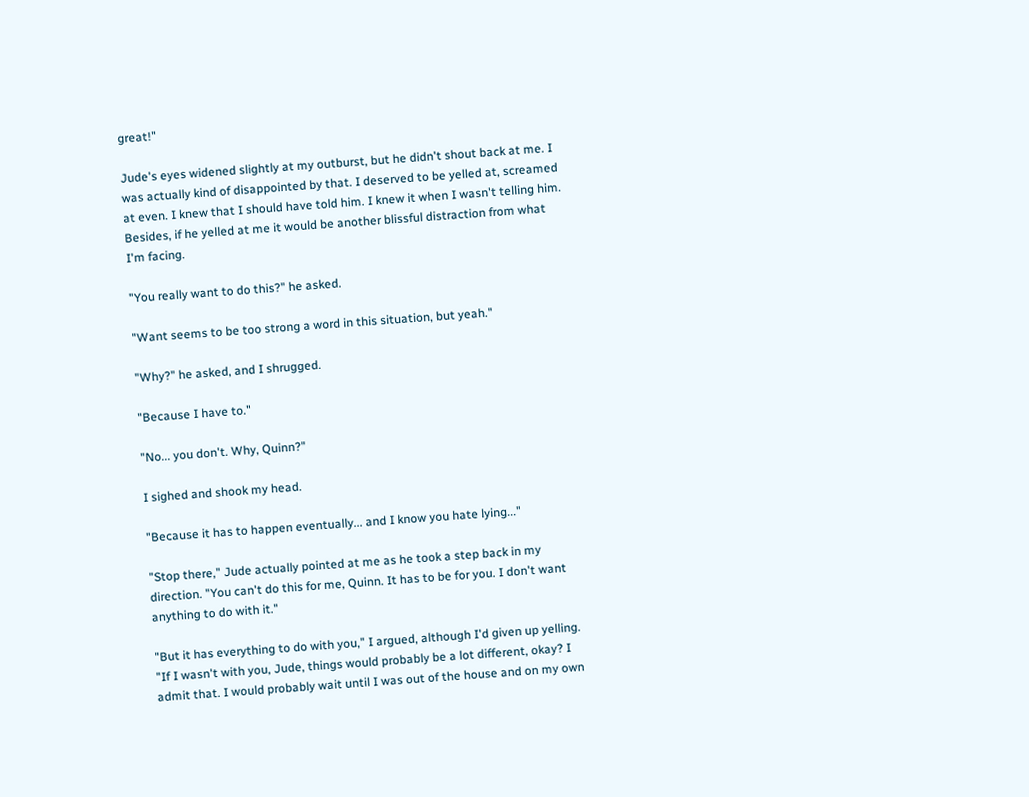great!"

Jude's eyes widened slightly at my outburst, but he didn't shout back at me. I was actually kind of disappointed by that. I deserved to be yelled at, screamed at even. I knew that I should have told him. I knew it when I wasn't telling him. Besides, if he yelled at me it would be another blissful distraction from what I'm facing.

"You really want to do this?" he asked.

"Want seems to be too strong a word in this situation, but yeah."

"Why?" he asked, and I shrugged.

"Because I have to."

"No... you don't. Why, Quinn?"

I sighed and shook my head.

"Because it has to happen eventually... and I know you hate lying..."

"Stop there," Jude actually pointed at me as he took a step back in my direction. "You can't do this for me, Quinn. It has to be for you. I don't want anything to do with it."

"But it has everything to do with you," I argued, although I'd given up yelling. "If I wasn't with you, Jude, things would probably be a lot different, okay? I admit that. I would probably wait until I was out of the house and on my own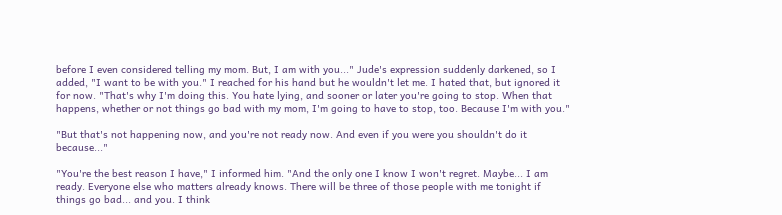before I even considered telling my mom. But, I am with you..." Jude's expression suddenly darkened, so I added, "I want to be with you." I reached for his hand but he wouldn't let me. I hated that, but ignored it for now. "That's why I'm doing this. You hate lying, and sooner or later you're going to stop. When that happens, whether or not things go bad with my mom, I'm going to have to stop, too. Because I'm with you."

"But that's not happening now, and you're not ready now. And even if you were you shouldn't do it because..."

"You're the best reason I have," I informed him. "And the only one I know I won't regret. Maybe... I am ready. Everyone else who matters already knows. There will be three of those people with me tonight if things go bad... and you. I think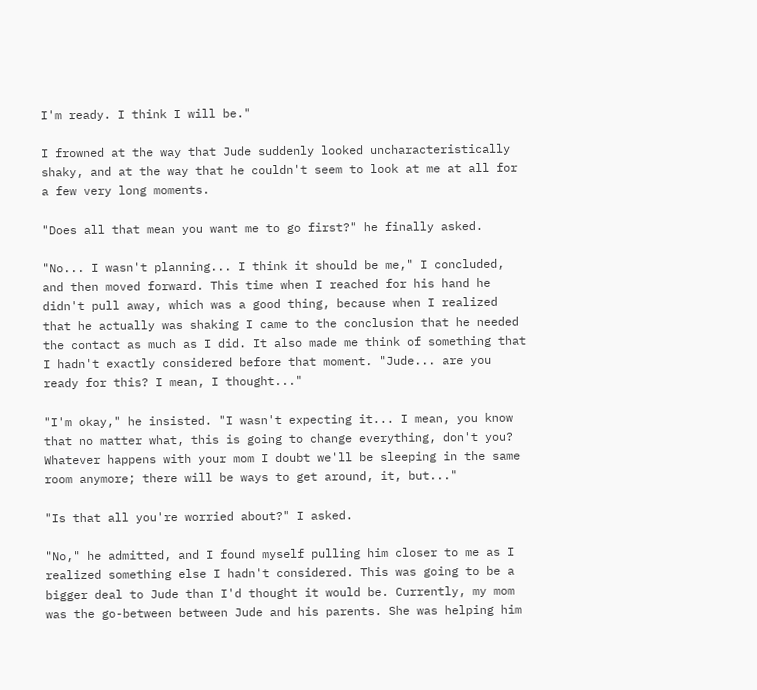I'm ready. I think I will be."

I frowned at the way that Jude suddenly looked uncharacteristically shaky, and at the way that he couldn't seem to look at me at all for a few very long moments.

"Does all that mean you want me to go first?" he finally asked.

"No... I wasn't planning... I think it should be me," I concluded, and then moved forward. This time when I reached for his hand he didn't pull away, which was a good thing, because when I realized that he actually was shaking I came to the conclusion that he needed the contact as much as I did. It also made me think of something that I hadn't exactly considered before that moment. "Jude... are you ready for this? I mean, I thought..."

"I'm okay," he insisted. "I wasn't expecting it... I mean, you know that no matter what, this is going to change everything, don't you? Whatever happens with your mom I doubt we'll be sleeping in the same room anymore; there will be ways to get around, it, but..."

"Is that all you're worried about?" I asked.

"No," he admitted, and I found myself pulling him closer to me as I realized something else I hadn't considered. This was going to be a bigger deal to Jude than I'd thought it would be. Currently, my mom was the go-between between Jude and his parents. She was helping him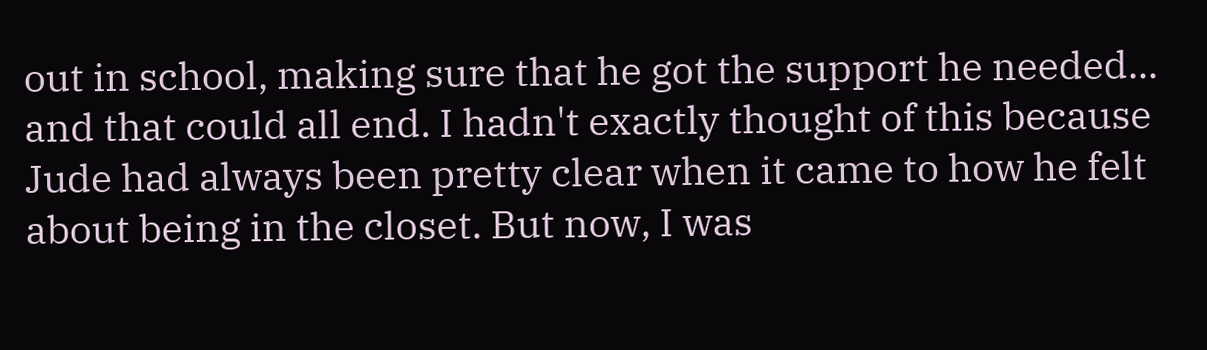out in school, making sure that he got the support he needed... and that could all end. I hadn't exactly thought of this because Jude had always been pretty clear when it came to how he felt about being in the closet. But now, I was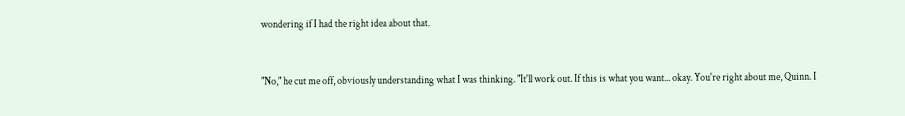wondering if I had the right idea about that.


"No," he cut me off, obviously understanding what I was thinking. "It'll work out. If this is what you want... okay. You're right about me, Quinn. I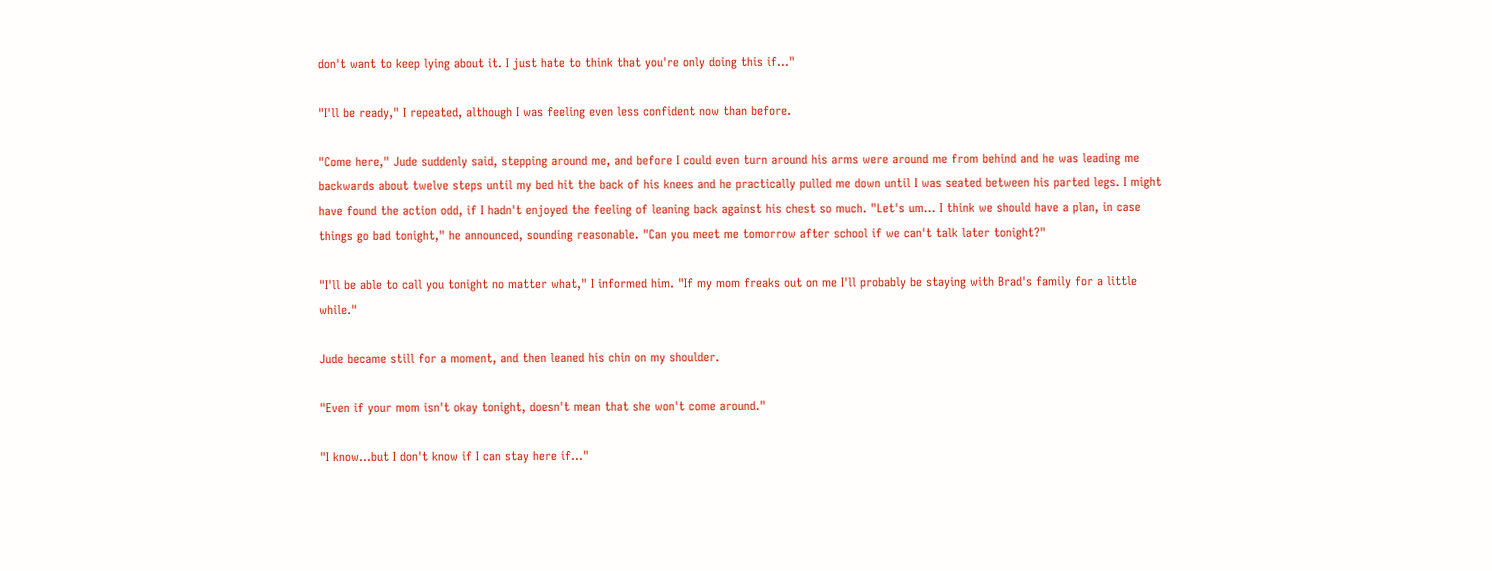don't want to keep lying about it. I just hate to think that you're only doing this if..."

"I'll be ready," I repeated, although I was feeling even less confident now than before.

"Come here," Jude suddenly said, stepping around me, and before I could even turn around his arms were around me from behind and he was leading me backwards about twelve steps until my bed hit the back of his knees and he practically pulled me down until I was seated between his parted legs. I might have found the action odd, if I hadn't enjoyed the feeling of leaning back against his chest so much. "Let's um... I think we should have a plan, in case things go bad tonight," he announced, sounding reasonable. "Can you meet me tomorrow after school if we can't talk later tonight?"

"I'll be able to call you tonight no matter what," I informed him. "If my mom freaks out on me I'll probably be staying with Brad's family for a little while."

Jude became still for a moment, and then leaned his chin on my shoulder.

"Even if your mom isn't okay tonight, doesn't mean that she won't come around."

"I know...but I don't know if I can stay here if..."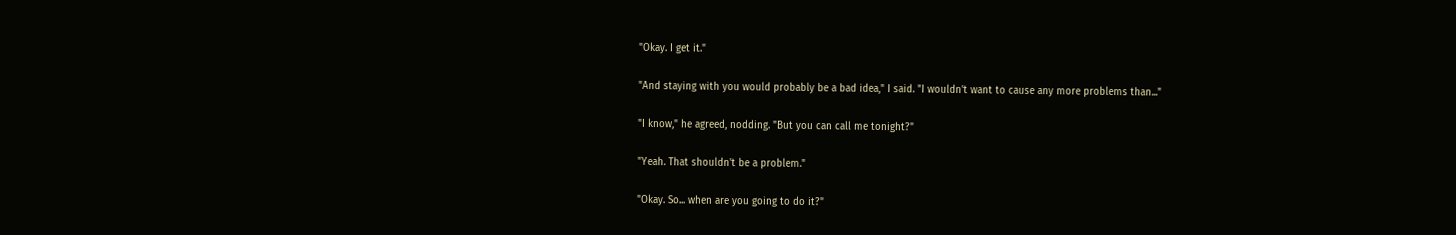"Okay. I get it."

"And staying with you would probably be a bad idea," I said. "I wouldn't want to cause any more problems than..."

"I know," he agreed, nodding. "But you can call me tonight?"

"Yeah. That shouldn't be a problem."

"Okay. So... when are you going to do it?"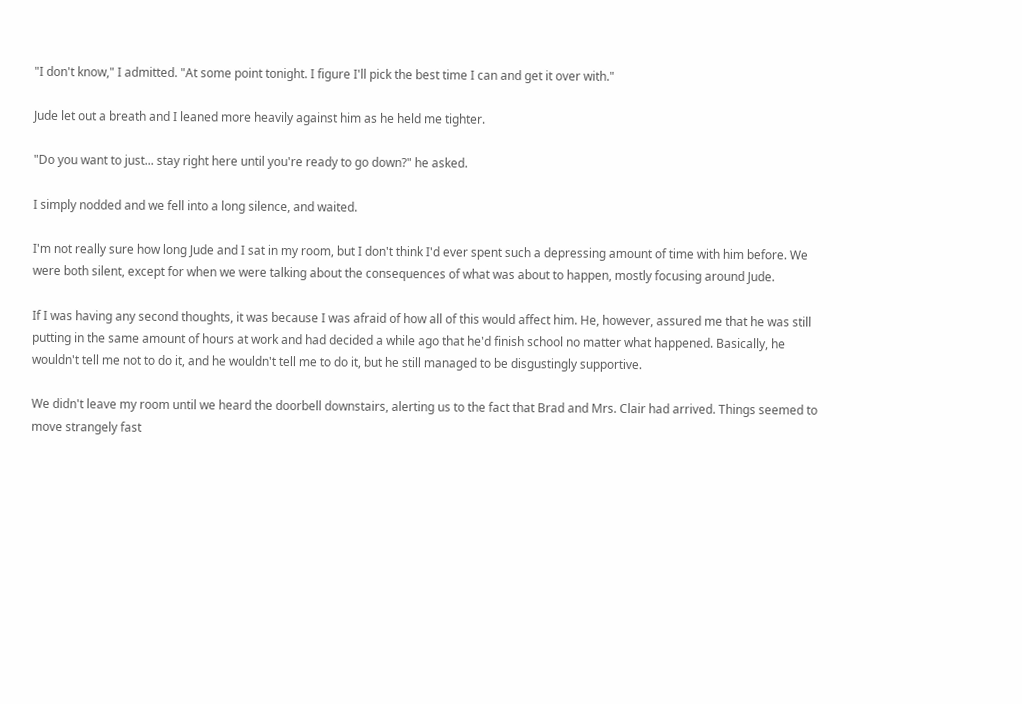"I don't know," I admitted. "At some point tonight. I figure I'll pick the best time I can and get it over with."

Jude let out a breath and I leaned more heavily against him as he held me tighter.

"Do you want to just... stay right here until you're ready to go down?" he asked.

I simply nodded and we fell into a long silence, and waited.

I'm not really sure how long Jude and I sat in my room, but I don't think I'd ever spent such a depressing amount of time with him before. We were both silent, except for when we were talking about the consequences of what was about to happen, mostly focusing around Jude.

If I was having any second thoughts, it was because I was afraid of how all of this would affect him. He, however, assured me that he was still putting in the same amount of hours at work and had decided a while ago that he'd finish school no matter what happened. Basically, he wouldn't tell me not to do it, and he wouldn't tell me to do it, but he still managed to be disgustingly supportive.

We didn't leave my room until we heard the doorbell downstairs, alerting us to the fact that Brad and Mrs. Clair had arrived. Things seemed to move strangely fast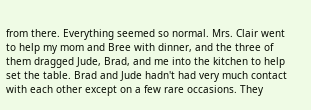from there. Everything seemed so normal. Mrs. Clair went to help my mom and Bree with dinner, and the three of them dragged Jude, Brad, and me into the kitchen to help set the table. Brad and Jude hadn't had very much contact with each other except on a few rare occasions. They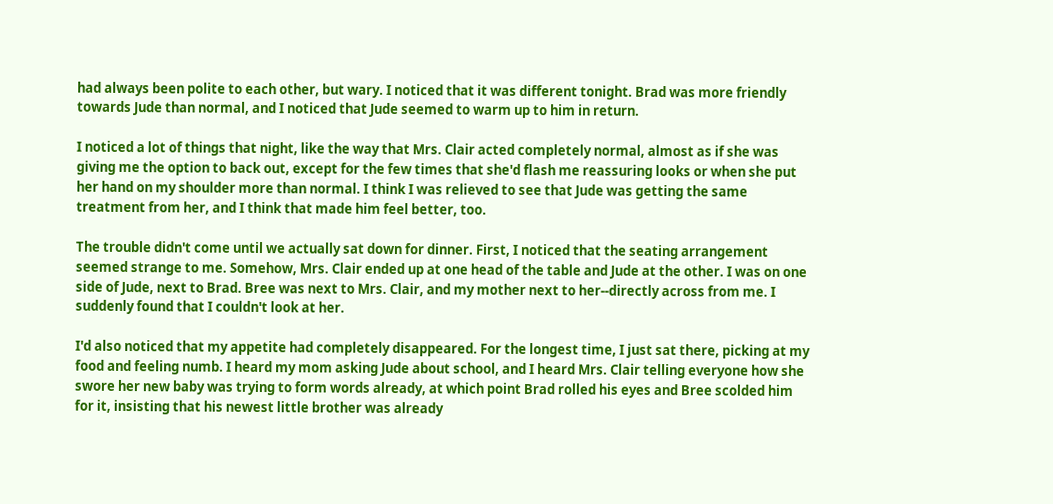had always been polite to each other, but wary. I noticed that it was different tonight. Brad was more friendly towards Jude than normal, and I noticed that Jude seemed to warm up to him in return.

I noticed a lot of things that night, like the way that Mrs. Clair acted completely normal, almost as if she was giving me the option to back out, except for the few times that she'd flash me reassuring looks or when she put her hand on my shoulder more than normal. I think I was relieved to see that Jude was getting the same treatment from her, and I think that made him feel better, too.

The trouble didn't come until we actually sat down for dinner. First, I noticed that the seating arrangement seemed strange to me. Somehow, Mrs. Clair ended up at one head of the table and Jude at the other. I was on one side of Jude, next to Brad. Bree was next to Mrs. Clair, and my mother next to her--directly across from me. I suddenly found that I couldn't look at her.

I'd also noticed that my appetite had completely disappeared. For the longest time, I just sat there, picking at my food and feeling numb. I heard my mom asking Jude about school, and I heard Mrs. Clair telling everyone how she swore her new baby was trying to form words already, at which point Brad rolled his eyes and Bree scolded him for it, insisting that his newest little brother was already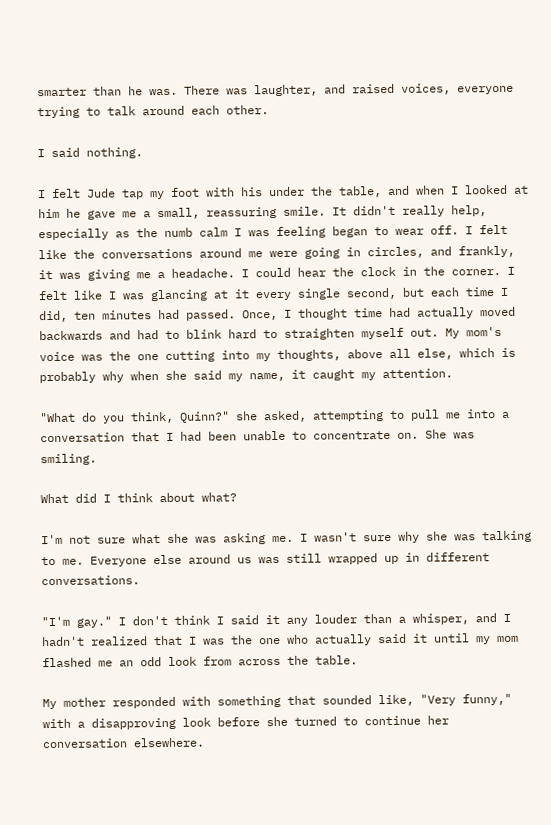smarter than he was. There was laughter, and raised voices, everyone trying to talk around each other.

I said nothing.

I felt Jude tap my foot with his under the table, and when I looked at him he gave me a small, reassuring smile. It didn't really help, especially as the numb calm I was feeling began to wear off. I felt like the conversations around me were going in circles, and frankly, it was giving me a headache. I could hear the clock in the corner. I felt like I was glancing at it every single second, but each time I did, ten minutes had passed. Once, I thought time had actually moved backwards and had to blink hard to straighten myself out. My mom's voice was the one cutting into my thoughts, above all else, which is probably why when she said my name, it caught my attention.

"What do you think, Quinn?" she asked, attempting to pull me into a conversation that I had been unable to concentrate on. She was smiling.

What did I think about what?

I'm not sure what she was asking me. I wasn't sure why she was talking to me. Everyone else around us was still wrapped up in different conversations.

"I'm gay." I don't think I said it any louder than a whisper, and I hadn't realized that I was the one who actually said it until my mom flashed me an odd look from across the table.

My mother responded with something that sounded like, "Very funny," with a disapproving look before she turned to continue her conversation elsewhere.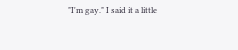"I'm gay." I said it a little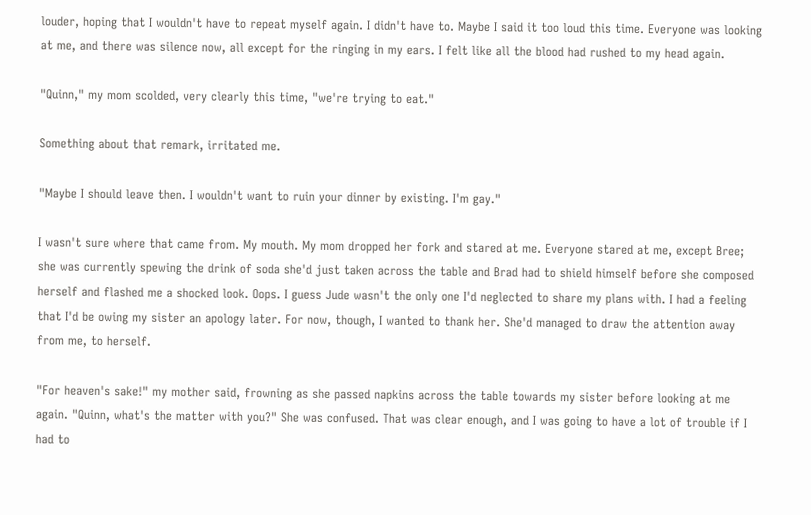louder, hoping that I wouldn't have to repeat myself again. I didn't have to. Maybe I said it too loud this time. Everyone was looking at me, and there was silence now, all except for the ringing in my ears. I felt like all the blood had rushed to my head again.

"Quinn," my mom scolded, very clearly this time, "we're trying to eat."

Something about that remark, irritated me.

"Maybe I should leave then. I wouldn't want to ruin your dinner by existing. I'm gay."

I wasn't sure where that came from. My mouth. My mom dropped her fork and stared at me. Everyone stared at me, except Bree; she was currently spewing the drink of soda she'd just taken across the table and Brad had to shield himself before she composed herself and flashed me a shocked look. Oops. I guess Jude wasn't the only one I'd neglected to share my plans with. I had a feeling that I'd be owing my sister an apology later. For now, though, I wanted to thank her. She'd managed to draw the attention away from me, to herself.

"For heaven's sake!" my mother said, frowning as she passed napkins across the table towards my sister before looking at me again. "Quinn, what's the matter with you?" She was confused. That was clear enough, and I was going to have a lot of trouble if I had to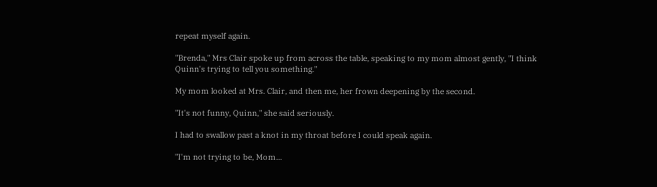repeat myself again.

"Brenda," Mrs Clair spoke up from across the table, speaking to my mom almost gently, "I think Quinn's trying to tell you something."

My mom looked at Mrs. Clair, and then me, her frown deepening by the second.

"It's not funny, Quinn," she said seriously.

I had to swallow past a knot in my throat before I could speak again.

"I'm not trying to be, Mom...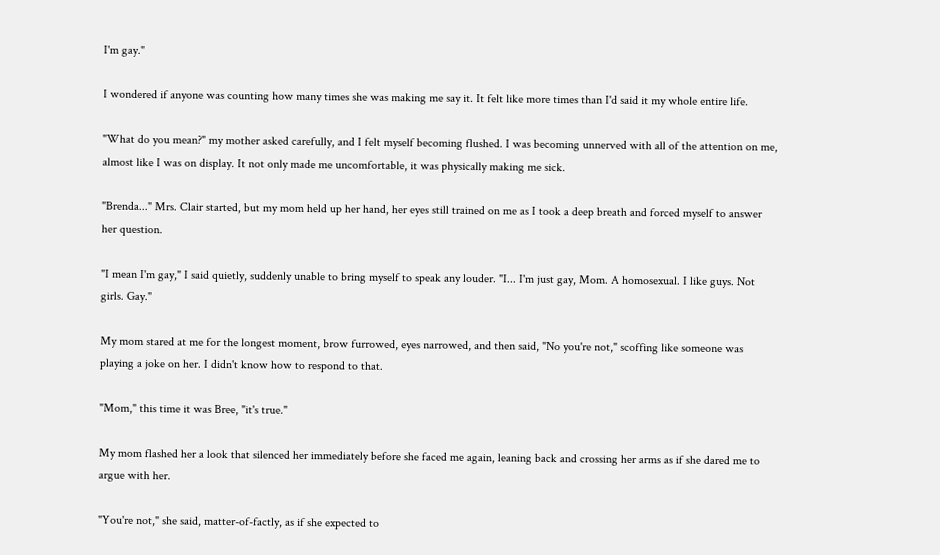I'm gay."

I wondered if anyone was counting how many times she was making me say it. It felt like more times than I'd said it my whole entire life.

"What do you mean?" my mother asked carefully, and I felt myself becoming flushed. I was becoming unnerved with all of the attention on me, almost like I was on display. It not only made me uncomfortable, it was physically making me sick.

"Brenda..." Mrs. Clair started, but my mom held up her hand, her eyes still trained on me as I took a deep breath and forced myself to answer her question.

"I mean I'm gay," I said quietly, suddenly unable to bring myself to speak any louder. "I... I'm just gay, Mom. A homosexual. I like guys. Not girls. Gay."

My mom stared at me for the longest moment, brow furrowed, eyes narrowed, and then said, "No you're not," scoffing like someone was playing a joke on her. I didn't know how to respond to that.

"Mom," this time it was Bree, "it's true."

My mom flashed her a look that silenced her immediately before she faced me again, leaning back and crossing her arms as if she dared me to argue with her.

"You're not," she said, matter-of-factly, as if she expected to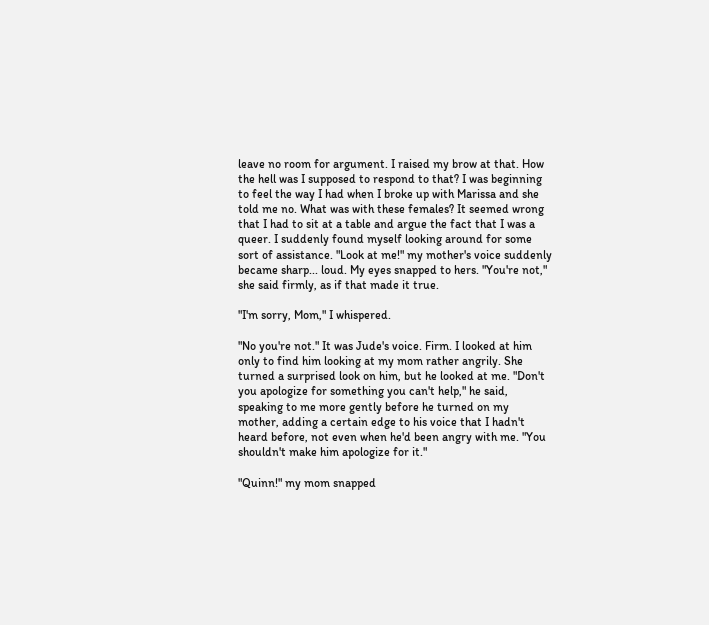leave no room for argument. I raised my brow at that. How the hell was I supposed to respond to that? I was beginning to feel the way I had when I broke up with Marissa and she told me no. What was with these females? It seemed wrong that I had to sit at a table and argue the fact that I was a queer. I suddenly found myself looking around for some sort of assistance. "Look at me!" my mother's voice suddenly became sharp... loud. My eyes snapped to hers. "You're not," she said firmly, as if that made it true.

"I'm sorry, Mom," I whispered.

"No you're not." It was Jude's voice. Firm. I looked at him only to find him looking at my mom rather angrily. She turned a surprised look on him, but he looked at me. "Don't you apologize for something you can't help," he said, speaking to me more gently before he turned on my mother, adding a certain edge to his voice that I hadn't heard before, not even when he'd been angry with me. "You shouldn't make him apologize for it."

"Quinn!" my mom snapped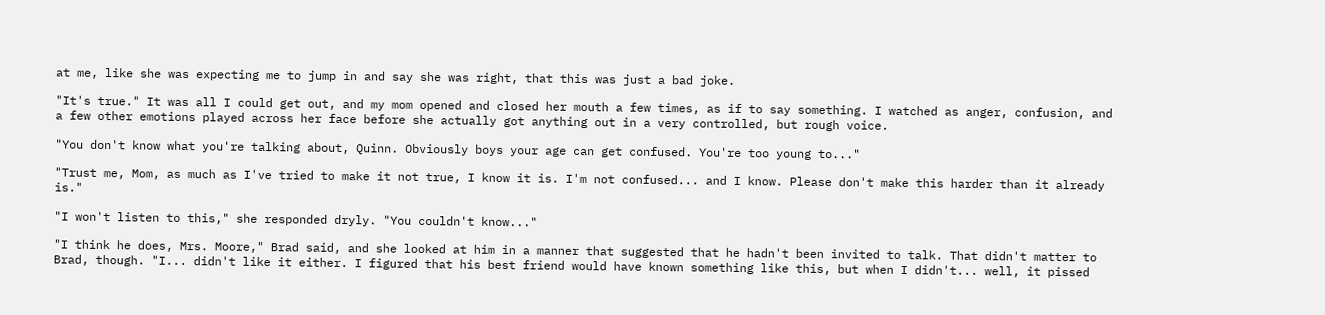at me, like she was expecting me to jump in and say she was right, that this was just a bad joke.

"It's true." It was all I could get out, and my mom opened and closed her mouth a few times, as if to say something. I watched as anger, confusion, and a few other emotions played across her face before she actually got anything out in a very controlled, but rough voice.

"You don't know what you're talking about, Quinn. Obviously boys your age can get confused. You're too young to..."

"Trust me, Mom, as much as I've tried to make it not true, I know it is. I'm not confused... and I know. Please don't make this harder than it already is."

"I won't listen to this," she responded dryly. "You couldn't know..."

"I think he does, Mrs. Moore," Brad said, and she looked at him in a manner that suggested that he hadn't been invited to talk. That didn't matter to Brad, though. "I... didn't like it either. I figured that his best friend would have known something like this, but when I didn't... well, it pissed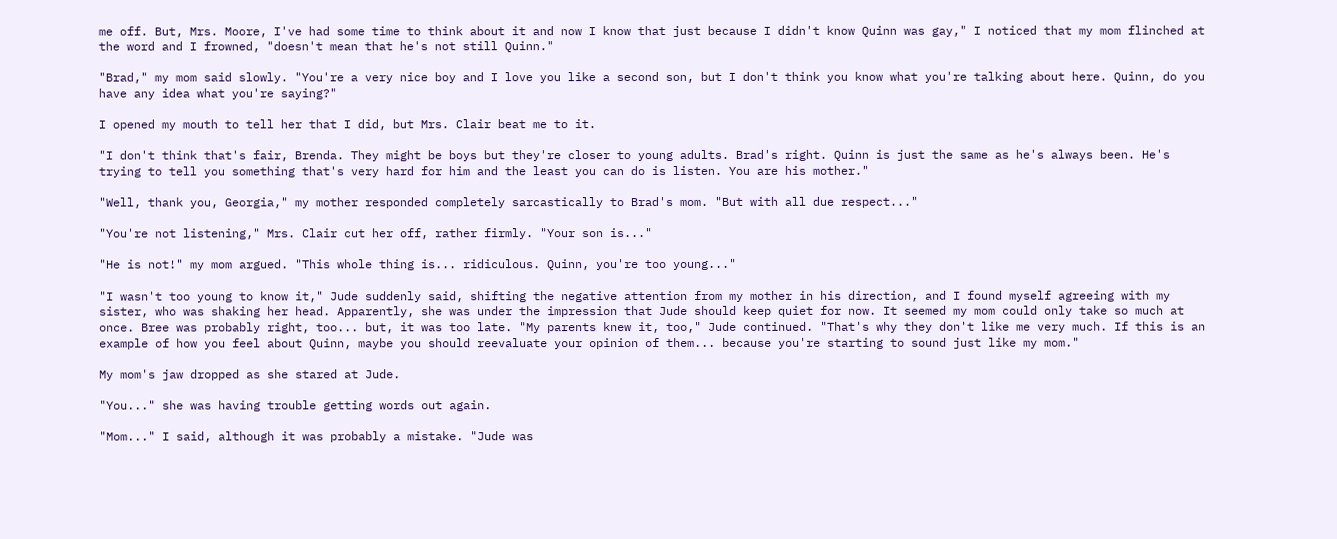me off. But, Mrs. Moore, I've had some time to think about it and now I know that just because I didn't know Quinn was gay," I noticed that my mom flinched at the word and I frowned, "doesn't mean that he's not still Quinn."

"Brad," my mom said slowly. "You're a very nice boy and I love you like a second son, but I don't think you know what you're talking about here. Quinn, do you have any idea what you're saying?"

I opened my mouth to tell her that I did, but Mrs. Clair beat me to it.

"I don't think that's fair, Brenda. They might be boys but they're closer to young adults. Brad's right. Quinn is just the same as he's always been. He's trying to tell you something that's very hard for him and the least you can do is listen. You are his mother."

"Well, thank you, Georgia," my mother responded completely sarcastically to Brad's mom. "But with all due respect..."

"You're not listening," Mrs. Clair cut her off, rather firmly. "Your son is..."

"He is not!" my mom argued. "This whole thing is... ridiculous. Quinn, you're too young..."

"I wasn't too young to know it," Jude suddenly said, shifting the negative attention from my mother in his direction, and I found myself agreeing with my sister, who was shaking her head. Apparently, she was under the impression that Jude should keep quiet for now. It seemed my mom could only take so much at once. Bree was probably right, too... but, it was too late. "My parents knew it, too," Jude continued. "That's why they don't like me very much. If this is an example of how you feel about Quinn, maybe you should reevaluate your opinion of them... because you're starting to sound just like my mom."

My mom's jaw dropped as she stared at Jude.

"You..." she was having trouble getting words out again.

"Mom..." I said, although it was probably a mistake. "Jude was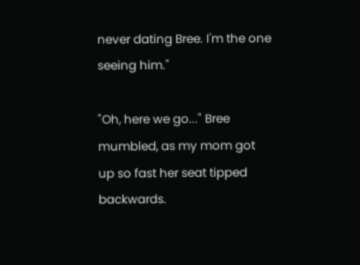never dating Bree. I'm the one seeing him."

"Oh, here we go..." Bree mumbled, as my mom got up so fast her seat tipped backwards.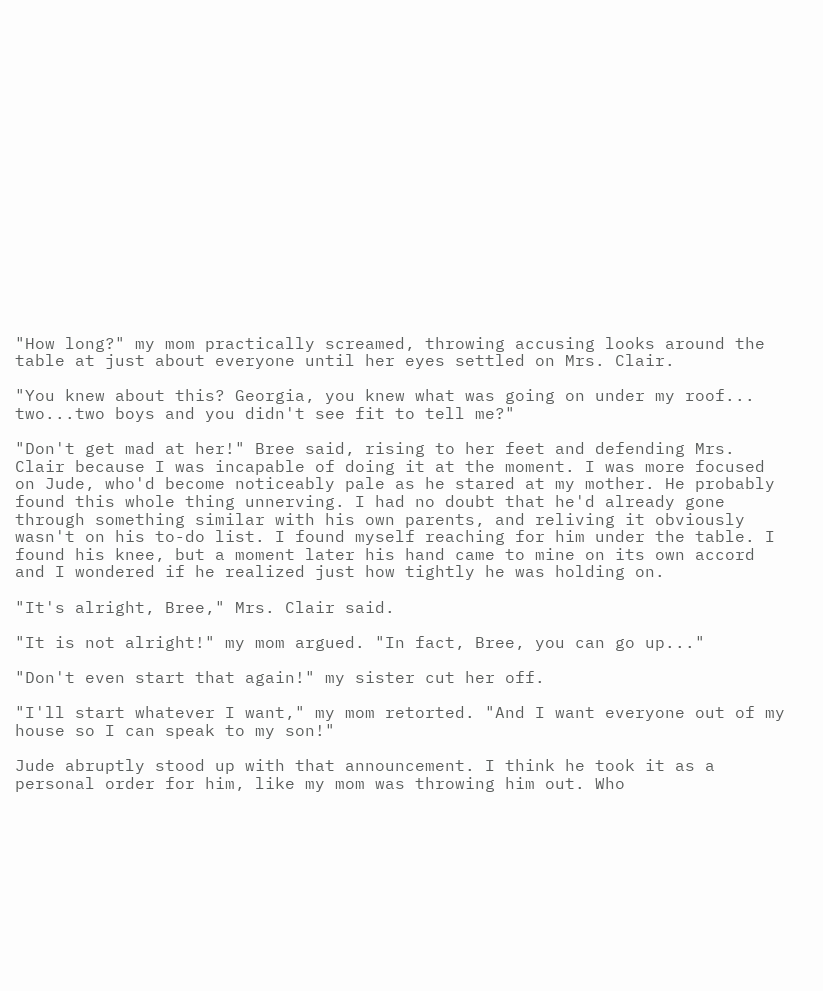"How long?" my mom practically screamed, throwing accusing looks around the table at just about everyone until her eyes settled on Mrs. Clair.

"You knew about this? Georgia, you knew what was going on under my roof... two...two boys and you didn't see fit to tell me?"

"Don't get mad at her!" Bree said, rising to her feet and defending Mrs. Clair because I was incapable of doing it at the moment. I was more focused on Jude, who'd become noticeably pale as he stared at my mother. He probably found this whole thing unnerving. I had no doubt that he'd already gone through something similar with his own parents, and reliving it obviously wasn't on his to-do list. I found myself reaching for him under the table. I found his knee, but a moment later his hand came to mine on its own accord and I wondered if he realized just how tightly he was holding on.

"It's alright, Bree," Mrs. Clair said.

"It is not alright!" my mom argued. "In fact, Bree, you can go up..."

"Don't even start that again!" my sister cut her off.

"I'll start whatever I want," my mom retorted. "And I want everyone out of my house so I can speak to my son!"

Jude abruptly stood up with that announcement. I think he took it as a personal order for him, like my mom was throwing him out. Who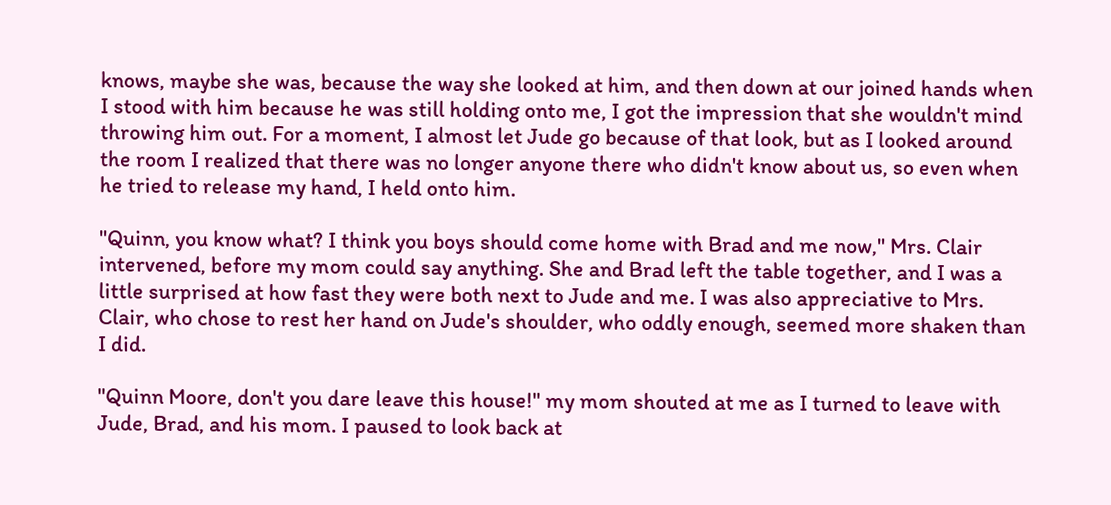knows, maybe she was, because the way she looked at him, and then down at our joined hands when I stood with him because he was still holding onto me, I got the impression that she wouldn't mind throwing him out. For a moment, I almost let Jude go because of that look, but as I looked around the room I realized that there was no longer anyone there who didn't know about us, so even when he tried to release my hand, I held onto him.

"Quinn, you know what? I think you boys should come home with Brad and me now," Mrs. Clair intervened, before my mom could say anything. She and Brad left the table together, and I was a little surprised at how fast they were both next to Jude and me. I was also appreciative to Mrs. Clair, who chose to rest her hand on Jude's shoulder, who oddly enough, seemed more shaken than I did.

"Quinn Moore, don't you dare leave this house!" my mom shouted at me as I turned to leave with Jude, Brad, and his mom. I paused to look back at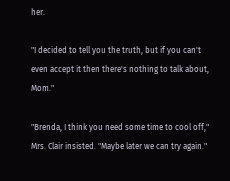her.

"I decided to tell you the truth, but if you can't even accept it then there's nothing to talk about, Mom."

"Brenda, I think you need some time to cool off," Mrs. Clair insisted. "Maybe later we can try again."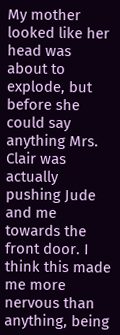My mother looked like her head was about to explode, but before she could say anything Mrs. Clair was actually pushing Jude and me towards the front door. I think this made me more nervous than anything, being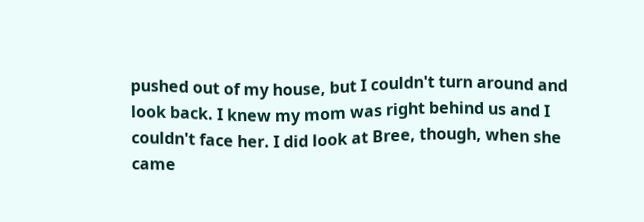pushed out of my house, but I couldn't turn around and look back. I knew my mom was right behind us and I couldn't face her. I did look at Bree, though, when she came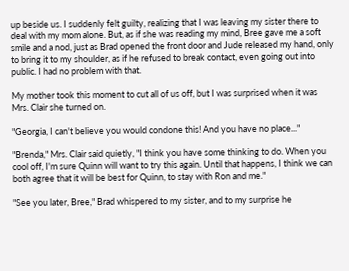up beside us. I suddenly felt guilty, realizing that I was leaving my sister there to deal with my mom alone. But, as if she was reading my mind, Bree gave me a soft smile and a nod, just as Brad opened the front door and Jude released my hand, only to bring it to my shoulder, as if he refused to break contact, even going out into public. I had no problem with that.

My mother took this moment to cut all of us off, but I was surprised when it was Mrs. Clair she turned on.

"Georgia, I can't believe you would condone this! And you have no place..."

"Brenda," Mrs. Clair said quietly, "I think you have some thinking to do. When you cool off, I'm sure Quinn will want to try this again. Until that happens, I think we can both agree that it will be best for Quinn, to stay with Ron and me."

"See you later, Bree," Brad whispered to my sister, and to my surprise he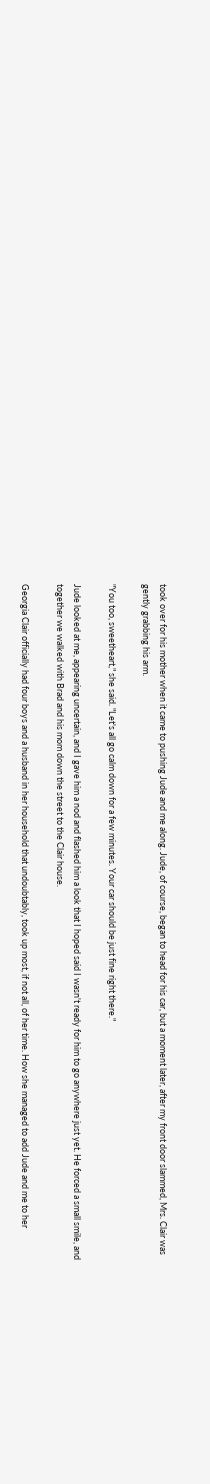took over for his mother when it came to pushing Jude and me along. Jude, of course, began to head for his car, but a moment later, after my front door slammed, Mrs. Clair was gently grabbing his arm.

"You too, sweetheart," she said. "Let's all go calm down for a few minutes. Your car should be just fine right there."

Jude looked at me, appearing uncertain, and I gave him a nod and flashed him a look that I hoped said I wasn't ready for him to go anywhere just yet. He forced a small smile, and together we walked with Brad and his mom down the street to the Clair house.

Georgia Clair officially had four boys and a husband in her household that undoubtably, took up most, if not all, of her time. How she managed to add Jude and me to her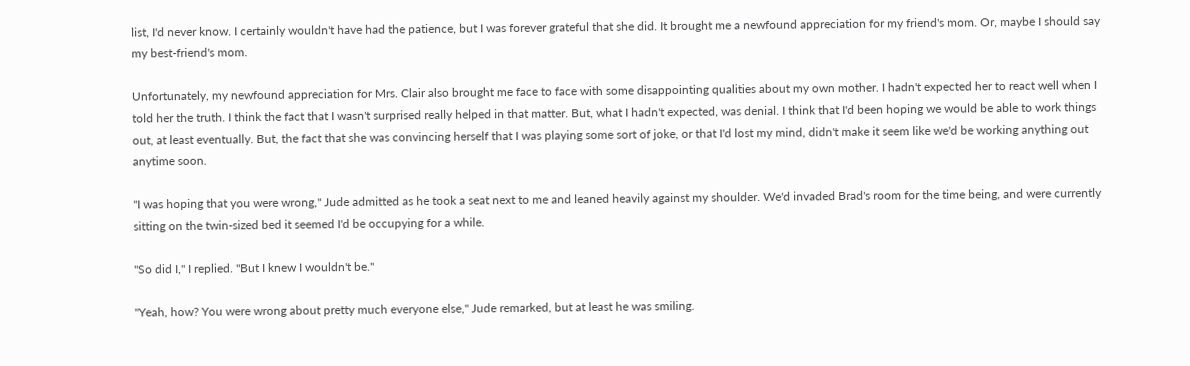list, I'd never know. I certainly wouldn't have had the patience, but I was forever grateful that she did. It brought me a newfound appreciation for my friend's mom. Or, maybe I should say my best-friend's mom.

Unfortunately, my newfound appreciation for Mrs. Clair also brought me face to face with some disappointing qualities about my own mother. I hadn't expected her to react well when I told her the truth. I think the fact that I wasn't surprised really helped in that matter. But, what I hadn't expected, was denial. I think that I'd been hoping we would be able to work things out, at least eventually. But, the fact that she was convincing herself that I was playing some sort of joke, or that I'd lost my mind, didn't make it seem like we'd be working anything out anytime soon.

"I was hoping that you were wrong," Jude admitted as he took a seat next to me and leaned heavily against my shoulder. We'd invaded Brad's room for the time being, and were currently sitting on the twin-sized bed it seemed I'd be occupying for a while.

"So did I," I replied. "But I knew I wouldn't be."

"Yeah, how? You were wrong about pretty much everyone else," Jude remarked, but at least he was smiling.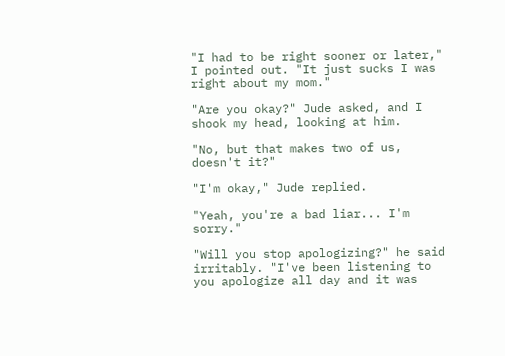"I had to be right sooner or later," I pointed out. "It just sucks I was right about my mom."

"Are you okay?" Jude asked, and I shook my head, looking at him.

"No, but that makes two of us, doesn't it?"

"I'm okay," Jude replied.

"Yeah, you're a bad liar... I'm sorry."

"Will you stop apologizing?" he said irritably. "I've been listening to you apologize all day and it was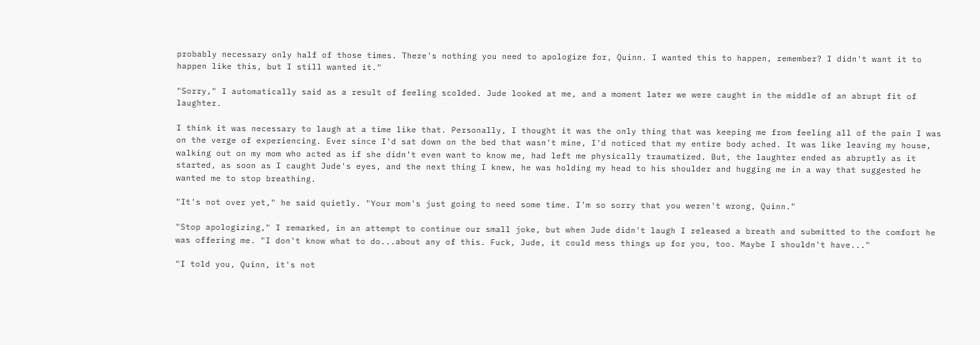probably necessary only half of those times. There's nothing you need to apologize for, Quinn. I wanted this to happen, remember? I didn't want it to happen like this, but I still wanted it."

"Sorry," I automatically said as a result of feeling scolded. Jude looked at me, and a moment later we were caught in the middle of an abrupt fit of laughter.

I think it was necessary to laugh at a time like that. Personally, I thought it was the only thing that was keeping me from feeling all of the pain I was on the verge of experiencing. Ever since I'd sat down on the bed that wasn't mine, I'd noticed that my entire body ached. It was like leaving my house, walking out on my mom who acted as if she didn't even want to know me, had left me physically traumatized. But, the laughter ended as abruptly as it started, as soon as I caught Jude's eyes, and the next thing I knew, he was holding my head to his shoulder and hugging me in a way that suggested he wanted me to stop breathing.

"It's not over yet," he said quietly. "Your mom's just going to need some time. I'm so sorry that you weren't wrong, Quinn."

"Stop apologizing," I remarked, in an attempt to continue our small joke, but when Jude didn't laugh I released a breath and submitted to the comfort he was offering me. "I don't know what to do...about any of this. Fuck, Jude, it could mess things up for you, too. Maybe I shouldn't have..."

"I told you, Quinn, it's not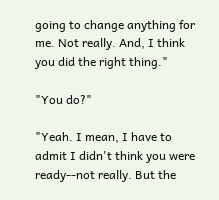going to change anything for me. Not really. And, I think you did the right thing."

"You do?"

"Yeah. I mean, I have to admit I didn't think you were ready--not really. But the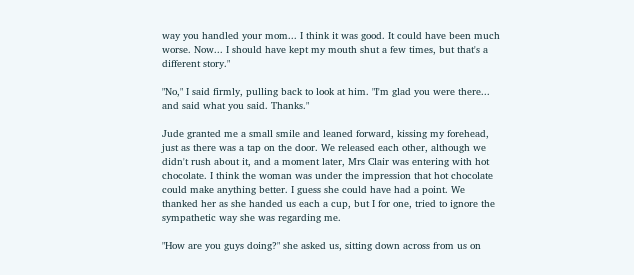way you handled your mom... I think it was good. It could have been much worse. Now... I should have kept my mouth shut a few times, but that's a different story."

"No," I said firmly, pulling back to look at him. "I'm glad you were there... and said what you said. Thanks."

Jude granted me a small smile and leaned forward, kissing my forehead, just as there was a tap on the door. We released each other, although we didn't rush about it, and a moment later, Mrs Clair was entering with hot chocolate. I think the woman was under the impression that hot chocolate could make anything better. I guess she could have had a point. We thanked her as she handed us each a cup, but I for one, tried to ignore the sympathetic way she was regarding me.

"How are you guys doing?" she asked us, sitting down across from us on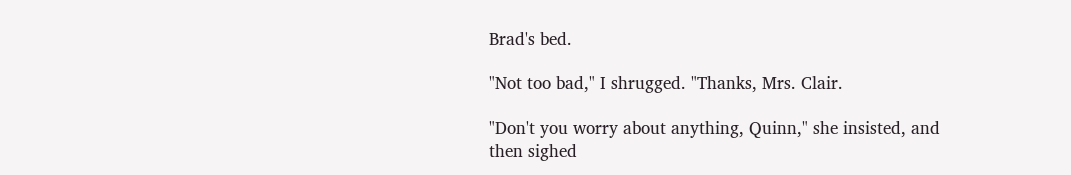Brad's bed.

"Not too bad," I shrugged. "Thanks, Mrs. Clair.

"Don't you worry about anything, Quinn," she insisted, and then sighed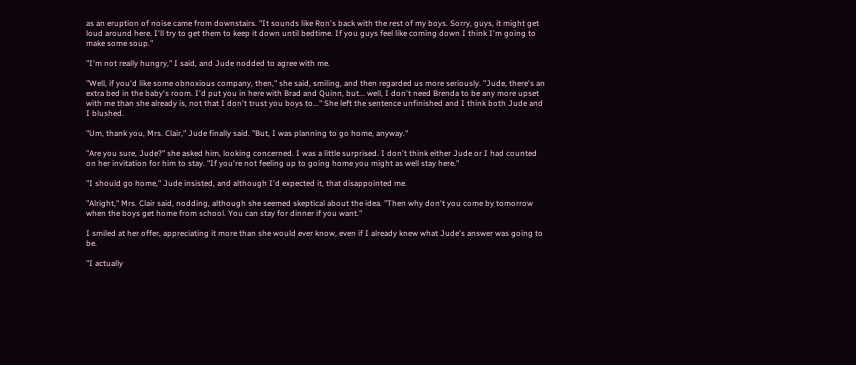as an eruption of noise came from downstairs. "It sounds like Ron's back with the rest of my boys. Sorry, guys, it might get loud around here. I'll try to get them to keep it down until bedtime. If you guys feel like coming down I think I'm going to make some soup."

"I'm not really hungry," I said, and Jude nodded to agree with me.

"Well, if you'd like some obnoxious company, then," she said, smiling, and then regarded us more seriously. "Jude, there's an extra bed in the baby's room. I'd put you in here with Brad and Quinn, but... well, I don't need Brenda to be any more upset with me than she already is, not that I don't trust you boys to..." She left the sentence unfinished and I think both Jude and I blushed.

"Um, thank you, Mrs. Clair," Jude finally said. "But, I was planning to go home, anyway."

"Are you sure, Jude?" she asked him, looking concerned. I was a little surprised. I don't think either Jude or I had counted on her invitation for him to stay. "If you're not feeling up to going home you might as well stay here."

"I should go home," Jude insisted, and although I'd expected it, that disappointed me.

"Alright," Mrs. Clair said, nodding, although she seemed skeptical about the idea. "Then why don't you come by tomorrow when the boys get home from school. You can stay for dinner if you want."

I smiled at her offer, appreciating it more than she would ever know, even if I already knew what Jude's answer was going to be.

"I actually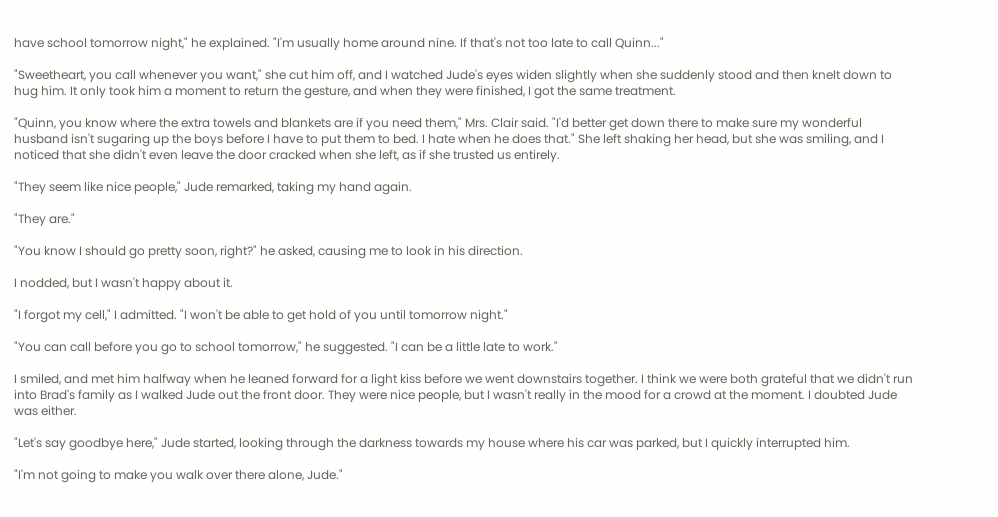have school tomorrow night," he explained. "I'm usually home around nine. If that's not too late to call Quinn..."

"Sweetheart, you call whenever you want," she cut him off, and I watched Jude's eyes widen slightly when she suddenly stood and then knelt down to hug him. It only took him a moment to return the gesture, and when they were finished, I got the same treatment.

"Quinn, you know where the extra towels and blankets are if you need them," Mrs. Clair said. "I'd better get down there to make sure my wonderful husband isn't sugaring up the boys before I have to put them to bed. I hate when he does that." She left shaking her head, but she was smiling, and I noticed that she didn't even leave the door cracked when she left, as if she trusted us entirely.

"They seem like nice people," Jude remarked, taking my hand again.

"They are."

"You know I should go pretty soon, right?" he asked, causing me to look in his direction.

I nodded, but I wasn't happy about it.

"I forgot my cell," I admitted. "I won't be able to get hold of you until tomorrow night."

"You can call before you go to school tomorrow," he suggested. "I can be a little late to work."

I smiled, and met him halfway when he leaned forward for a light kiss before we went downstairs together. I think we were both grateful that we didn't run into Brad's family as I walked Jude out the front door. They were nice people, but I wasn't really in the mood for a crowd at the moment. I doubted Jude was either.

"Let's say goodbye here," Jude started, looking through the darkness towards my house where his car was parked, but I quickly interrupted him.

"I'm not going to make you walk over there alone, Jude."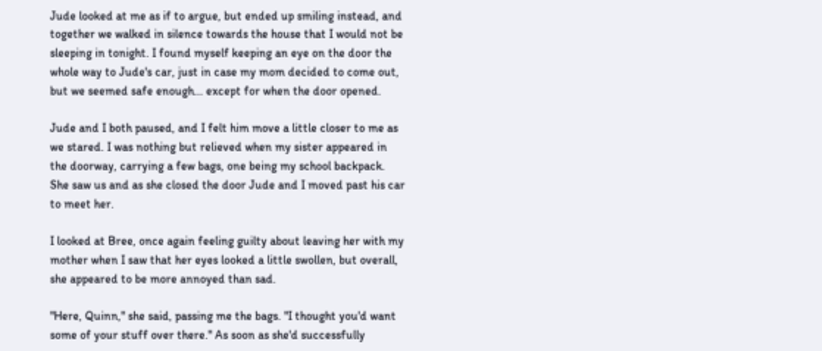Jude looked at me as if to argue, but ended up smiling instead, and together we walked in silence towards the house that I would not be sleeping in tonight. I found myself keeping an eye on the door the whole way to Jude's car, just in case my mom decided to come out, but we seemed safe enough... except for when the door opened.

Jude and I both paused, and I felt him move a little closer to me as we stared. I was nothing but relieved when my sister appeared in the doorway, carrying a few bags, one being my school backpack. She saw us and as she closed the door Jude and I moved past his car to meet her.

I looked at Bree, once again feeling guilty about leaving her with my mother when I saw that her eyes looked a little swollen, but overall, she appeared to be more annoyed than sad.

"Here, Quinn," she said, passing me the bags. "I thought you'd want some of your stuff over there." As soon as she'd successfully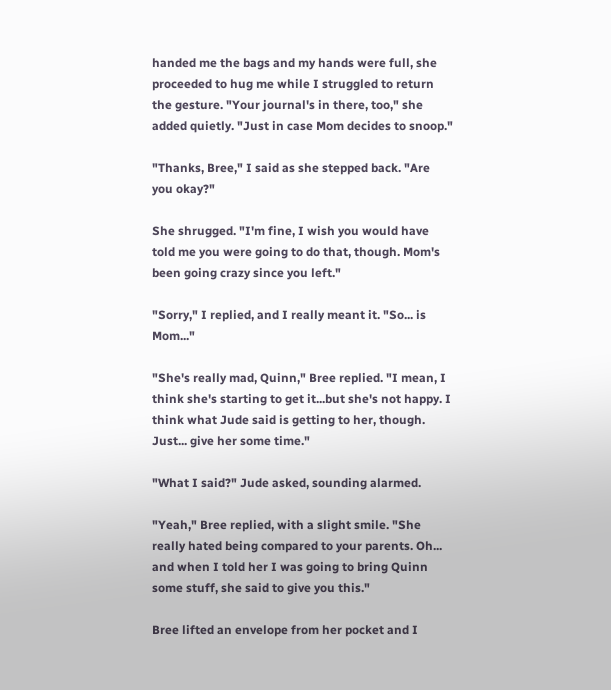handed me the bags and my hands were full, she proceeded to hug me while I struggled to return the gesture. "Your journal's in there, too," she added quietly. "Just in case Mom decides to snoop."

"Thanks, Bree," I said as she stepped back. "Are you okay?"

She shrugged. "I'm fine, I wish you would have told me you were going to do that, though. Mom's been going crazy since you left."

"Sorry," I replied, and I really meant it. "So... is Mom..."

"She's really mad, Quinn," Bree replied. "I mean, I think she's starting to get it...but she's not happy. I think what Jude said is getting to her, though. Just... give her some time."

"What I said?" Jude asked, sounding alarmed.

"Yeah," Bree replied, with a slight smile. "She really hated being compared to your parents. Oh... and when I told her I was going to bring Quinn some stuff, she said to give you this."

Bree lifted an envelope from her pocket and I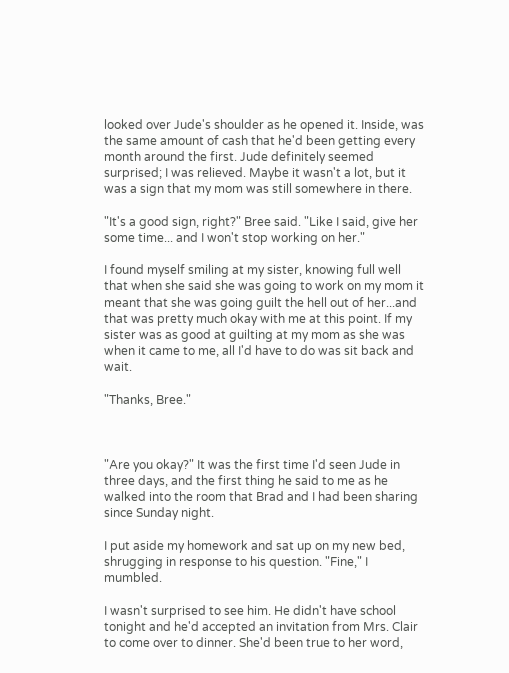looked over Jude's shoulder as he opened it. Inside, was the same amount of cash that he'd been getting every month around the first. Jude definitely seemed surprised; I was relieved. Maybe it wasn't a lot, but it was a sign that my mom was still somewhere in there.

"It's a good sign, right?" Bree said. "Like I said, give her some time... and I won't stop working on her."

I found myself smiling at my sister, knowing full well that when she said she was going to work on my mom it meant that she was going guilt the hell out of her...and that was pretty much okay with me at this point. If my sister was as good at guilting at my mom as she was when it came to me, all I'd have to do was sit back and wait.

"Thanks, Bree."



"Are you okay?" It was the first time I'd seen Jude in three days, and the first thing he said to me as he walked into the room that Brad and I had been sharing since Sunday night.

I put aside my homework and sat up on my new bed, shrugging in response to his question. "Fine," I mumbled.

I wasn't surprised to see him. He didn't have school tonight and he'd accepted an invitation from Mrs. Clair to come over to dinner. She'd been true to her word,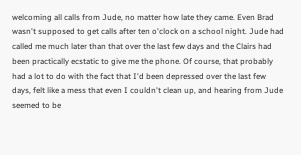welcoming all calls from Jude, no matter how late they came. Even Brad wasn't supposed to get calls after ten o'clock on a school night. Jude had called me much later than that over the last few days and the Clairs had been practically ecstatic to give me the phone. Of course, that probably had a lot to do with the fact that I'd been depressed over the last few days, felt like a mess that even I couldn't clean up, and hearing from Jude seemed to be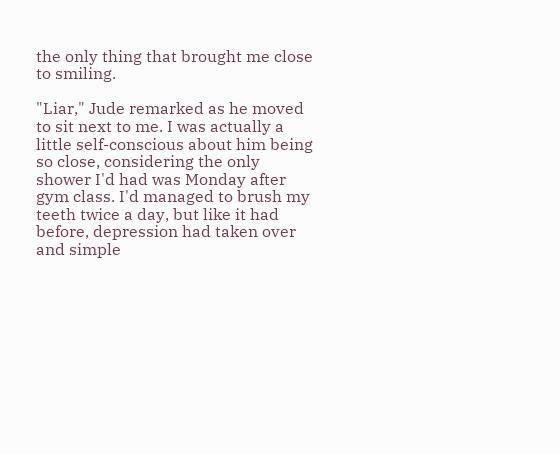the only thing that brought me close to smiling.

"Liar," Jude remarked as he moved to sit next to me. I was actually a little self-conscious about him being so close, considering the only shower I'd had was Monday after gym class. I'd managed to brush my teeth twice a day, but like it had before, depression had taken over and simple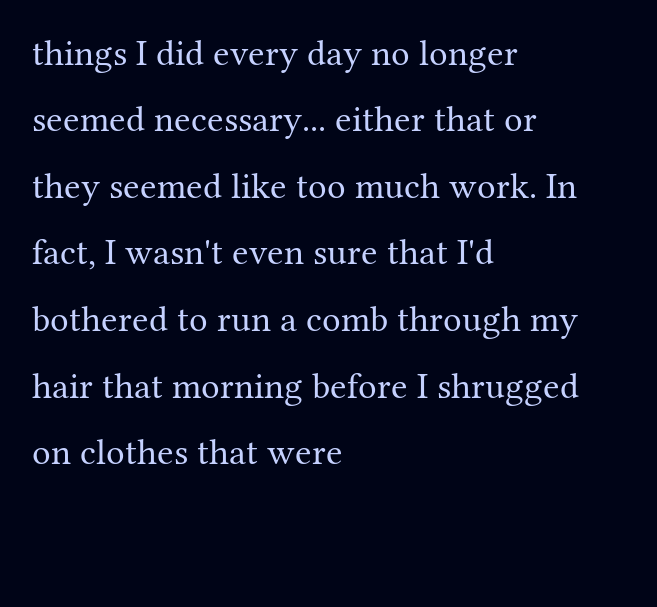things I did every day no longer seemed necessary... either that or they seemed like too much work. In fact, I wasn't even sure that I'd bothered to run a comb through my hair that morning before I shrugged on clothes that were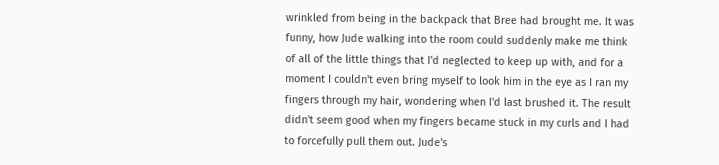wrinkled from being in the backpack that Bree had brought me. It was funny, how Jude walking into the room could suddenly make me think of all of the little things that I'd neglected to keep up with, and for a moment I couldn't even bring myself to look him in the eye as I ran my fingers through my hair, wondering when I'd last brushed it. The result didn't seem good when my fingers became stuck in my curls and I had to forcefully pull them out. Jude's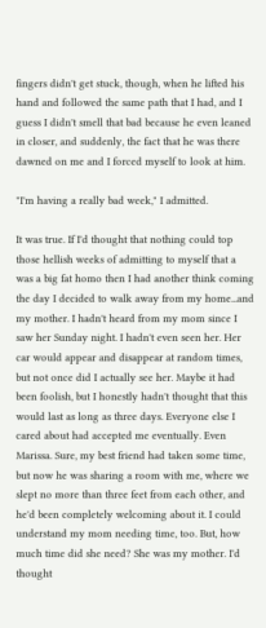fingers didn't get stuck, though, when he lifted his hand and followed the same path that I had, and I guess I didn't smell that bad because he even leaned in closer, and suddenly, the fact that he was there dawned on me and I forced myself to look at him.

"I'm having a really bad week," I admitted.

It was true. If I'd thought that nothing could top those hellish weeks of admitting to myself that a was a big fat homo then I had another think coming the day I decided to walk away from my home...and my mother. I hadn't heard from my mom since I saw her Sunday night. I hadn't even seen her. Her car would appear and disappear at random times, but not once did I actually see her. Maybe it had been foolish, but I honestly hadn't thought that this would last as long as three days. Everyone else I cared about had accepted me eventually. Even Marissa. Sure, my best friend had taken some time, but now he was sharing a room with me, where we slept no more than three feet from each other, and he'd been completely welcoming about it. I could understand my mom needing time, too. But, how much time did she need? She was my mother. I'd thought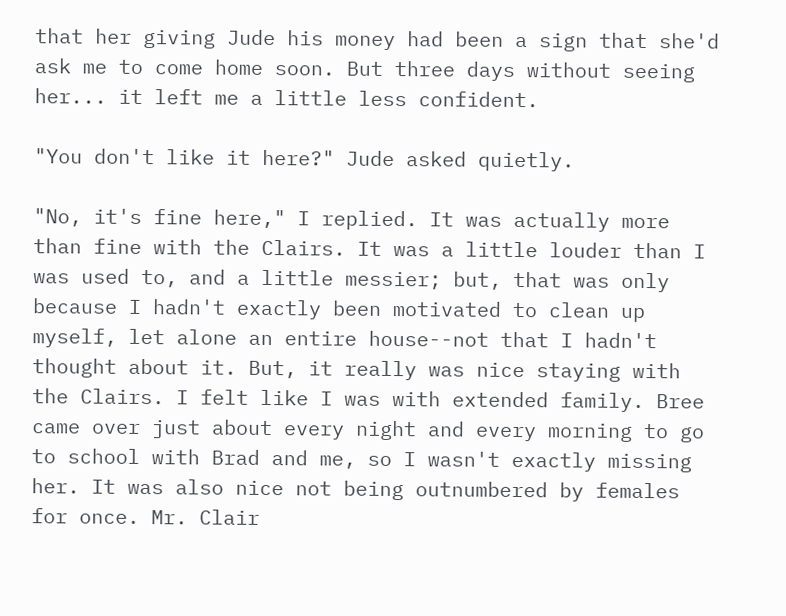that her giving Jude his money had been a sign that she'd ask me to come home soon. But three days without seeing her... it left me a little less confident.

"You don't like it here?" Jude asked quietly.

"No, it's fine here," I replied. It was actually more than fine with the Clairs. It was a little louder than I was used to, and a little messier; but, that was only because I hadn't exactly been motivated to clean up myself, let alone an entire house--not that I hadn't thought about it. But, it really was nice staying with the Clairs. I felt like I was with extended family. Bree came over just about every night and every morning to go to school with Brad and me, so I wasn't exactly missing her. It was also nice not being outnumbered by females for once. Mr. Clair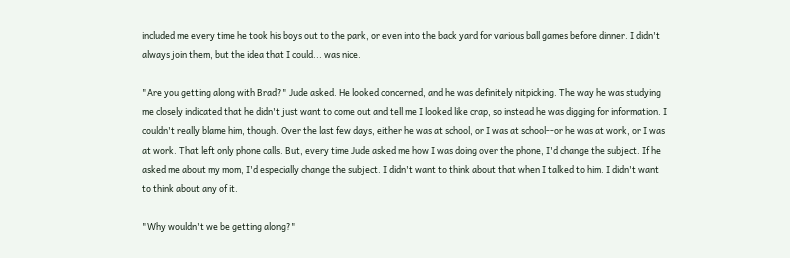included me every time he took his boys out to the park, or even into the back yard for various ball games before dinner. I didn't always join them, but the idea that I could... was nice.

"Are you getting along with Brad?" Jude asked. He looked concerned, and he was definitely nitpicking. The way he was studying me closely indicated that he didn't just want to come out and tell me I looked like crap, so instead he was digging for information. I couldn't really blame him, though. Over the last few days, either he was at school, or I was at school--or he was at work, or I was at work. That left only phone calls. But, every time Jude asked me how I was doing over the phone, I'd change the subject. If he asked me about my mom, I'd especially change the subject. I didn't want to think about that when I talked to him. I didn't want to think about any of it.

"Why wouldn't we be getting along?"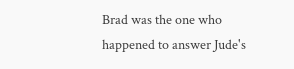Brad was the one who happened to answer Jude's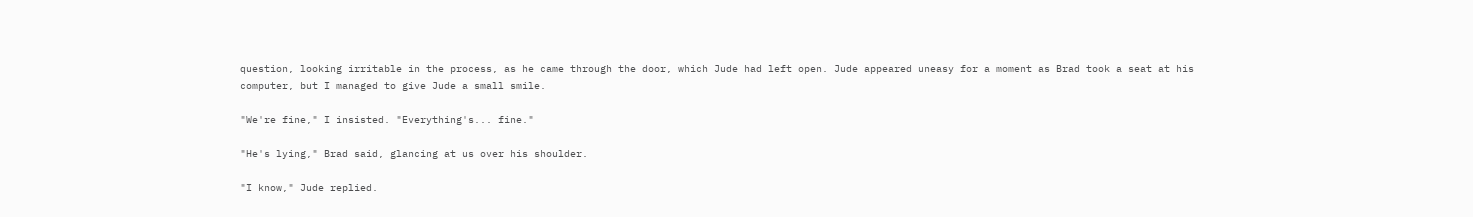question, looking irritable in the process, as he came through the door, which Jude had left open. Jude appeared uneasy for a moment as Brad took a seat at his computer, but I managed to give Jude a small smile.

"We're fine," I insisted. "Everything's... fine."

"He's lying," Brad said, glancing at us over his shoulder.

"I know," Jude replied.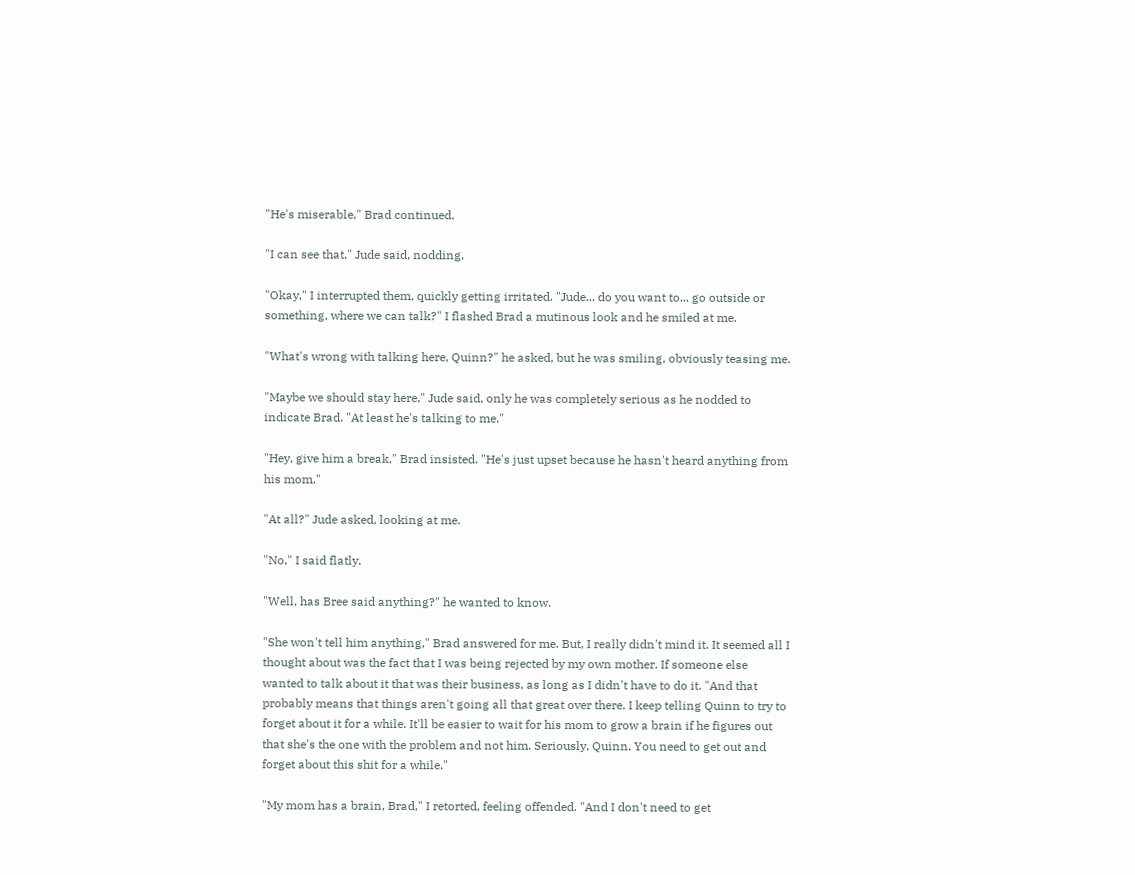"He's miserable," Brad continued.

"I can see that," Jude said, nodding.

"Okay," I interrupted them, quickly getting irritated. "Jude... do you want to... go outside or something, where we can talk?" I flashed Brad a mutinous look and he smiled at me.

"What's wrong with talking here, Quinn?" he asked, but he was smiling, obviously teasing me.

"Maybe we should stay here," Jude said, only he was completely serious as he nodded to indicate Brad. "At least he's talking to me."

"Hey, give him a break," Brad insisted. "He's just upset because he hasn't heard anything from his mom."

"At all?" Jude asked, looking at me.

"No," I said flatly.

"Well, has Bree said anything?" he wanted to know.

"She won't tell him anything," Brad answered for me. But, I really didn't mind it. It seemed all I thought about was the fact that I was being rejected by my own mother. If someone else wanted to talk about it that was their business, as long as I didn't have to do it. "And that probably means that things aren't going all that great over there. I keep telling Quinn to try to forget about it for a while. It'll be easier to wait for his mom to grow a brain if he figures out that she's the one with the problem and not him. Seriously, Quinn. You need to get out and forget about this shit for a while."

"My mom has a brain, Brad," I retorted, feeling offended. "And I don't need to get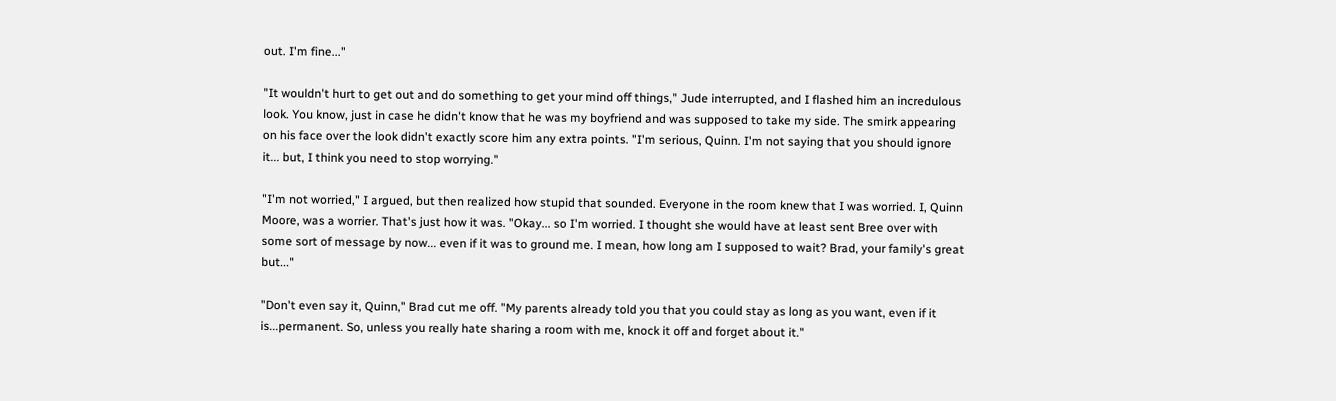out. I'm fine..."

"It wouldn't hurt to get out and do something to get your mind off things," Jude interrupted, and I flashed him an incredulous look. You know, just in case he didn't know that he was my boyfriend and was supposed to take my side. The smirk appearing on his face over the look didn't exactly score him any extra points. "I'm serious, Quinn. I'm not saying that you should ignore it... but, I think you need to stop worrying."

"I'm not worried," I argued, but then realized how stupid that sounded. Everyone in the room knew that I was worried. I, Quinn Moore, was a worrier. That's just how it was. "Okay... so I'm worried. I thought she would have at least sent Bree over with some sort of message by now... even if it was to ground me. I mean, how long am I supposed to wait? Brad, your family's great but..."

"Don't even say it, Quinn," Brad cut me off. "My parents already told you that you could stay as long as you want, even if it is...permanent. So, unless you really hate sharing a room with me, knock it off and forget about it."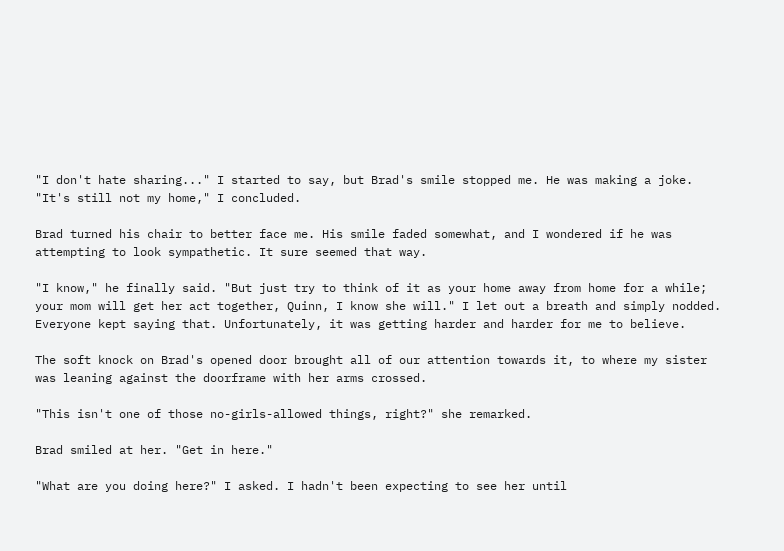"I don't hate sharing..." I started to say, but Brad's smile stopped me. He was making a joke. "It's still not my home," I concluded.

Brad turned his chair to better face me. His smile faded somewhat, and I wondered if he was attempting to look sympathetic. It sure seemed that way.

"I know," he finally said. "But just try to think of it as your home away from home for a while; your mom will get her act together, Quinn, I know she will." I let out a breath and simply nodded. Everyone kept saying that. Unfortunately, it was getting harder and harder for me to believe.

The soft knock on Brad's opened door brought all of our attention towards it, to where my sister was leaning against the doorframe with her arms crossed.

"This isn't one of those no-girls-allowed things, right?" she remarked.

Brad smiled at her. "Get in here."

"What are you doing here?" I asked. I hadn't been expecting to see her until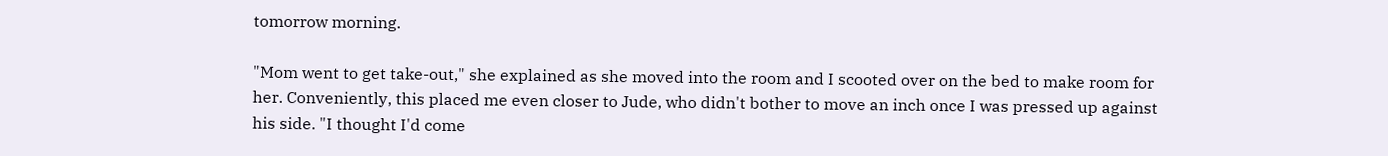tomorrow morning.

"Mom went to get take-out," she explained as she moved into the room and I scooted over on the bed to make room for her. Conveniently, this placed me even closer to Jude, who didn't bother to move an inch once I was pressed up against his side. "I thought I'd come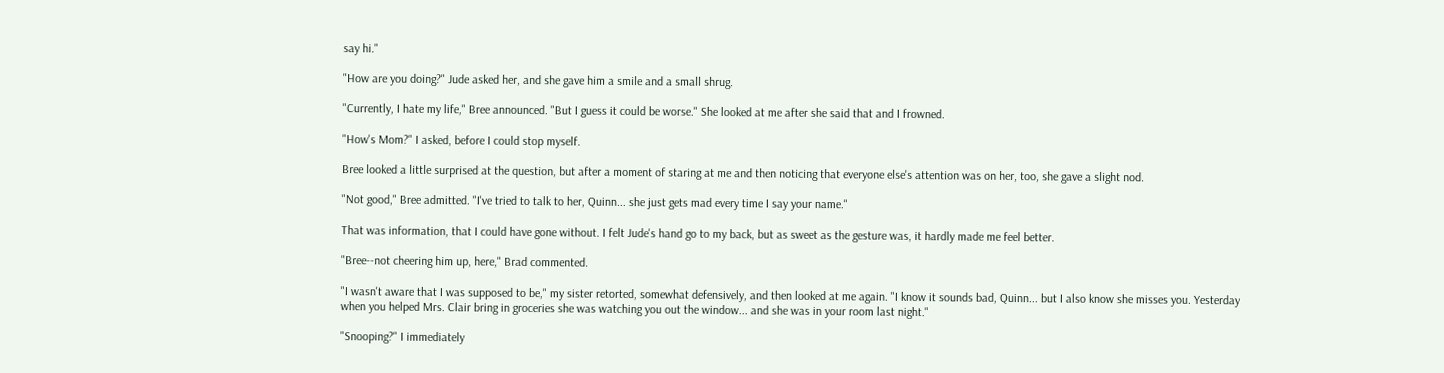say hi."

"How are you doing?" Jude asked her, and she gave him a smile and a small shrug.

"Currently, I hate my life," Bree announced. "But I guess it could be worse." She looked at me after she said that and I frowned.

"How's Mom?" I asked, before I could stop myself.

Bree looked a little surprised at the question, but after a moment of staring at me and then noticing that everyone else's attention was on her, too, she gave a slight nod.

"Not good," Bree admitted. "I've tried to talk to her, Quinn... she just gets mad every time I say your name."

That was information, that I could have gone without. I felt Jude's hand go to my back, but as sweet as the gesture was, it hardly made me feel better.

"Bree--not cheering him up, here," Brad commented.

"I wasn't aware that I was supposed to be," my sister retorted, somewhat defensively, and then looked at me again. "I know it sounds bad, Quinn... but I also know she misses you. Yesterday when you helped Mrs. Clair bring in groceries she was watching you out the window... and she was in your room last night."

"Snooping?" I immediately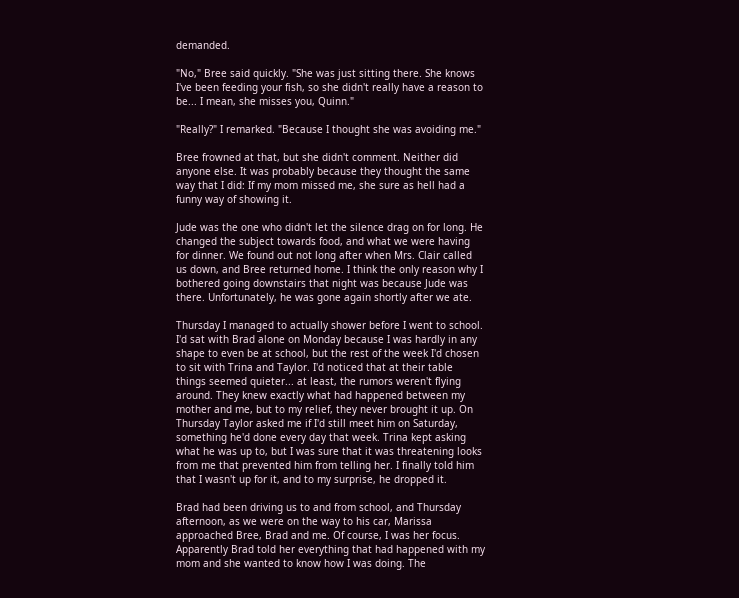demanded.

"No," Bree said quickly. "She was just sitting there. She knows I've been feeding your fish, so she didn't really have a reason to be... I mean, she misses you, Quinn."

"Really?" I remarked. "Because I thought she was avoiding me."

Bree frowned at that, but she didn't comment. Neither did anyone else. It was probably because they thought the same way that I did: If my mom missed me, she sure as hell had a funny way of showing it.

Jude was the one who didn't let the silence drag on for long. He changed the subject towards food, and what we were having for dinner. We found out not long after when Mrs. Clair called us down, and Bree returned home. I think the only reason why I bothered going downstairs that night was because Jude was there. Unfortunately, he was gone again shortly after we ate.

Thursday I managed to actually shower before I went to school. I'd sat with Brad alone on Monday because I was hardly in any shape to even be at school, but the rest of the week I'd chosen to sit with Trina and Taylor. I'd noticed that at their table things seemed quieter... at least, the rumors weren't flying around. They knew exactly what had happened between my mother and me, but to my relief, they never brought it up. On Thursday Taylor asked me if I'd still meet him on Saturday, something he'd done every day that week. Trina kept asking what he was up to, but I was sure that it was threatening looks from me that prevented him from telling her. I finally told him that I wasn't up for it, and to my surprise, he dropped it.

Brad had been driving us to and from school, and Thursday afternoon, as we were on the way to his car, Marissa approached Bree, Brad and me. Of course, I was her focus. Apparently Brad told her everything that had happened with my mom and she wanted to know how I was doing. The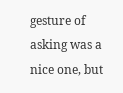gesture of asking was a nice one, but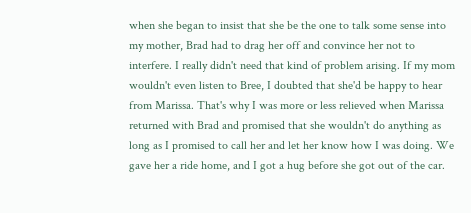when she began to insist that she be the one to talk some sense into my mother, Brad had to drag her off and convince her not to interfere. I really didn't need that kind of problem arising. If my mom wouldn't even listen to Bree, I doubted that she'd be happy to hear from Marissa. That's why I was more or less relieved when Marissa returned with Brad and promised that she wouldn't do anything as long as I promised to call her and let her know how I was doing. We gave her a ride home, and I got a hug before she got out of the car.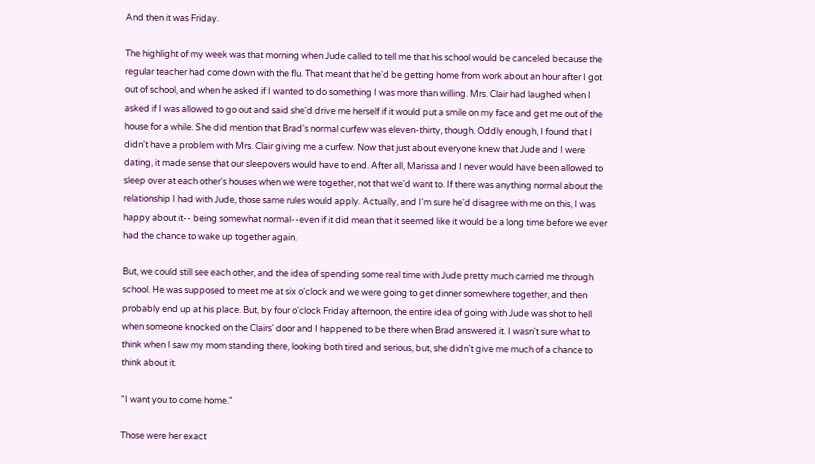And then it was Friday.

The highlight of my week was that morning when Jude called to tell me that his school would be canceled because the regular teacher had come down with the flu. That meant that he'd be getting home from work about an hour after I got out of school, and when he asked if I wanted to do something I was more than willing. Mrs. Clair had laughed when I asked if I was allowed to go out and said she'd drive me herself if it would put a smile on my face and get me out of the house for a while. She did mention that Brad's normal curfew was eleven-thirty, though. Oddly enough, I found that I didn't have a problem with Mrs. Clair giving me a curfew. Now that just about everyone knew that Jude and I were dating, it made sense that our sleepovers would have to end. After all, Marissa and I never would have been allowed to sleep over at each other's houses when we were together, not that we'd want to. If there was anything normal about the relationship I had with Jude, those same rules would apply. Actually, and I'm sure he'd disagree with me on this, I was happy about it-- being somewhat normal--even if it did mean that it seemed like it would be a long time before we ever had the chance to wake up together again.

But, we could still see each other, and the idea of spending some real time with Jude pretty much carried me through school. He was supposed to meet me at six o'clock and we were going to get dinner somewhere together, and then probably end up at his place. But, by four o'clock Friday afternoon, the entire idea of going with Jude was shot to hell when someone knocked on the Clairs' door and I happened to be there when Brad answered it. I wasn't sure what to think when I saw my mom standing there, looking both tired and serious, but, she didn't give me much of a chance to think about it.

"I want you to come home."

Those were her exact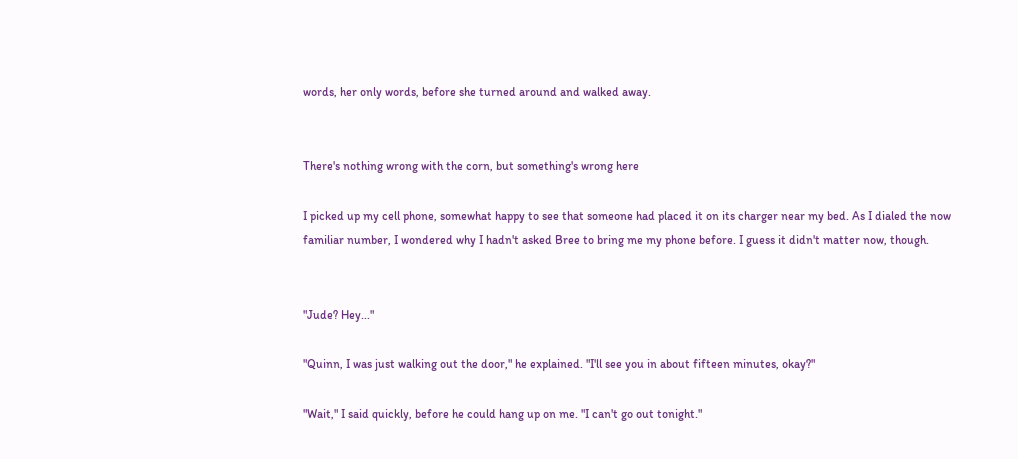words, her only words, before she turned around and walked away.


There's nothing wrong with the corn, but something's wrong here

I picked up my cell phone, somewhat happy to see that someone had placed it on its charger near my bed. As I dialed the now familiar number, I wondered why I hadn't asked Bree to bring me my phone before. I guess it didn't matter now, though.


"Jude? Hey..."

"Quinn, I was just walking out the door," he explained. "I'll see you in about fifteen minutes, okay?"

"Wait," I said quickly, before he could hang up on me. "I can't go out tonight."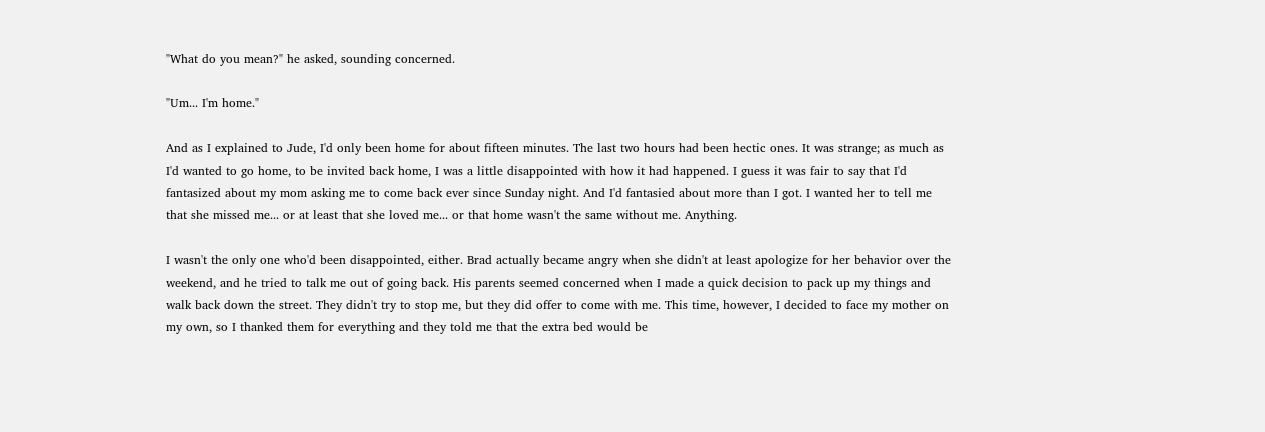"What do you mean?" he asked, sounding concerned.

"Um... I'm home."

And as I explained to Jude, I'd only been home for about fifteen minutes. The last two hours had been hectic ones. It was strange; as much as I'd wanted to go home, to be invited back home, I was a little disappointed with how it had happened. I guess it was fair to say that I'd fantasized about my mom asking me to come back ever since Sunday night. And I'd fantasied about more than I got. I wanted her to tell me that she missed me... or at least that she loved me... or that home wasn't the same without me. Anything.

I wasn't the only one who'd been disappointed, either. Brad actually became angry when she didn't at least apologize for her behavior over the weekend, and he tried to talk me out of going back. His parents seemed concerned when I made a quick decision to pack up my things and walk back down the street. They didn't try to stop me, but they did offer to come with me. This time, however, I decided to face my mother on my own, so I thanked them for everything and they told me that the extra bed would be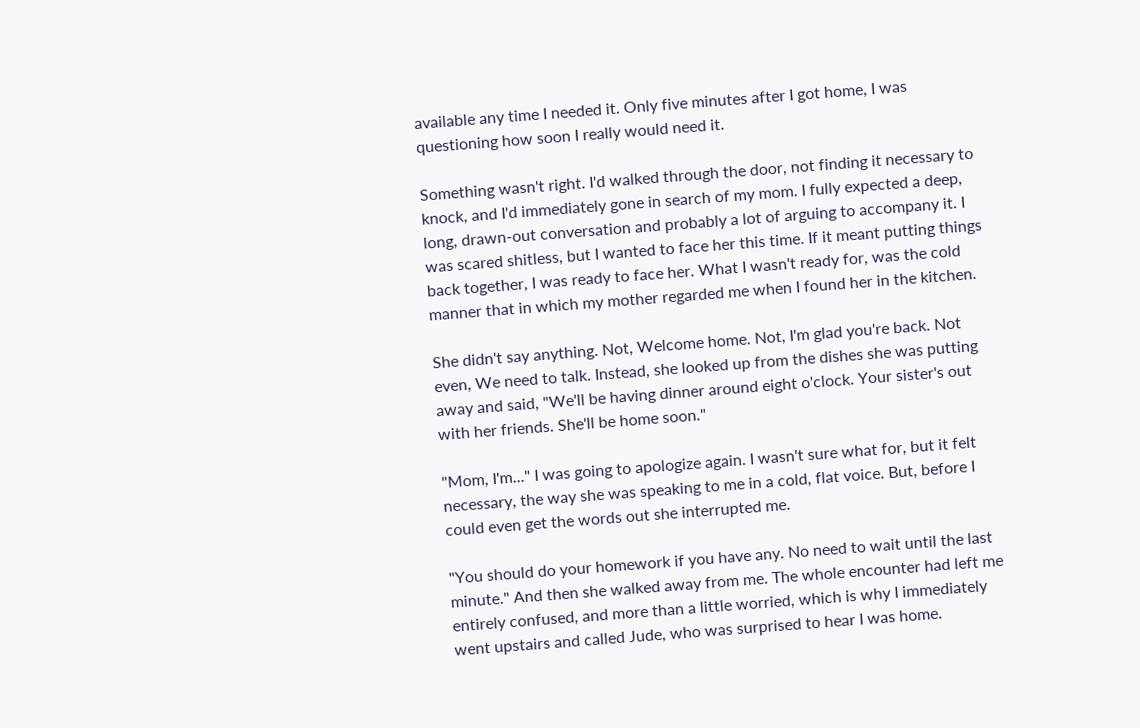available any time I needed it. Only five minutes after I got home, I was questioning how soon I really would need it.

Something wasn't right. I'd walked through the door, not finding it necessary to knock, and I'd immediately gone in search of my mom. I fully expected a deep, long, drawn-out conversation and probably a lot of arguing to accompany it. I was scared shitless, but I wanted to face her this time. If it meant putting things back together, I was ready to face her. What I wasn't ready for, was the cold manner that in which my mother regarded me when I found her in the kitchen.

She didn't say anything. Not, Welcome home. Not, I'm glad you're back. Not even, We need to talk. Instead, she looked up from the dishes she was putting away and said, "We'll be having dinner around eight o'clock. Your sister's out with her friends. She'll be home soon."

"Mom, I'm..." I was going to apologize again. I wasn't sure what for, but it felt necessary, the way she was speaking to me in a cold, flat voice. But, before I could even get the words out she interrupted me.

"You should do your homework if you have any. No need to wait until the last minute." And then she walked away from me. The whole encounter had left me entirely confused, and more than a little worried, which is why I immediately went upstairs and called Jude, who was surprised to hear I was home.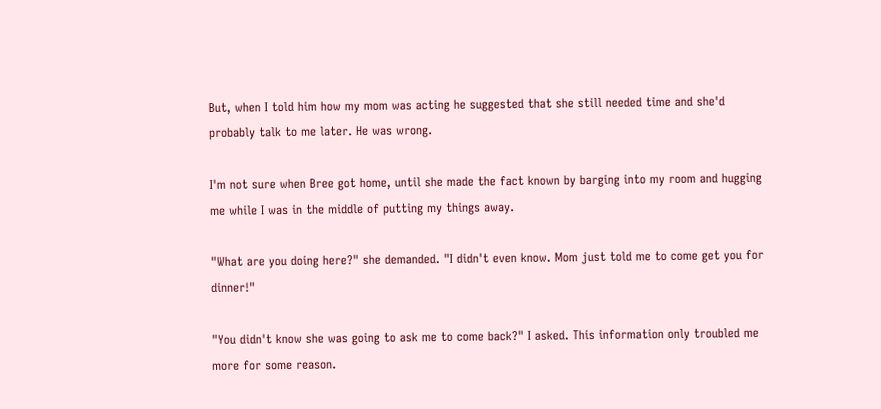But, when I told him how my mom was acting he suggested that she still needed time and she'd probably talk to me later. He was wrong.

I'm not sure when Bree got home, until she made the fact known by barging into my room and hugging me while I was in the middle of putting my things away.

"What are you doing here?" she demanded. "I didn't even know. Mom just told me to come get you for dinner!"

"You didn't know she was going to ask me to come back?" I asked. This information only troubled me more for some reason.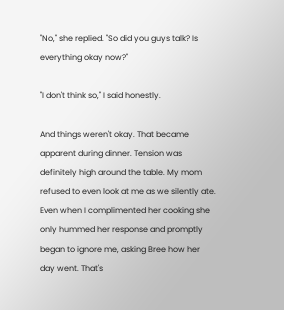"No," she replied. "So did you guys talk? Is everything okay now?"

"I don't think so," I said honestly.

And things weren't okay. That became apparent during dinner. Tension was definitely high around the table. My mom refused to even look at me as we silently ate. Even when I complimented her cooking she only hummed her response and promptly began to ignore me, asking Bree how her day went. That's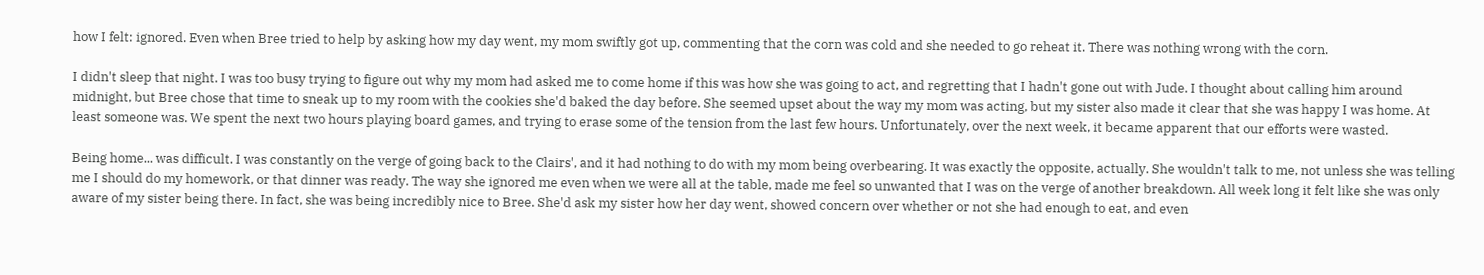how I felt: ignored. Even when Bree tried to help by asking how my day went, my mom swiftly got up, commenting that the corn was cold and she needed to go reheat it. There was nothing wrong with the corn.

I didn't sleep that night. I was too busy trying to figure out why my mom had asked me to come home if this was how she was going to act, and regretting that I hadn't gone out with Jude. I thought about calling him around midnight, but Bree chose that time to sneak up to my room with the cookies she'd baked the day before. She seemed upset about the way my mom was acting, but my sister also made it clear that she was happy I was home. At least someone was. We spent the next two hours playing board games, and trying to erase some of the tension from the last few hours. Unfortunately, over the next week, it became apparent that our efforts were wasted.

Being home... was difficult. I was constantly on the verge of going back to the Clairs', and it had nothing to do with my mom being overbearing. It was exactly the opposite, actually. She wouldn't talk to me, not unless she was telling me I should do my homework, or that dinner was ready. The way she ignored me even when we were all at the table, made me feel so unwanted that I was on the verge of another breakdown. All week long it felt like she was only aware of my sister being there. In fact, she was being incredibly nice to Bree. She'd ask my sister how her day went, showed concern over whether or not she had enough to eat, and even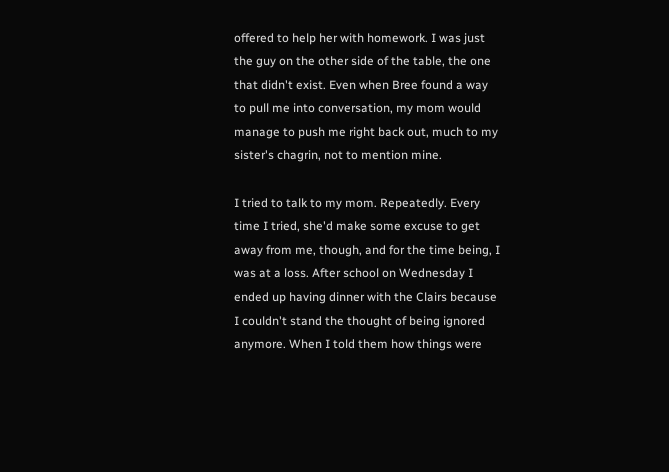offered to help her with homework. I was just the guy on the other side of the table, the one that didn't exist. Even when Bree found a way to pull me into conversation, my mom would manage to push me right back out, much to my sister's chagrin, not to mention mine.

I tried to talk to my mom. Repeatedly. Every time I tried, she'd make some excuse to get away from me, though, and for the time being, I was at a loss. After school on Wednesday I ended up having dinner with the Clairs because I couldn't stand the thought of being ignored anymore. When I told them how things were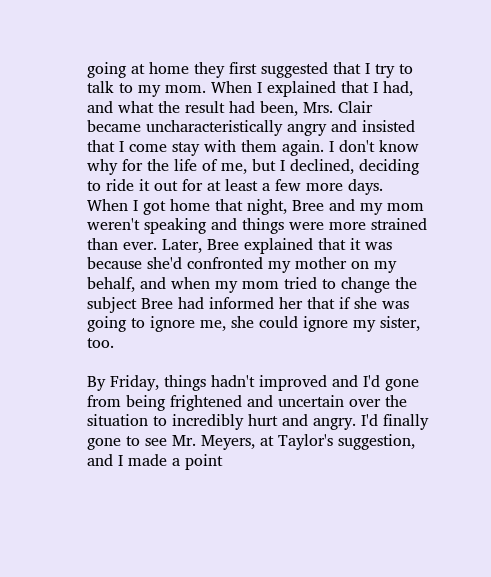going at home they first suggested that I try to talk to my mom. When I explained that I had, and what the result had been, Mrs. Clair became uncharacteristically angry and insisted that I come stay with them again. I don't know why for the life of me, but I declined, deciding to ride it out for at least a few more days. When I got home that night, Bree and my mom weren't speaking and things were more strained than ever. Later, Bree explained that it was because she'd confronted my mother on my behalf, and when my mom tried to change the subject Bree had informed her that if she was going to ignore me, she could ignore my sister, too.

By Friday, things hadn't improved and I'd gone from being frightened and uncertain over the situation to incredibly hurt and angry. I'd finally gone to see Mr. Meyers, at Taylor's suggestion, and I made a point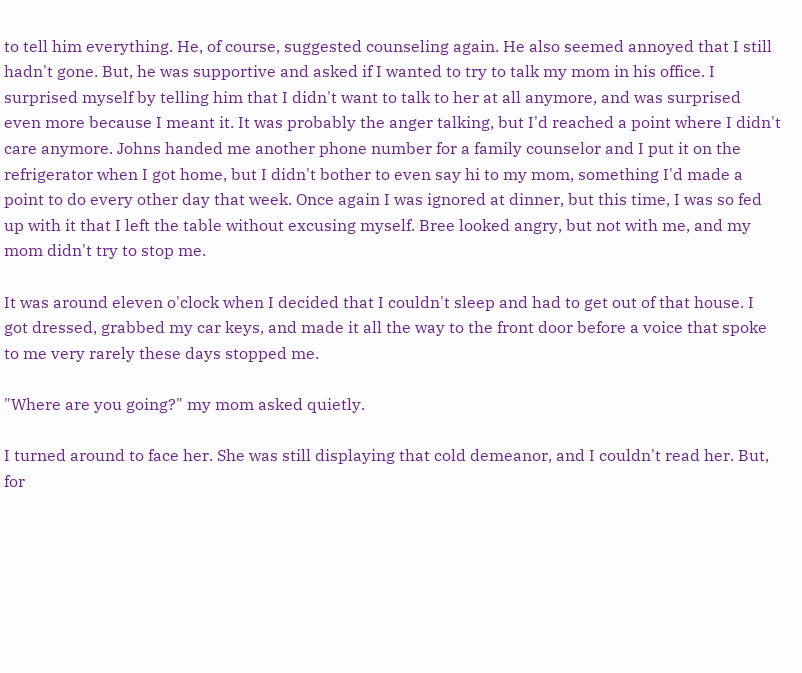to tell him everything. He, of course, suggested counseling again. He also seemed annoyed that I still hadn't gone. But, he was supportive and asked if I wanted to try to talk my mom in his office. I surprised myself by telling him that I didn't want to talk to her at all anymore, and was surprised even more because I meant it. It was probably the anger talking, but I'd reached a point where I didn't care anymore. Johns handed me another phone number for a family counselor and I put it on the refrigerator when I got home, but I didn't bother to even say hi to my mom, something I'd made a point to do every other day that week. Once again I was ignored at dinner, but this time, I was so fed up with it that I left the table without excusing myself. Bree looked angry, but not with me, and my mom didn't try to stop me.

It was around eleven o'clock when I decided that I couldn't sleep and had to get out of that house. I got dressed, grabbed my car keys, and made it all the way to the front door before a voice that spoke to me very rarely these days stopped me.

"Where are you going?" my mom asked quietly.

I turned around to face her. She was still displaying that cold demeanor, and I couldn't read her. But, for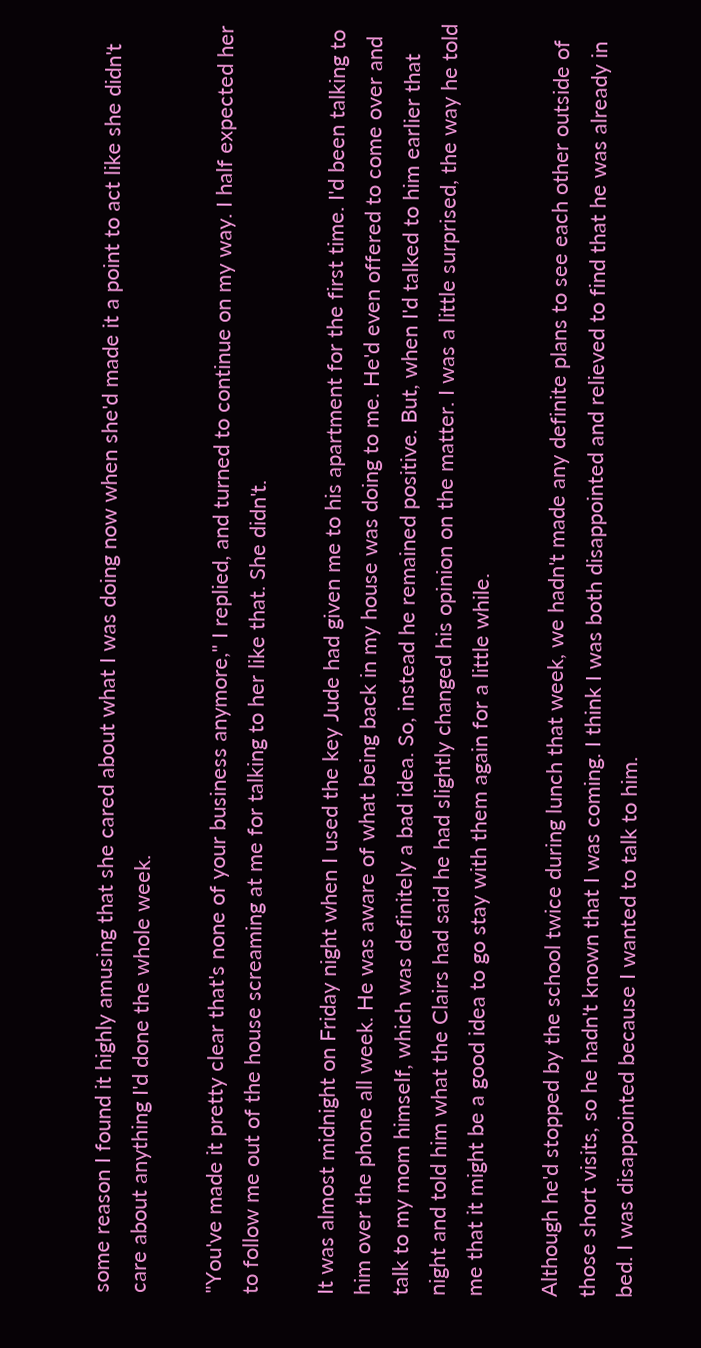some reason I found it highly amusing that she cared about what I was doing now when she'd made it a point to act like she didn't care about anything I'd done the whole week.

"You've made it pretty clear that's none of your business anymore," I replied, and turned to continue on my way. I half expected her to follow me out of the house screaming at me for talking to her like that. She didn't.

It was almost midnight on Friday night when I used the key Jude had given me to his apartment for the first time. I'd been talking to him over the phone all week. He was aware of what being back in my house was doing to me. He'd even offered to come over and talk to my mom himself, which was definitely a bad idea. So, instead he remained positive. But, when I'd talked to him earlier that night and told him what the Clairs had said he had slightly changed his opinion on the matter. I was a little surprised, the way he told me that it might be a good idea to go stay with them again for a little while.

Although he'd stopped by the school twice during lunch that week, we hadn't made any definite plans to see each other outside of those short visits, so he hadn't known that I was coming. I think I was both disappointed and relieved to find that he was already in bed. I was disappointed because I wanted to talk to him.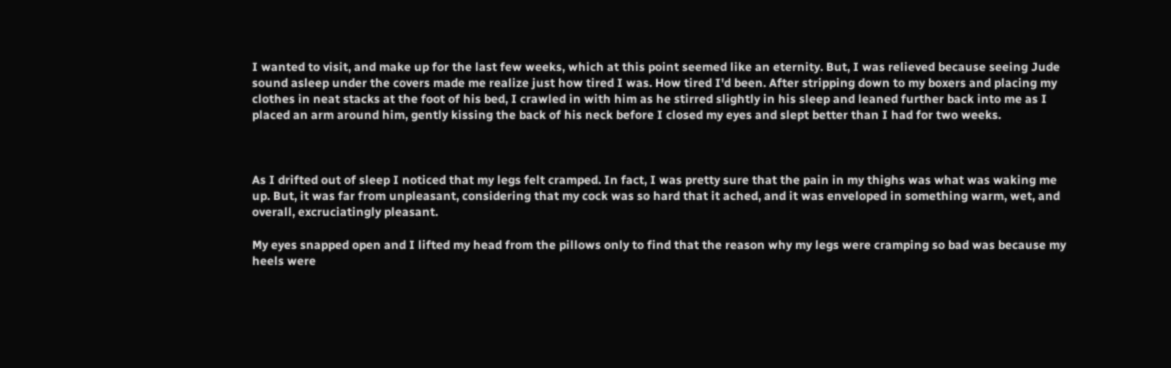I wanted to visit, and make up for the last few weeks, which at this point seemed like an eternity. But, I was relieved because seeing Jude sound asleep under the covers made me realize just how tired I was. How tired I'd been. After stripping down to my boxers and placing my clothes in neat stacks at the foot of his bed, I crawled in with him as he stirred slightly in his sleep and leaned further back into me as I placed an arm around him, gently kissing the back of his neck before I closed my eyes and slept better than I had for two weeks.



As I drifted out of sleep I noticed that my legs felt cramped. In fact, I was pretty sure that the pain in my thighs was what was waking me up. But, it was far from unpleasant, considering that my cock was so hard that it ached, and it was enveloped in something warm, wet, and overall, excruciatingly pleasant.

My eyes snapped open and I lifted my head from the pillows only to find that the reason why my legs were cramping so bad was because my heels were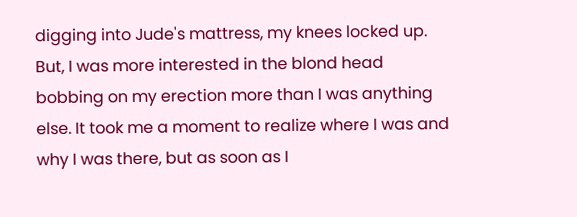digging into Jude's mattress, my knees locked up. But, I was more interested in the blond head bobbing on my erection more than I was anything else. It took me a moment to realize where I was and why I was there, but as soon as I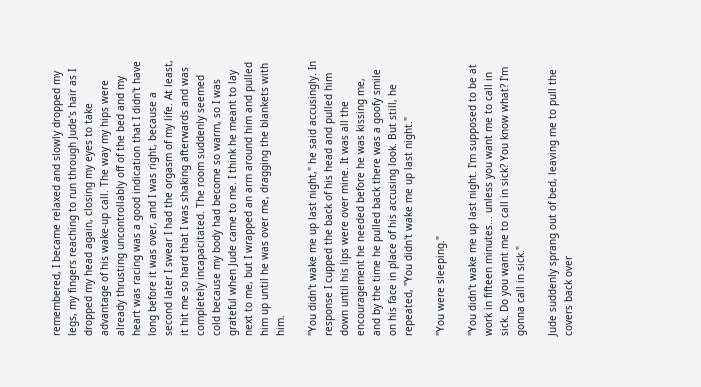remembered, I became relaxed and slowly dropped my legs, my fingers reaching to run through Jude's hair as I dropped my head again, closing my eyes to take advantage of his wake-up call. The way my hips were already thrusting uncontrollably off of the bed and my heart was racing was a good indication that I didn't have long before it was over, and I was right, because a second later I swear I had the orgasm of my life. At least, it hit me so hard that I was shaking afterwards and was completely incapacitated. The room suddenly seemed cold because my body had become so warm, so I was grateful when Jude came to me. I think he meant to lay next to me, but I wrapped an arm around him and pulled him up until he was over me, dragging the blankets with him.

"You didn't wake me up last night," he said accusingly. In response I cupped the back of his head and pulled him down until his lips were over mine. It was all the encouragement he needed before he was kissing me, and by the time he pulled back there was a goofy smile on his face in place of his accusing look. But still, he repeated, "You didn't wake me up last night."

"You were sleeping."

"You didn't wake me up last night. I'm supposed to be at work in fifteen minutes... unless you want me to call in sick. Do you want me to call in sick? You know what? I'm gonna call in sick."

Jude suddenly sprang out of bed, leaving me to pull the covers back over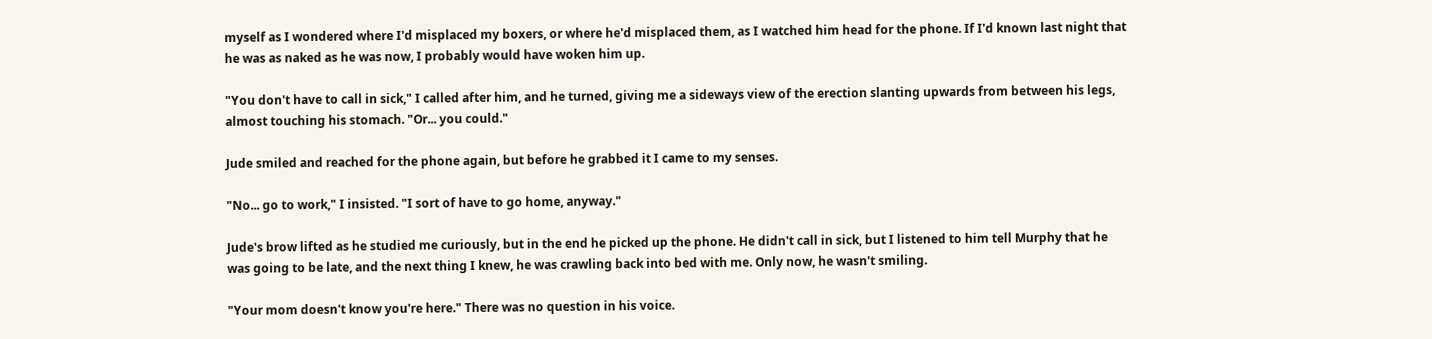myself as I wondered where I'd misplaced my boxers, or where he'd misplaced them, as I watched him head for the phone. If I'd known last night that he was as naked as he was now, I probably would have woken him up.

"You don't have to call in sick," I called after him, and he turned, giving me a sideways view of the erection slanting upwards from between his legs, almost touching his stomach. "Or... you could."

Jude smiled and reached for the phone again, but before he grabbed it I came to my senses.

"No... go to work," I insisted. "I sort of have to go home, anyway."

Jude's brow lifted as he studied me curiously, but in the end he picked up the phone. He didn't call in sick, but I listened to him tell Murphy that he was going to be late, and the next thing I knew, he was crawling back into bed with me. Only now, he wasn't smiling.

"Your mom doesn't know you're here." There was no question in his voice.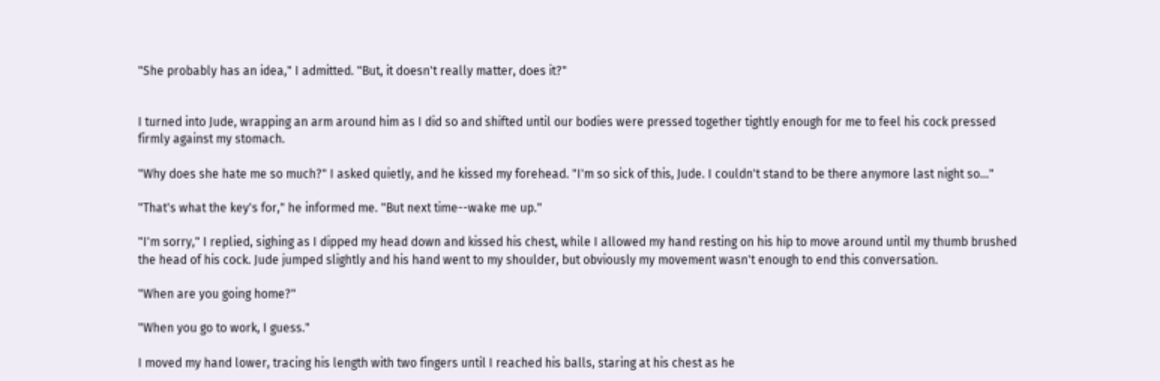"She probably has an idea," I admitted. "But, it doesn't really matter, does it?"


I turned into Jude, wrapping an arm around him as I did so and shifted until our bodies were pressed together tightly enough for me to feel his cock pressed firmly against my stomach.

"Why does she hate me so much?" I asked quietly, and he kissed my forehead. "I'm so sick of this, Jude. I couldn't stand to be there anymore last night so..."

"That's what the key's for," he informed me. "But next time--wake me up."

"I'm sorry," I replied, sighing as I dipped my head down and kissed his chest, while I allowed my hand resting on his hip to move around until my thumb brushed the head of his cock. Jude jumped slightly and his hand went to my shoulder, but obviously my movement wasn't enough to end this conversation.

"When are you going home?"

"When you go to work, I guess."

I moved my hand lower, tracing his length with two fingers until I reached his balls, staring at his chest as he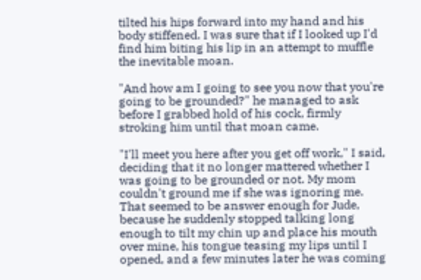tilted his hips forward into my hand and his body stiffened. I was sure that if I looked up I'd find him biting his lip in an attempt to muffle the inevitable moan.

"And how am I going to see you now that you're going to be grounded?" he managed to ask before I grabbed hold of his cock, firmly stroking him until that moan came.

"I'll meet you here after you get off work," I said, deciding that it no longer mattered whether I was going to be grounded or not. My mom couldn't ground me if she was ignoring me. That seemed to be answer enough for Jude, because he suddenly stopped talking long enough to tilt my chin up and place his mouth over mine, his tongue teasing my lips until I opened, and a few minutes later he was coming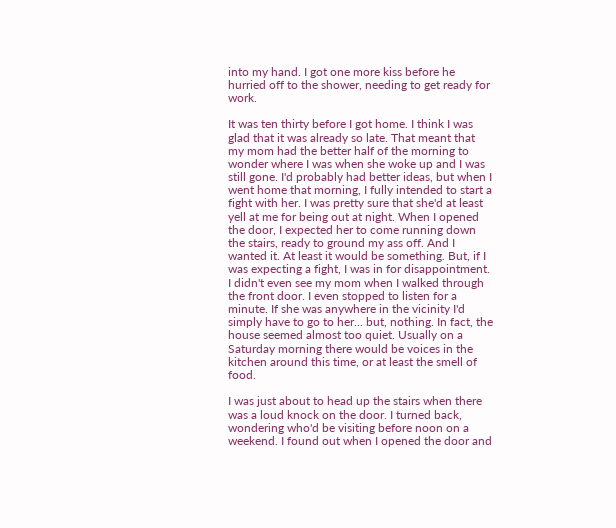into my hand. I got one more kiss before he hurried off to the shower, needing to get ready for work.

It was ten thirty before I got home. I think I was glad that it was already so late. That meant that my mom had the better half of the morning to wonder where I was when she woke up and I was still gone. I'd probably had better ideas, but when I went home that morning, I fully intended to start a fight with her. I was pretty sure that she'd at least yell at me for being out at night. When I opened the door, I expected her to come running down the stairs, ready to ground my ass off. And I wanted it. At least it would be something. But, if I was expecting a fight, I was in for disappointment. I didn't even see my mom when I walked through the front door. I even stopped to listen for a minute. If she was anywhere in the vicinity I'd simply have to go to her... but, nothing. In fact, the house seemed almost too quiet. Usually on a Saturday morning there would be voices in the kitchen around this time, or at least the smell of food.

I was just about to head up the stairs when there was a loud knock on the door. I turned back, wondering who'd be visiting before noon on a weekend. I found out when I opened the door and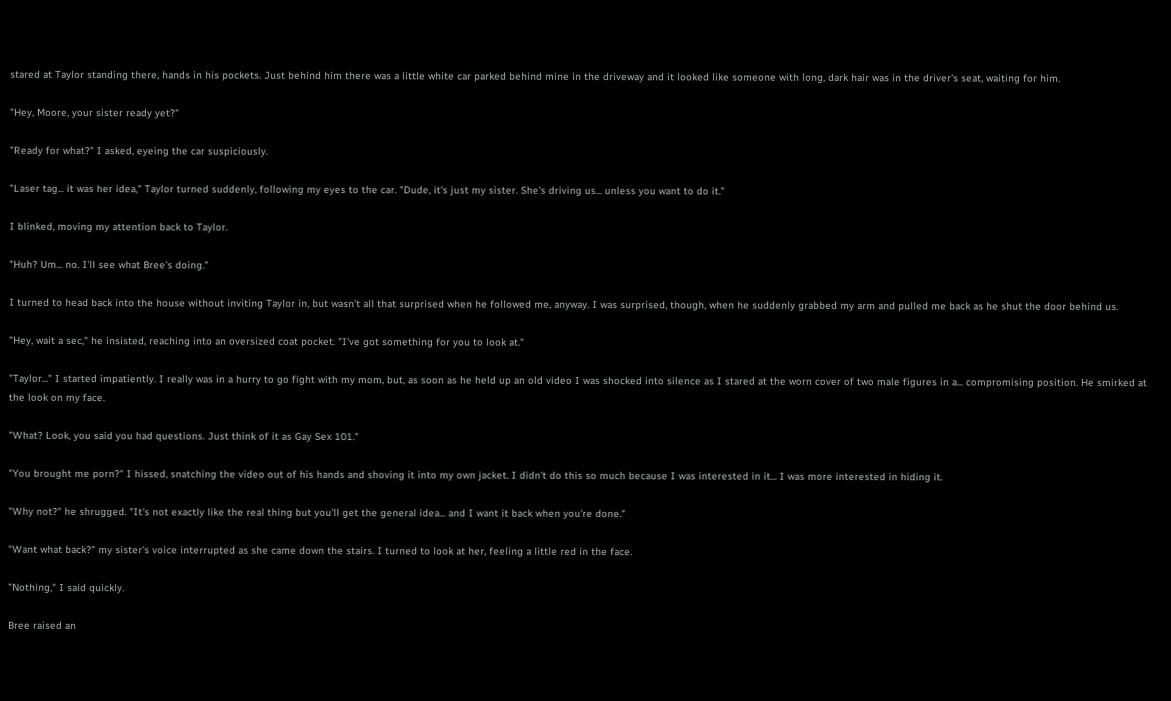stared at Taylor standing there, hands in his pockets. Just behind him there was a little white car parked behind mine in the driveway and it looked like someone with long, dark hair was in the driver's seat, waiting for him.

"Hey, Moore, your sister ready yet?"

"Ready for what?" I asked, eyeing the car suspiciously.

"Laser tag... it was her idea," Taylor turned suddenly, following my eyes to the car. "Dude, it's just my sister. She's driving us... unless you want to do it."

I blinked, moving my attention back to Taylor.

"Huh? Um... no. I'll see what Bree's doing."

I turned to head back into the house without inviting Taylor in, but wasn't all that surprised when he followed me, anyway. I was surprised, though, when he suddenly grabbed my arm and pulled me back as he shut the door behind us.

"Hey, wait a sec," he insisted, reaching into an oversized coat pocket. "I've got something for you to look at."

"Taylor..." I started impatiently. I really was in a hurry to go fight with my mom, but, as soon as he held up an old video I was shocked into silence as I stared at the worn cover of two male figures in a... compromising position. He smirked at the look on my face.

"What? Look, you said you had questions. Just think of it as Gay Sex 101."

"You brought me porn?" I hissed, snatching the video out of his hands and shoving it into my own jacket. I didn't do this so much because I was interested in it... I was more interested in hiding it.

"Why not?" he shrugged. "It's not exactly like the real thing but you'll get the general idea... and I want it back when you're done."

"Want what back?" my sister's voice interrupted as she came down the stairs. I turned to look at her, feeling a little red in the face.

"Nothing," I said quickly.

Bree raised an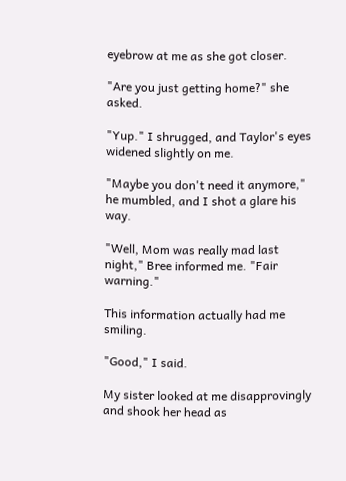eyebrow at me as she got closer.

"Are you just getting home?" she asked.

"Yup." I shrugged, and Taylor's eyes widened slightly on me.

"Maybe you don't need it anymore," he mumbled, and I shot a glare his way.

"Well, Mom was really mad last night," Bree informed me. "Fair warning."

This information actually had me smiling.

"Good," I said.

My sister looked at me disapprovingly and shook her head as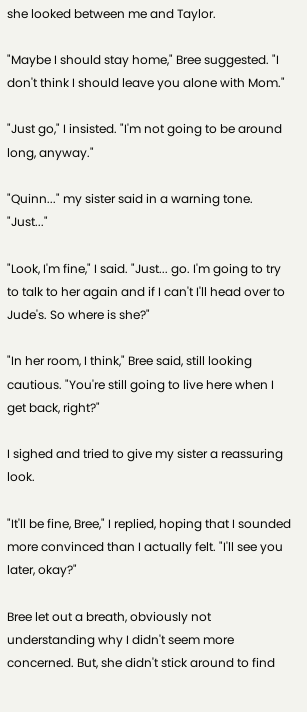she looked between me and Taylor.

"Maybe I should stay home," Bree suggested. "I don't think I should leave you alone with Mom."

"Just go," I insisted. "I'm not going to be around long, anyway."

"Quinn..." my sister said in a warning tone. "Just..."

"Look, I'm fine," I said. "Just... go. I'm going to try to talk to her again and if I can't I'll head over to Jude's. So where is she?"

"In her room, I think," Bree said, still looking cautious. "You're still going to live here when I get back, right?"

I sighed and tried to give my sister a reassuring look.

"It'll be fine, Bree," I replied, hoping that I sounded more convinced than I actually felt. "I'll see you later, okay?"

Bree let out a breath, obviously not understanding why I didn't seem more concerned. But, she didn't stick around to find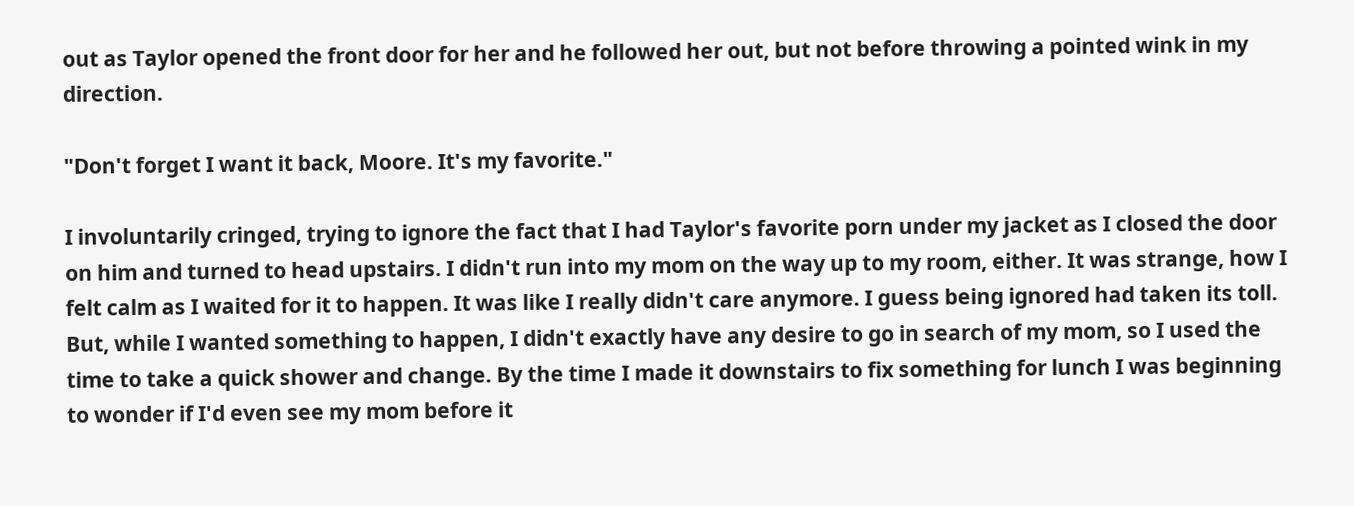out as Taylor opened the front door for her and he followed her out, but not before throwing a pointed wink in my direction.

"Don't forget I want it back, Moore. It's my favorite."

I involuntarily cringed, trying to ignore the fact that I had Taylor's favorite porn under my jacket as I closed the door on him and turned to head upstairs. I didn't run into my mom on the way up to my room, either. It was strange, how I felt calm as I waited for it to happen. It was like I really didn't care anymore. I guess being ignored had taken its toll. But, while I wanted something to happen, I didn't exactly have any desire to go in search of my mom, so I used the time to take a quick shower and change. By the time I made it downstairs to fix something for lunch I was beginning to wonder if I'd even see my mom before it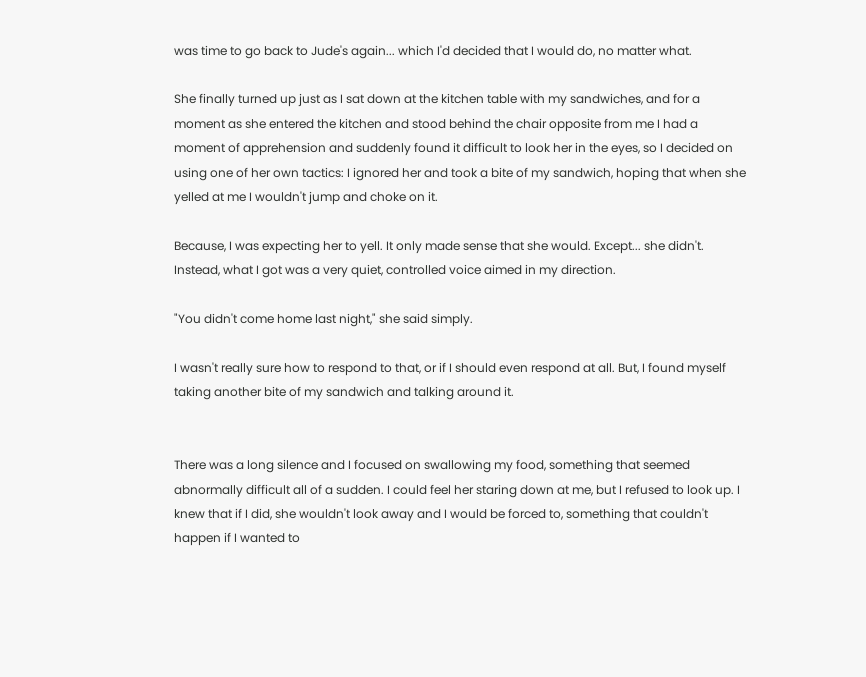was time to go back to Jude's again... which I'd decided that I would do, no matter what.

She finally turned up just as I sat down at the kitchen table with my sandwiches, and for a moment as she entered the kitchen and stood behind the chair opposite from me I had a moment of apprehension and suddenly found it difficult to look her in the eyes, so I decided on using one of her own tactics: I ignored her and took a bite of my sandwich, hoping that when she yelled at me I wouldn't jump and choke on it.

Because, I was expecting her to yell. It only made sense that she would. Except... she didn't. Instead, what I got was a very quiet, controlled voice aimed in my direction.

"You didn't come home last night," she said simply.

I wasn't really sure how to respond to that, or if I should even respond at all. But, I found myself taking another bite of my sandwich and talking around it.


There was a long silence and I focused on swallowing my food, something that seemed abnormally difficult all of a sudden. I could feel her staring down at me, but I refused to look up. I knew that if I did, she wouldn't look away and I would be forced to, something that couldn't happen if I wanted to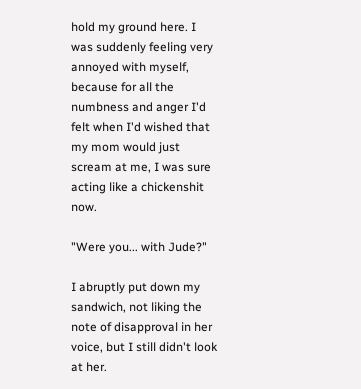hold my ground here. I was suddenly feeling very annoyed with myself, because for all the numbness and anger I'd felt when I'd wished that my mom would just scream at me, I was sure acting like a chickenshit now.

"Were you... with Jude?"

I abruptly put down my sandwich, not liking the note of disapproval in her voice, but I still didn't look at her.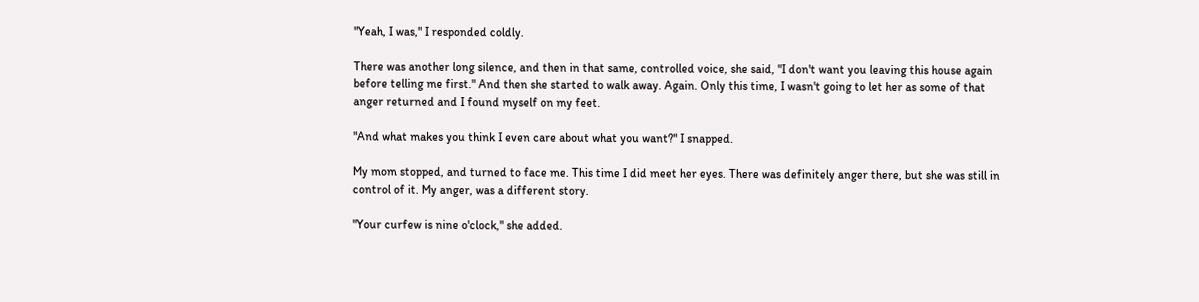"Yeah, I was," I responded coldly.

There was another long silence, and then in that same, controlled voice, she said, "I don't want you leaving this house again before telling me first." And then she started to walk away. Again. Only this time, I wasn't going to let her as some of that anger returned and I found myself on my feet.

"And what makes you think I even care about what you want?" I snapped.

My mom stopped, and turned to face me. This time I did meet her eyes. There was definitely anger there, but she was still in control of it. My anger, was a different story.

"Your curfew is nine o'clock," she added.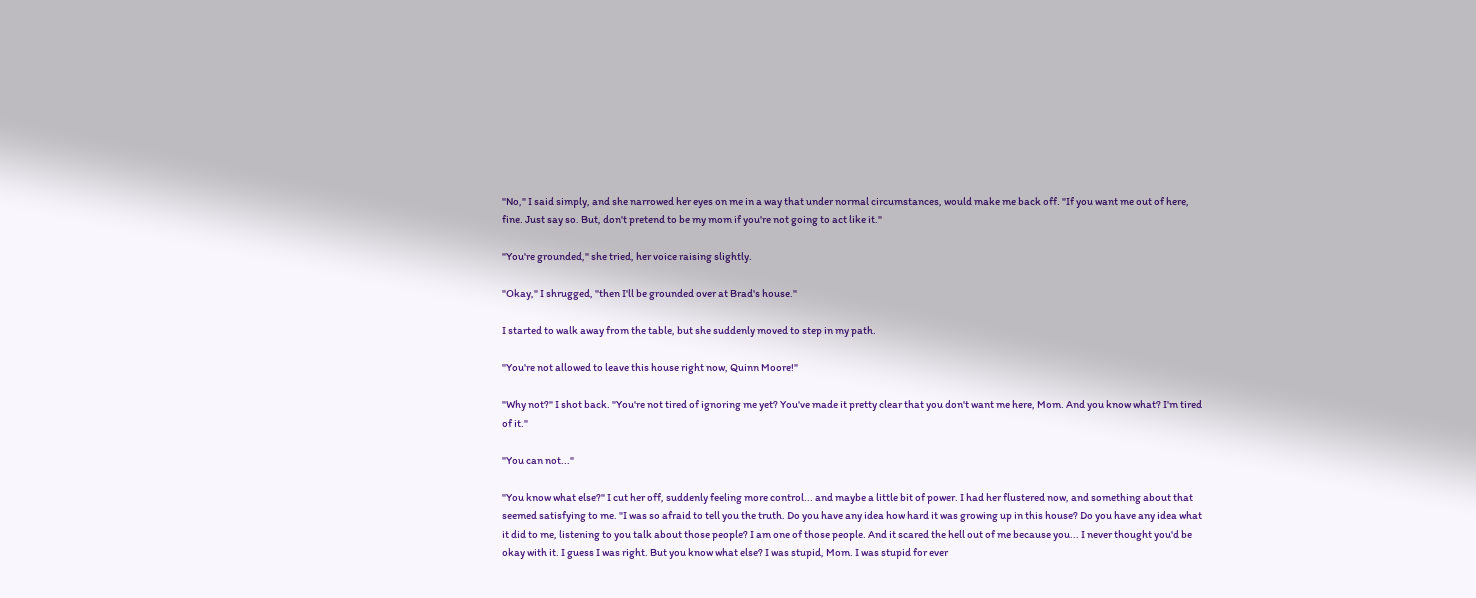"No," I said simply, and she narrowed her eyes on me in a way that under normal circumstances, would make me back off. "If you want me out of here, fine. Just say so. But, don't pretend to be my mom if you're not going to act like it."

"You're grounded," she tried, her voice raising slightly.

"Okay," I shrugged, "then I'll be grounded over at Brad's house."

I started to walk away from the table, but she suddenly moved to step in my path.

"You're not allowed to leave this house right now, Quinn Moore!"

"Why not?" I shot back. "You're not tired of ignoring me yet? You've made it pretty clear that you don't want me here, Mom. And you know what? I'm tired of it."

"You can not..."

"You know what else?" I cut her off, suddenly feeling more control... and maybe a little bit of power. I had her flustered now, and something about that seemed satisfying to me. "I was so afraid to tell you the truth. Do you have any idea how hard it was growing up in this house? Do you have any idea what it did to me, listening to you talk about those people? I am one of those people. And it scared the hell out of me because you... I never thought you'd be okay with it. I guess I was right. But you know what else? I was stupid, Mom. I was stupid for ever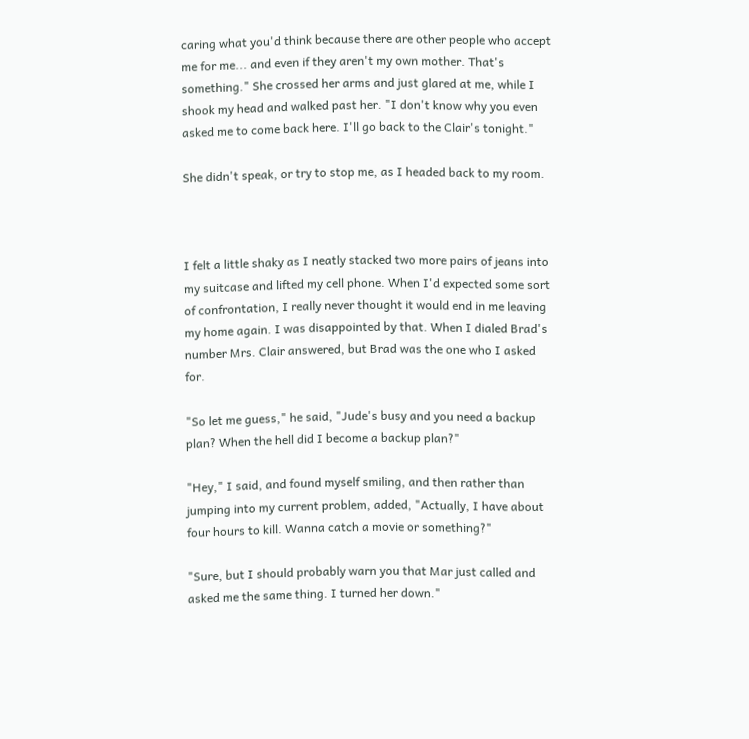caring what you'd think because there are other people who accept me for me... and even if they aren't my own mother. That's something." She crossed her arms and just glared at me, while I shook my head and walked past her. "I don't know why you even asked me to come back here. I'll go back to the Clair's tonight."

She didn't speak, or try to stop me, as I headed back to my room.



I felt a little shaky as I neatly stacked two more pairs of jeans into my suitcase and lifted my cell phone. When I'd expected some sort of confrontation, I really never thought it would end in me leaving my home again. I was disappointed by that. When I dialed Brad's number Mrs. Clair answered, but Brad was the one who I asked for.

"So let me guess," he said, "Jude's busy and you need a backup plan? When the hell did I become a backup plan?"

"Hey," I said, and found myself smiling, and then rather than jumping into my current problem, added, "Actually, I have about four hours to kill. Wanna catch a movie or something?"

"Sure, but I should probably warn you that Mar just called and asked me the same thing. I turned her down."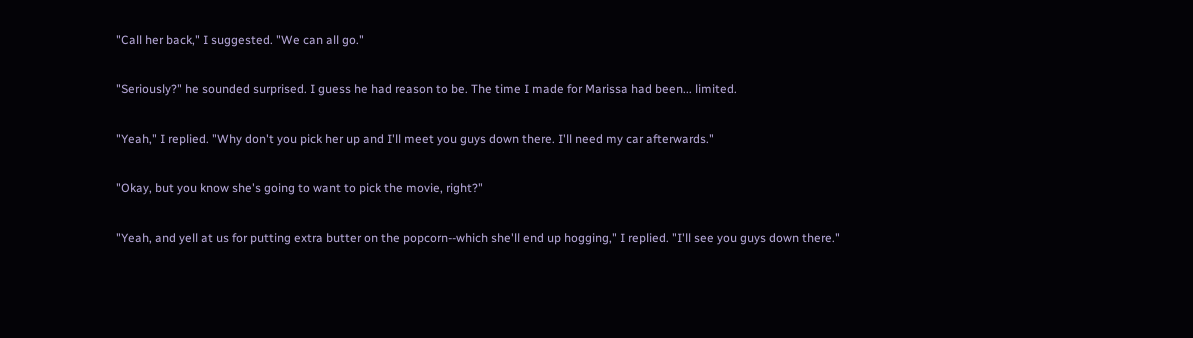"Call her back," I suggested. "We can all go."

"Seriously?" he sounded surprised. I guess he had reason to be. The time I made for Marissa had been... limited.

"Yeah," I replied. "Why don't you pick her up and I'll meet you guys down there. I'll need my car afterwards."

"Okay, but you know she's going to want to pick the movie, right?"

"Yeah, and yell at us for putting extra butter on the popcorn--which she'll end up hogging," I replied. "I'll see you guys down there."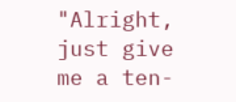"Alright, just give me a ten-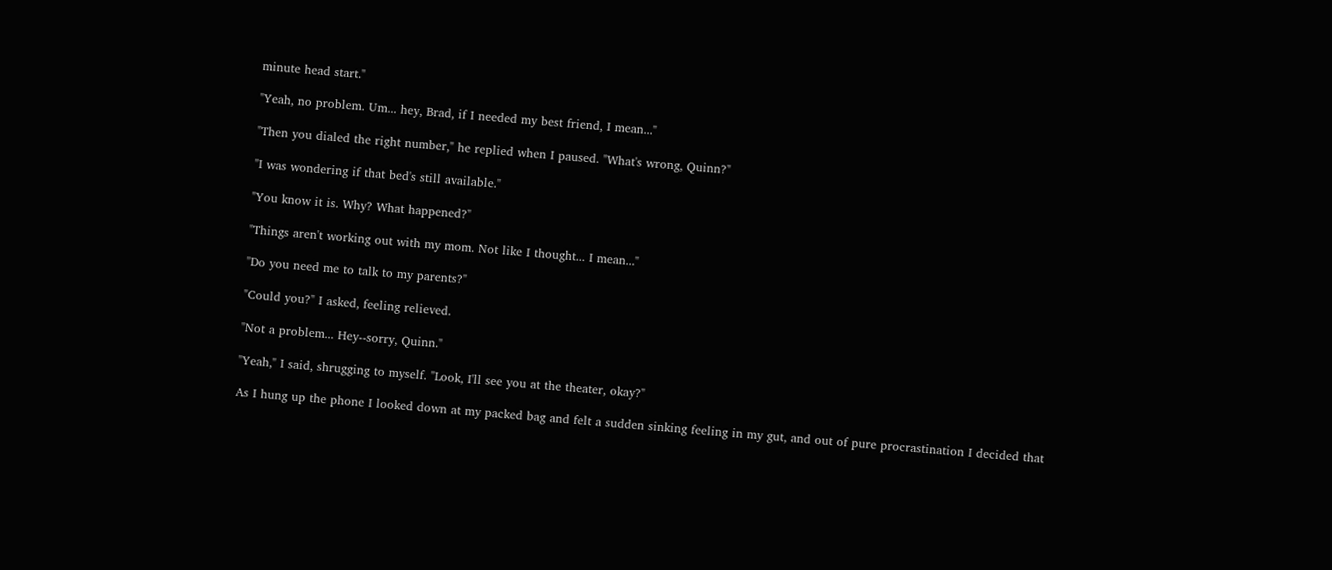minute head start."

"Yeah, no problem. Um... hey, Brad, if I needed my best friend, I mean..."

"Then you dialed the right number," he replied when I paused. "What's wrong, Quinn?"

"I was wondering if that bed's still available."

"You know it is. Why? What happened?"

"Things aren't working out with my mom. Not like I thought... I mean..."

"Do you need me to talk to my parents?"

"Could you?" I asked, feeling relieved.

"Not a problem... Hey--sorry, Quinn."

"Yeah," I said, shrugging to myself. "Look, I'll see you at the theater, okay?"

As I hung up the phone I looked down at my packed bag and felt a sudden sinking feeling in my gut, and out of pure procrastination I decided that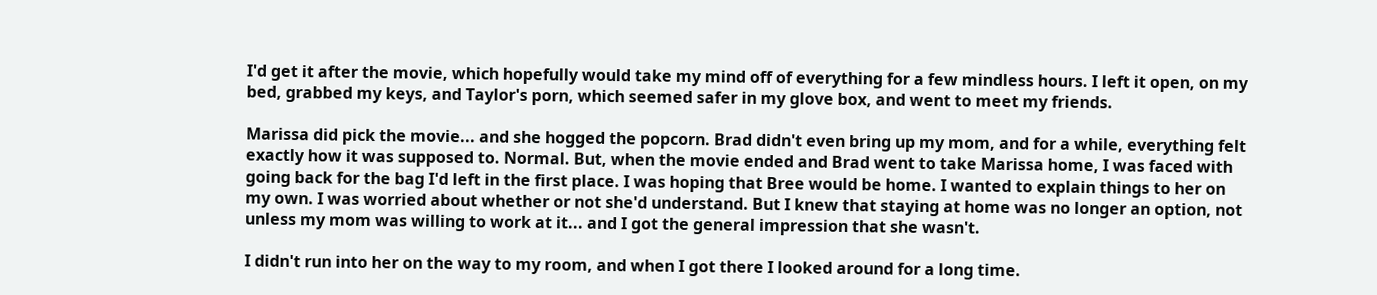I'd get it after the movie, which hopefully would take my mind off of everything for a few mindless hours. I left it open, on my bed, grabbed my keys, and Taylor's porn, which seemed safer in my glove box, and went to meet my friends.

Marissa did pick the movie... and she hogged the popcorn. Brad didn't even bring up my mom, and for a while, everything felt exactly how it was supposed to. Normal. But, when the movie ended and Brad went to take Marissa home, I was faced with going back for the bag I'd left in the first place. I was hoping that Bree would be home. I wanted to explain things to her on my own. I was worried about whether or not she'd understand. But I knew that staying at home was no longer an option, not unless my mom was willing to work at it... and I got the general impression that she wasn't.

I didn't run into her on the way to my room, and when I got there I looked around for a long time.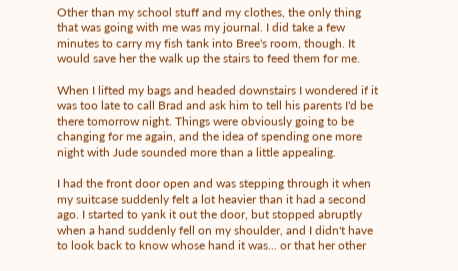Other than my school stuff and my clothes, the only thing that was going with me was my journal. I did take a few minutes to carry my fish tank into Bree's room, though. It would save her the walk up the stairs to feed them for me.

When I lifted my bags and headed downstairs I wondered if it was too late to call Brad and ask him to tell his parents I'd be there tomorrow night. Things were obviously going to be changing for me again, and the idea of spending one more night with Jude sounded more than a little appealing.

I had the front door open and was stepping through it when my suitcase suddenly felt a lot heavier than it had a second ago. I started to yank it out the door, but stopped abruptly when a hand suddenly fell on my shoulder, and I didn't have to look back to know whose hand it was... or that her other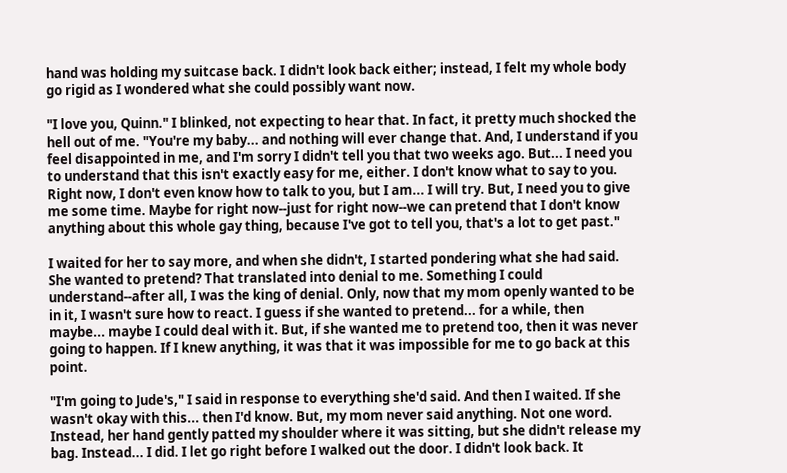hand was holding my suitcase back. I didn't look back either; instead, I felt my whole body go rigid as I wondered what she could possibly want now.

"I love you, Quinn." I blinked, not expecting to hear that. In fact, it pretty much shocked the hell out of me. "You're my baby... and nothing will ever change that. And, I understand if you feel disappointed in me, and I'm sorry I didn't tell you that two weeks ago. But... I need you to understand that this isn't exactly easy for me, either. I don't know what to say to you. Right now, I don't even know how to talk to you, but I am... I will try. But, I need you to give me some time. Maybe for right now--just for right now--we can pretend that I don't know anything about this whole gay thing, because I've got to tell you, that's a lot to get past."

I waited for her to say more, and when she didn't, I started pondering what she had said. She wanted to pretend? That translated into denial to me. Something I could understand--after all, I was the king of denial. Only, now that my mom openly wanted to be in it, I wasn't sure how to react. I guess if she wanted to pretend... for a while, then maybe... maybe I could deal with it. But, if she wanted me to pretend too, then it was never going to happen. If I knew anything, it was that it was impossible for me to go back at this point.

"I'm going to Jude's," I said in response to everything she'd said. And then I waited. If she wasn't okay with this... then I'd know. But, my mom never said anything. Not one word. Instead, her hand gently patted my shoulder where it was sitting, but she didn't release my bag. Instead... I did. I let go right before I walked out the door. I didn't look back. It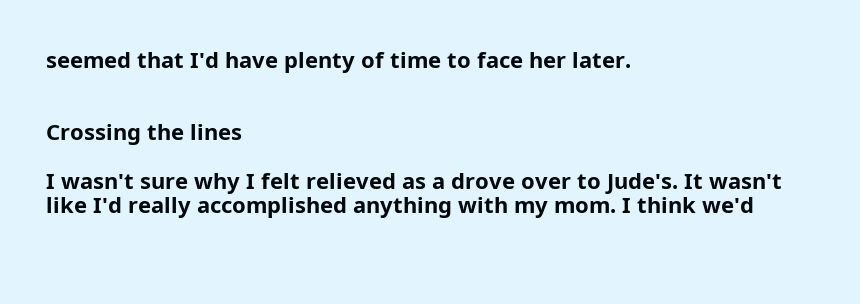seemed that I'd have plenty of time to face her later.


Crossing the lines

I wasn't sure why I felt relieved as a drove over to Jude's. It wasn't like I'd really accomplished anything with my mom. I think we'd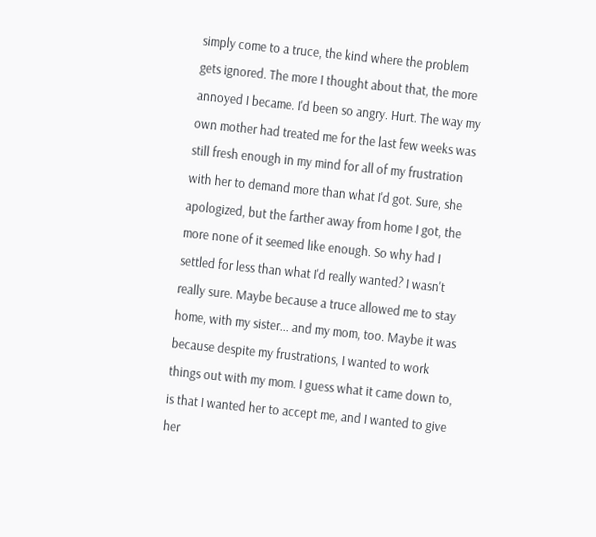simply come to a truce, the kind where the problem gets ignored. The more I thought about that, the more annoyed I became. I'd been so angry. Hurt. The way my own mother had treated me for the last few weeks was still fresh enough in my mind for all of my frustration with her to demand more than what I'd got. Sure, she apologized, but the farther away from home I got, the more none of it seemed like enough. So why had I settled for less than what I'd really wanted? I wasn't really sure. Maybe because a truce allowed me to stay home, with my sister... and my mom, too. Maybe it was because despite my frustrations, I wanted to work things out with my mom. I guess what it came down to, is that I wanted her to accept me, and I wanted to give her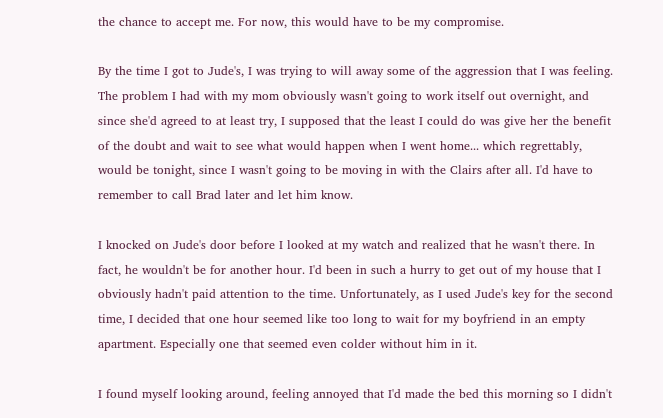the chance to accept me. For now, this would have to be my compromise.

By the time I got to Jude's, I was trying to will away some of the aggression that I was feeling. The problem I had with my mom obviously wasn't going to work itself out overnight, and since she'd agreed to at least try, I supposed that the least I could do was give her the benefit of the doubt and wait to see what would happen when I went home... which regrettably, would be tonight, since I wasn't going to be moving in with the Clairs after all. I'd have to remember to call Brad later and let him know.

I knocked on Jude's door before I looked at my watch and realized that he wasn't there. In fact, he wouldn't be for another hour. I'd been in such a hurry to get out of my house that I obviously hadn't paid attention to the time. Unfortunately, as I used Jude's key for the second time, I decided that one hour seemed like too long to wait for my boyfriend in an empty apartment. Especially one that seemed even colder without him in it.

I found myself looking around, feeling annoyed that I'd made the bed this morning so I didn't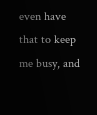even have that to keep me busy, and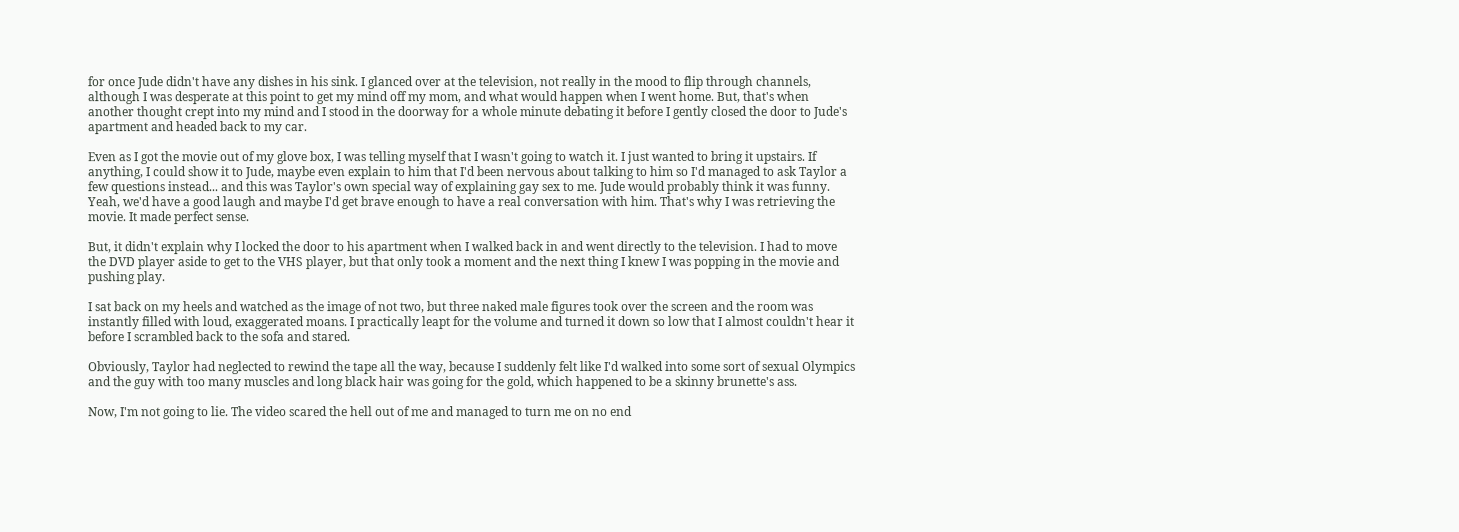for once Jude didn't have any dishes in his sink. I glanced over at the television, not really in the mood to flip through channels, although I was desperate at this point to get my mind off my mom, and what would happen when I went home. But, that's when another thought crept into my mind and I stood in the doorway for a whole minute debating it before I gently closed the door to Jude's apartment and headed back to my car.

Even as I got the movie out of my glove box, I was telling myself that I wasn't going to watch it. I just wanted to bring it upstairs. If anything, I could show it to Jude, maybe even explain to him that I'd been nervous about talking to him so I'd managed to ask Taylor a few questions instead... and this was Taylor's own special way of explaining gay sex to me. Jude would probably think it was funny. Yeah, we'd have a good laugh and maybe I'd get brave enough to have a real conversation with him. That's why I was retrieving the movie. It made perfect sense.

But, it didn't explain why I locked the door to his apartment when I walked back in and went directly to the television. I had to move the DVD player aside to get to the VHS player, but that only took a moment and the next thing I knew I was popping in the movie and pushing play.

I sat back on my heels and watched as the image of not two, but three naked male figures took over the screen and the room was instantly filled with loud, exaggerated moans. I practically leapt for the volume and turned it down so low that I almost couldn't hear it before I scrambled back to the sofa and stared.

Obviously, Taylor had neglected to rewind the tape all the way, because I suddenly felt like I'd walked into some sort of sexual Olympics and the guy with too many muscles and long black hair was going for the gold, which happened to be a skinny brunette's ass.

Now, I'm not going to lie. The video scared the hell out of me and managed to turn me on no end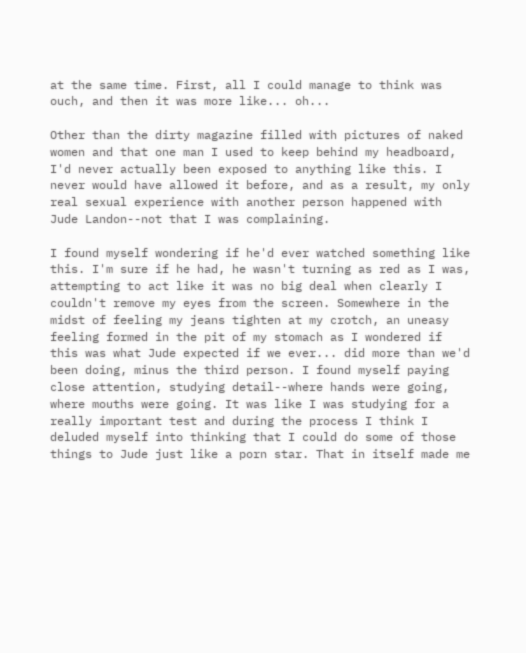at the same time. First, all I could manage to think was ouch, and then it was more like... oh...

Other than the dirty magazine filled with pictures of naked women and that one man I used to keep behind my headboard, I'd never actually been exposed to anything like this. I never would have allowed it before, and as a result, my only real sexual experience with another person happened with Jude Landon--not that I was complaining.

I found myself wondering if he'd ever watched something like this. I'm sure if he had, he wasn't turning as red as I was, attempting to act like it was no big deal when clearly I couldn't remove my eyes from the screen. Somewhere in the midst of feeling my jeans tighten at my crotch, an uneasy feeling formed in the pit of my stomach as I wondered if this was what Jude expected if we ever... did more than we'd been doing, minus the third person. I found myself paying close attention, studying detail--where hands were going, where mouths were going. It was like I was studying for a really important test and during the process I think I deluded myself into thinking that I could do some of those things to Jude just like a porn star. That in itself made me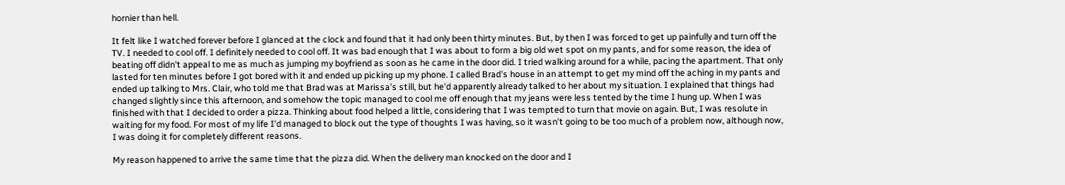hornier than hell.

It felt like I watched forever before I glanced at the clock and found that it had only been thirty minutes. But, by then I was forced to get up painfully and turn off the TV. I needed to cool off. I definitely needed to cool off. It was bad enough that I was about to form a big old wet spot on my pants, and for some reason, the idea of beating off didn't appeal to me as much as jumping my boyfriend as soon as he came in the door did. I tried walking around for a while, pacing the apartment. That only lasted for ten minutes before I got bored with it and ended up picking up my phone. I called Brad's house in an attempt to get my mind off the aching in my pants and ended up talking to Mrs. Clair, who told me that Brad was at Marissa's still, but he'd apparently already talked to her about my situation. I explained that things had changed slightly since this afternoon, and somehow the topic managed to cool me off enough that my jeans were less tented by the time I hung up. When I was finished with that I decided to order a pizza. Thinking about food helped a little, considering that I was tempted to turn that movie on again. But, I was resolute in waiting for my food. For most of my life I'd managed to block out the type of thoughts I was having, so it wasn't going to be too much of a problem now, although now, I was doing it for completely different reasons.

My reason happened to arrive the same time that the pizza did. When the delivery man knocked on the door and I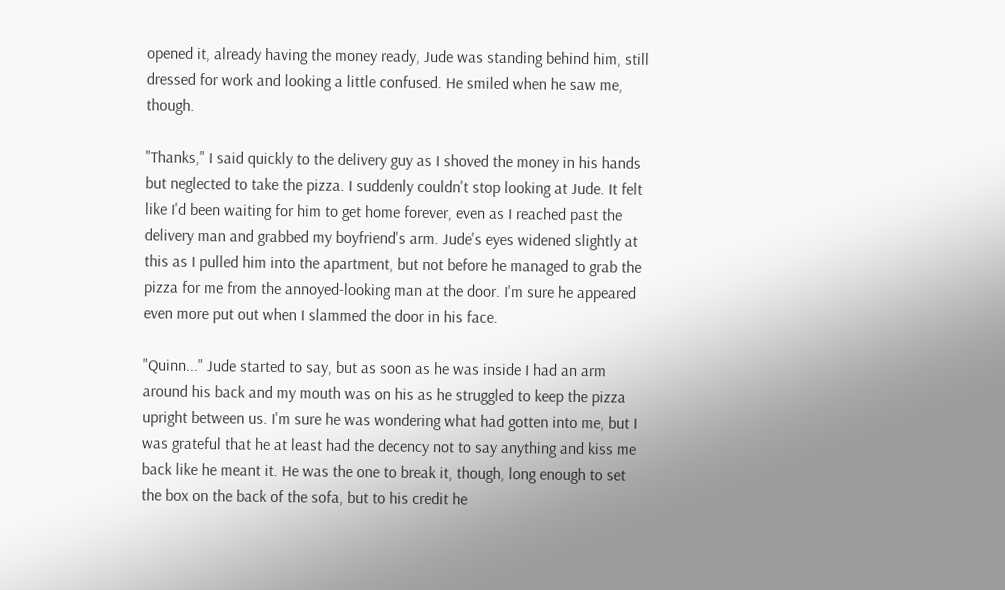opened it, already having the money ready, Jude was standing behind him, still dressed for work and looking a little confused. He smiled when he saw me, though.

"Thanks," I said quickly to the delivery guy as I shoved the money in his hands but neglected to take the pizza. I suddenly couldn't stop looking at Jude. It felt like I'd been waiting for him to get home forever, even as I reached past the delivery man and grabbed my boyfriend's arm. Jude's eyes widened slightly at this as I pulled him into the apartment, but not before he managed to grab the pizza for me from the annoyed-looking man at the door. I'm sure he appeared even more put out when I slammed the door in his face.

"Quinn..." Jude started to say, but as soon as he was inside I had an arm around his back and my mouth was on his as he struggled to keep the pizza upright between us. I'm sure he was wondering what had gotten into me, but I was grateful that he at least had the decency not to say anything and kiss me back like he meant it. He was the one to break it, though, long enough to set the box on the back of the sofa, but to his credit he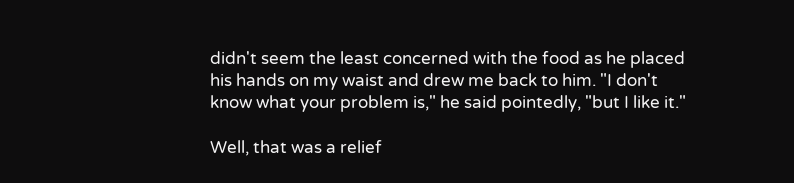didn't seem the least concerned with the food as he placed his hands on my waist and drew me back to him. "I don't know what your problem is," he said pointedly, "but I like it."

Well, that was a relief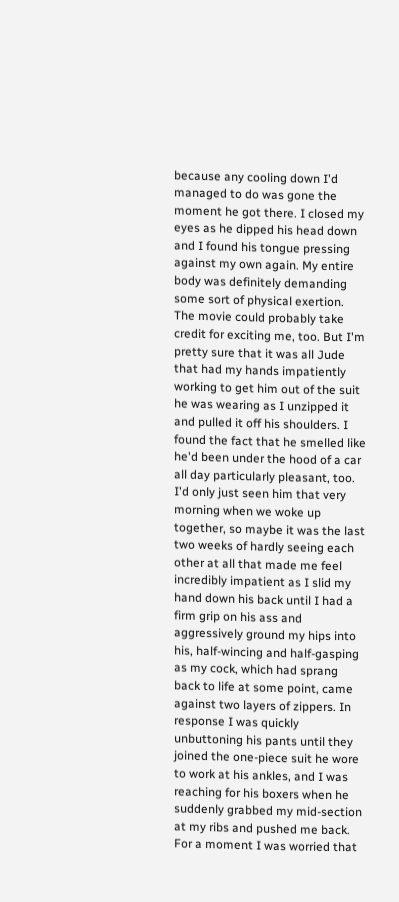because any cooling down I'd managed to do was gone the moment he got there. I closed my eyes as he dipped his head down and I found his tongue pressing against my own again. My entire body was definitely demanding some sort of physical exertion. The movie could probably take credit for exciting me, too. But I'm pretty sure that it was all Jude that had my hands impatiently working to get him out of the suit he was wearing as I unzipped it and pulled it off his shoulders. I found the fact that he smelled like he'd been under the hood of a car all day particularly pleasant, too. I'd only just seen him that very morning when we woke up together, so maybe it was the last two weeks of hardly seeing each other at all that made me feel incredibly impatient as I slid my hand down his back until I had a firm grip on his ass and aggressively ground my hips into his, half-wincing and half-gasping as my cock, which had sprang back to life at some point, came against two layers of zippers. In response I was quickly unbuttoning his pants until they joined the one-piece suit he wore to work at his ankles, and I was reaching for his boxers when he suddenly grabbed my mid-section at my ribs and pushed me back. For a moment I was worried that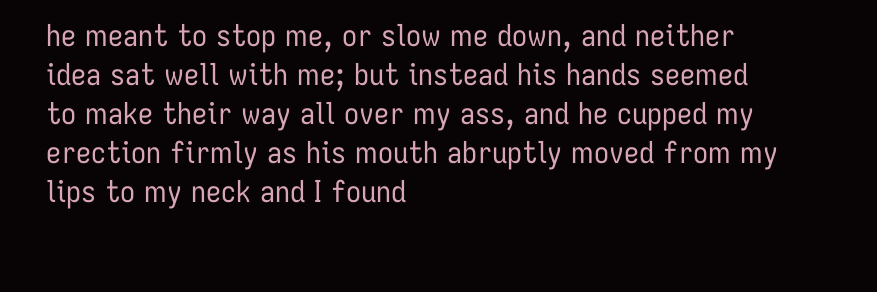he meant to stop me, or slow me down, and neither idea sat well with me; but instead his hands seemed to make their way all over my ass, and he cupped my erection firmly as his mouth abruptly moved from my lips to my neck and I found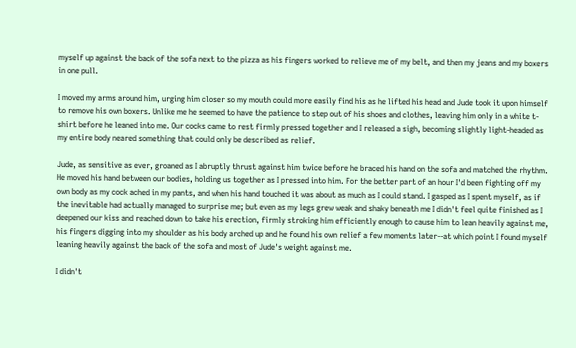myself up against the back of the sofa next to the pizza as his fingers worked to relieve me of my belt, and then my jeans and my boxers in one pull.

I moved my arms around him, urging him closer so my mouth could more easily find his as he lifted his head and Jude took it upon himself to remove his own boxers. Unlike me he seemed to have the patience to step out of his shoes and clothes, leaving him only in a white t-shirt before he leaned into me. Our cocks came to rest firmly pressed together and I released a sigh, becoming slightly light-headed as my entire body neared something that could only be described as relief.

Jude, as sensitive as ever, groaned as I abruptly thrust against him twice before he braced his hand on the sofa and matched the rhythm. He moved his hand between our bodies, holding us together as I pressed into him. For the better part of an hour I'd been fighting off my own body as my cock ached in my pants, and when his hand touched it was about as much as I could stand. I gasped as I spent myself, as if the inevitable had actually managed to surprise me; but even as my legs grew weak and shaky beneath me I didn't feel quite finished as I deepened our kiss and reached down to take his erection, firmly stroking him efficiently enough to cause him to lean heavily against me, his fingers digging into my shoulder as his body arched up and he found his own relief a few moments later--at which point I found myself leaning heavily against the back of the sofa and most of Jude's weight against me.

I didn't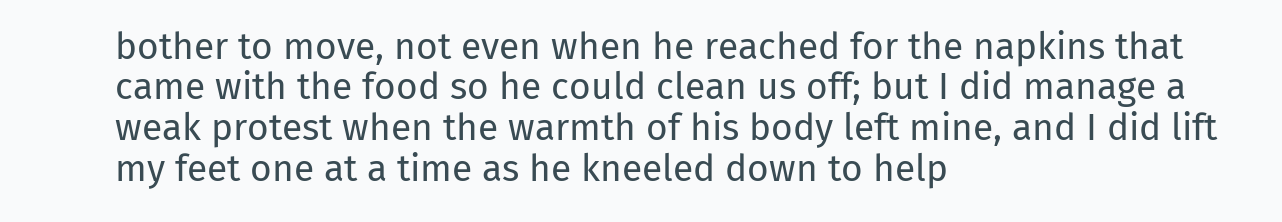bother to move, not even when he reached for the napkins that came with the food so he could clean us off; but I did manage a weak protest when the warmth of his body left mine, and I did lift my feet one at a time as he kneeled down to help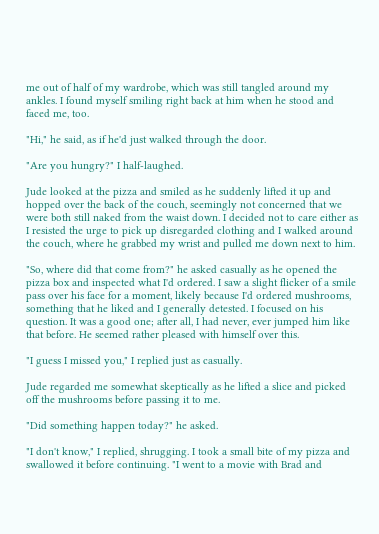me out of half of my wardrobe, which was still tangled around my ankles. I found myself smiling right back at him when he stood and faced me, too.

"Hi," he said, as if he'd just walked through the door.

"Are you hungry?" I half-laughed.

Jude looked at the pizza and smiled as he suddenly lifted it up and hopped over the back of the couch, seemingly not concerned that we were both still naked from the waist down. I decided not to care either as I resisted the urge to pick up disregarded clothing and I walked around the couch, where he grabbed my wrist and pulled me down next to him.

"So, where did that come from?" he asked casually as he opened the pizza box and inspected what I'd ordered. I saw a slight flicker of a smile pass over his face for a moment, likely because I'd ordered mushrooms, something that he liked and I generally detested. I focused on his question. It was a good one; after all, I had never, ever jumped him like that before. He seemed rather pleased with himself over this.

"I guess I missed you," I replied just as casually.

Jude regarded me somewhat skeptically as he lifted a slice and picked off the mushrooms before passing it to me.

"Did something happen today?" he asked.

"I don't know," I replied, shrugging. I took a small bite of my pizza and swallowed it before continuing. "I went to a movie with Brad and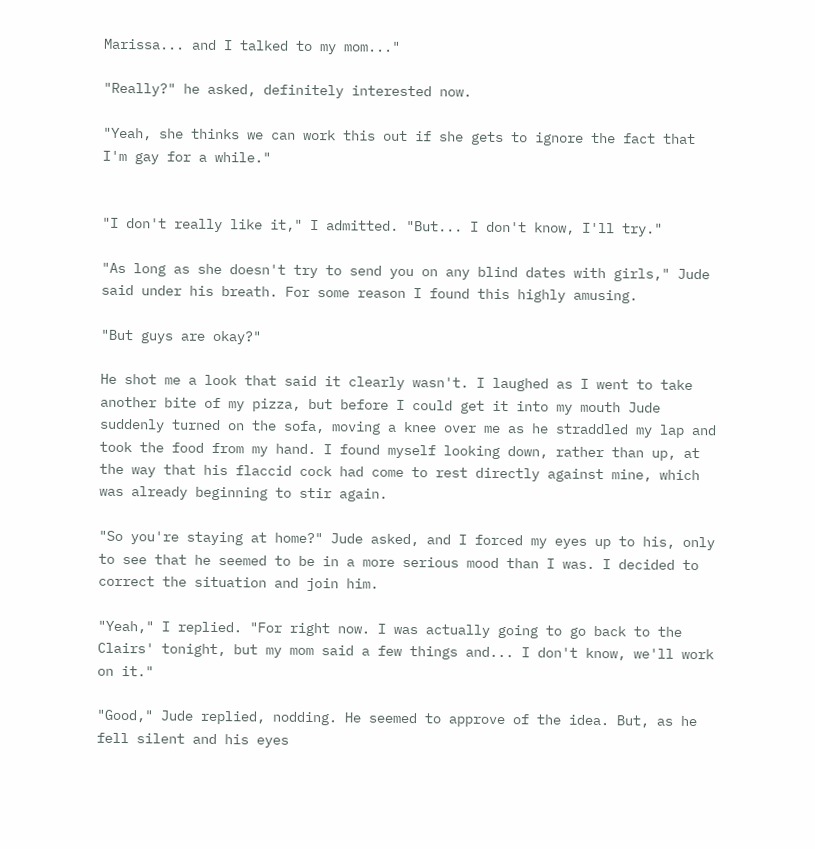Marissa... and I talked to my mom..."

"Really?" he asked, definitely interested now.

"Yeah, she thinks we can work this out if she gets to ignore the fact that I'm gay for a while."


"I don't really like it," I admitted. "But... I don't know, I'll try."

"As long as she doesn't try to send you on any blind dates with girls," Jude said under his breath. For some reason I found this highly amusing.

"But guys are okay?"

He shot me a look that said it clearly wasn't. I laughed as I went to take another bite of my pizza, but before I could get it into my mouth Jude suddenly turned on the sofa, moving a knee over me as he straddled my lap and took the food from my hand. I found myself looking down, rather than up, at the way that his flaccid cock had come to rest directly against mine, which was already beginning to stir again.

"So you're staying at home?" Jude asked, and I forced my eyes up to his, only to see that he seemed to be in a more serious mood than I was. I decided to correct the situation and join him.

"Yeah," I replied. "For right now. I was actually going to go back to the Clairs' tonight, but my mom said a few things and... I don't know, we'll work on it."

"Good," Jude replied, nodding. He seemed to approve of the idea. But, as he fell silent and his eyes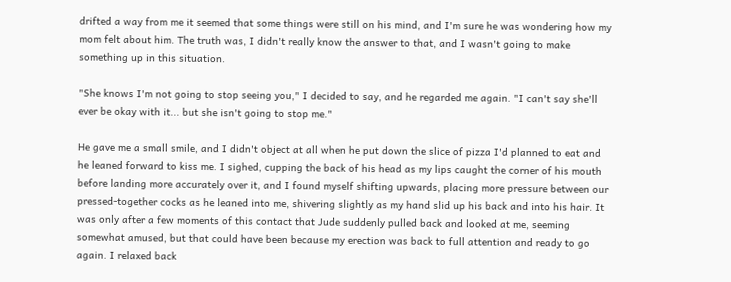drifted a way from me it seemed that some things were still on his mind, and I'm sure he was wondering how my mom felt about him. The truth was, I didn't really know the answer to that, and I wasn't going to make something up in this situation.

"She knows I'm not going to stop seeing you," I decided to say, and he regarded me again. "I can't say she'll ever be okay with it... but she isn't going to stop me."

He gave me a small smile, and I didn't object at all when he put down the slice of pizza I'd planned to eat and he leaned forward to kiss me. I sighed, cupping the back of his head as my lips caught the corner of his mouth before landing more accurately over it, and I found myself shifting upwards, placing more pressure between our pressed-together cocks as he leaned into me, shivering slightly as my hand slid up his back and into his hair. It was only after a few moments of this contact that Jude suddenly pulled back and looked at me, seeming somewhat amused, but that could have been because my erection was back to full attention and ready to go again. I relaxed back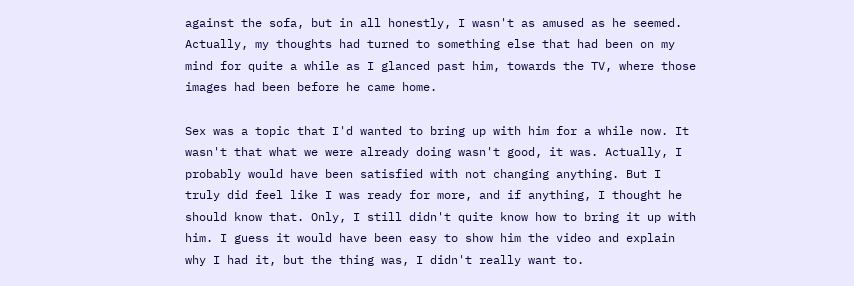against the sofa, but in all honestly, I wasn't as amused as he seemed. Actually, my thoughts had turned to something else that had been on my mind for quite a while as I glanced past him, towards the TV, where those images had been before he came home.

Sex was a topic that I'd wanted to bring up with him for a while now. It wasn't that what we were already doing wasn't good, it was. Actually, I probably would have been satisfied with not changing anything. But I truly did feel like I was ready for more, and if anything, I thought he should know that. Only, I still didn't quite know how to bring it up with him. I guess it would have been easy to show him the video and explain why I had it, but the thing was, I didn't really want to.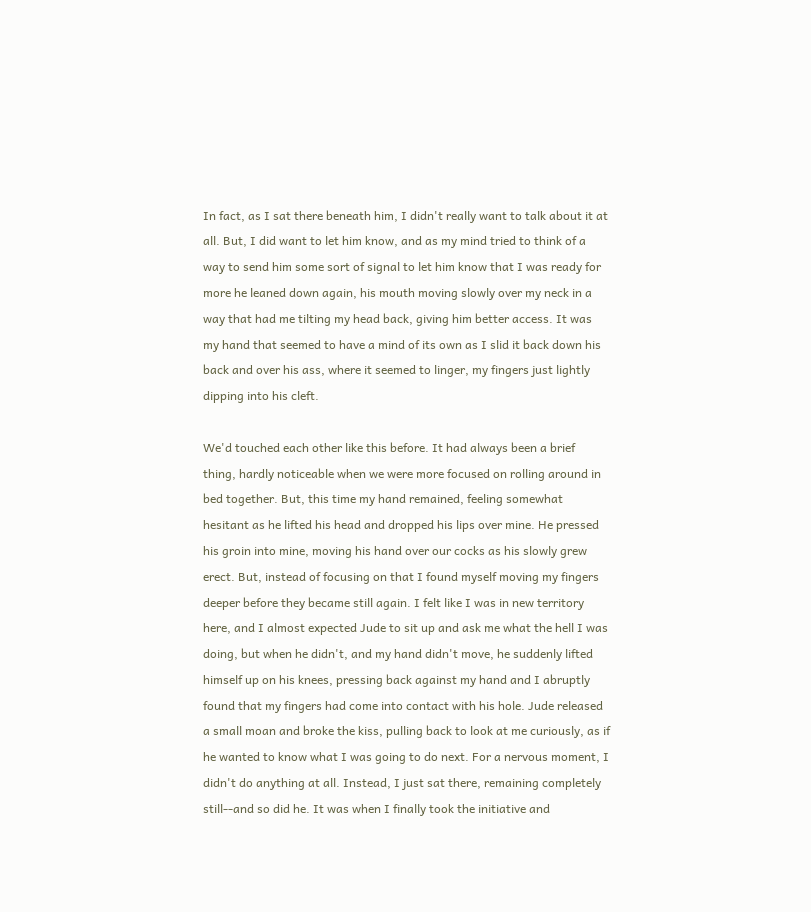In fact, as I sat there beneath him, I didn't really want to talk about it at all. But, I did want to let him know, and as my mind tried to think of a way to send him some sort of signal to let him know that I was ready for more he leaned down again, his mouth moving slowly over my neck in a way that had me tilting my head back, giving him better access. It was my hand that seemed to have a mind of its own as I slid it back down his back and over his ass, where it seemed to linger, my fingers just lightly dipping into his cleft.

We'd touched each other like this before. It had always been a brief thing, hardly noticeable when we were more focused on rolling around in bed together. But, this time my hand remained, feeling somewhat hesitant as he lifted his head and dropped his lips over mine. He pressed his groin into mine, moving his hand over our cocks as his slowly grew erect. But, instead of focusing on that I found myself moving my fingers deeper before they became still again. I felt like I was in new territory here, and I almost expected Jude to sit up and ask me what the hell I was doing, but when he didn't, and my hand didn't move, he suddenly lifted himself up on his knees, pressing back against my hand and I abruptly found that my fingers had come into contact with his hole. Jude released a small moan and broke the kiss, pulling back to look at me curiously, as if he wanted to know what I was going to do next. For a nervous moment, I didn't do anything at all. Instead, I just sat there, remaining completely still--and so did he. It was when I finally took the initiative and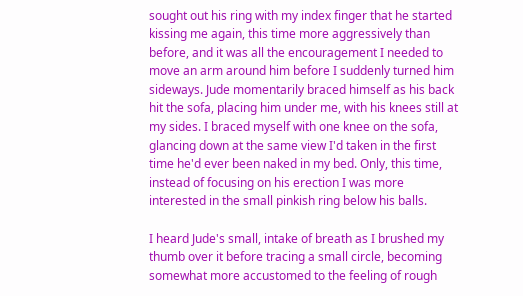sought out his ring with my index finger that he started kissing me again, this time more aggressively than before, and it was all the encouragement I needed to move an arm around him before I suddenly turned him sideways. Jude momentarily braced himself as his back hit the sofa, placing him under me, with his knees still at my sides. I braced myself with one knee on the sofa, glancing down at the same view I'd taken in the first time he'd ever been naked in my bed. Only, this time, instead of focusing on his erection I was more interested in the small pinkish ring below his balls.

I heard Jude's small, intake of breath as I brushed my thumb over it before tracing a small circle, becoming somewhat more accustomed to the feeling of rough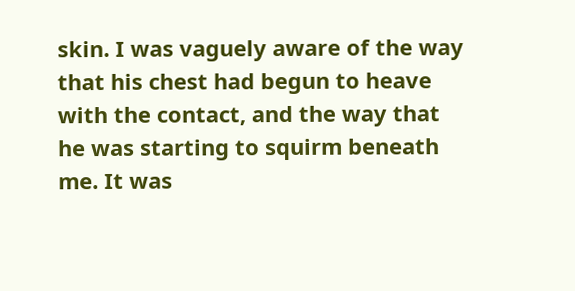skin. I was vaguely aware of the way that his chest had begun to heave with the contact, and the way that he was starting to squirm beneath me. It was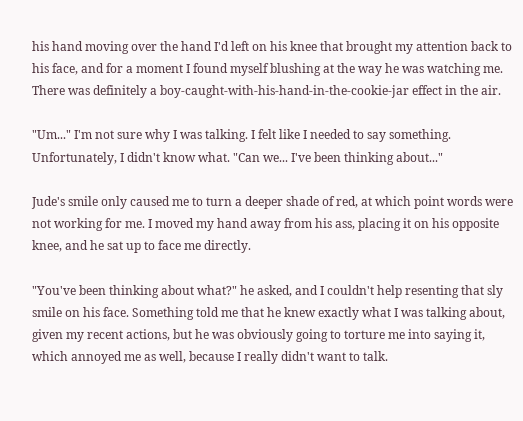his hand moving over the hand I'd left on his knee that brought my attention back to his face, and for a moment I found myself blushing at the way he was watching me. There was definitely a boy-caught-with-his-hand-in-the-cookie-jar effect in the air.

"Um..." I'm not sure why I was talking. I felt like I needed to say something. Unfortunately, I didn't know what. "Can we... I've been thinking about..."

Jude's smile only caused me to turn a deeper shade of red, at which point words were not working for me. I moved my hand away from his ass, placing it on his opposite knee, and he sat up to face me directly.

"You've been thinking about what?" he asked, and I couldn't help resenting that sly smile on his face. Something told me that he knew exactly what I was talking about, given my recent actions, but he was obviously going to torture me into saying it, which annoyed me as well, because I really didn't want to talk.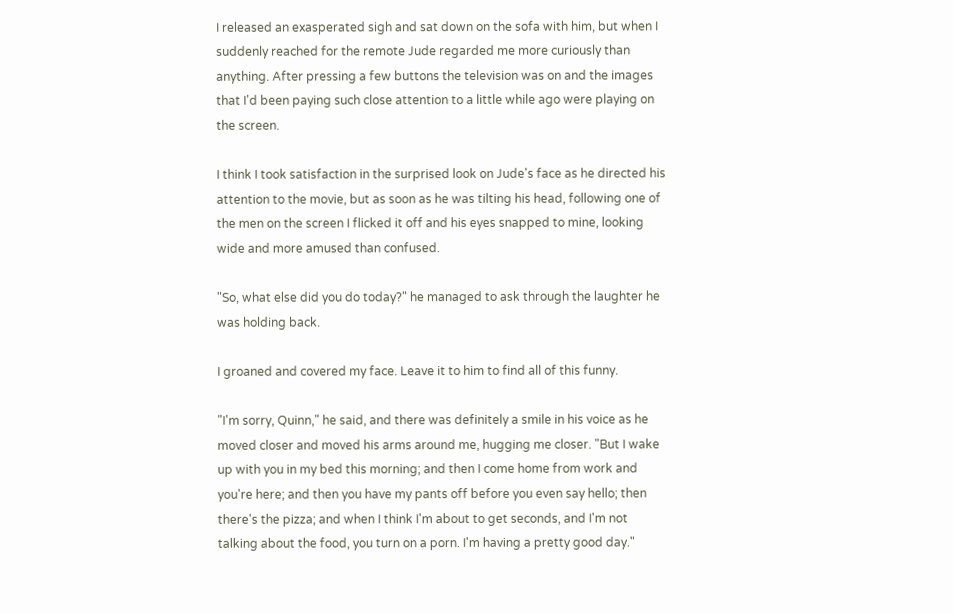I released an exasperated sigh and sat down on the sofa with him, but when I suddenly reached for the remote Jude regarded me more curiously than anything. After pressing a few buttons the television was on and the images that I'd been paying such close attention to a little while ago were playing on the screen.

I think I took satisfaction in the surprised look on Jude's face as he directed his attention to the movie, but as soon as he was tilting his head, following one of the men on the screen I flicked it off and his eyes snapped to mine, looking wide and more amused than confused.

"So, what else did you do today?" he managed to ask through the laughter he was holding back.

I groaned and covered my face. Leave it to him to find all of this funny.

"I'm sorry, Quinn," he said, and there was definitely a smile in his voice as he moved closer and moved his arms around me, hugging me closer. "But I wake up with you in my bed this morning; and then I come home from work and you're here; and then you have my pants off before you even say hello; then there's the pizza; and when I think I'm about to get seconds, and I'm not talking about the food, you turn on a porn. I'm having a pretty good day."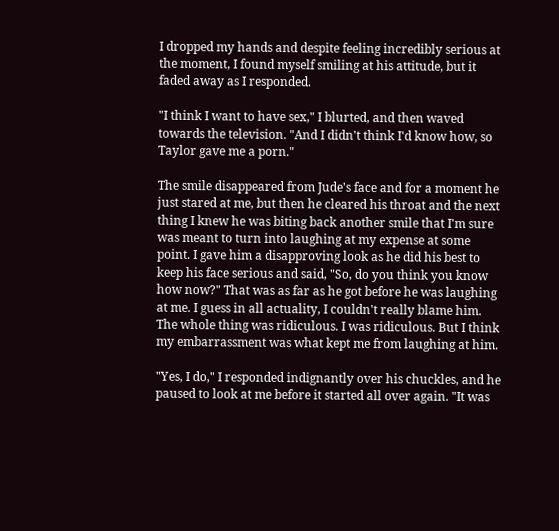I dropped my hands and despite feeling incredibly serious at the moment, I found myself smiling at his attitude, but it faded away as I responded.

"I think I want to have sex," I blurted, and then waved towards the television. "And I didn't think I'd know how, so Taylor gave me a porn."

The smile disappeared from Jude's face and for a moment he just stared at me, but then he cleared his throat and the next thing I knew he was biting back another smile that I'm sure was meant to turn into laughing at my expense at some point. I gave him a disapproving look as he did his best to keep his face serious and said, "So, do you think you know how now?" That was as far as he got before he was laughing at me. I guess in all actuality, I couldn't really blame him. The whole thing was ridiculous. I was ridiculous. But I think my embarrassment was what kept me from laughing at him.

"Yes, I do," I responded indignantly over his chuckles, and he paused to look at me before it started all over again. "It was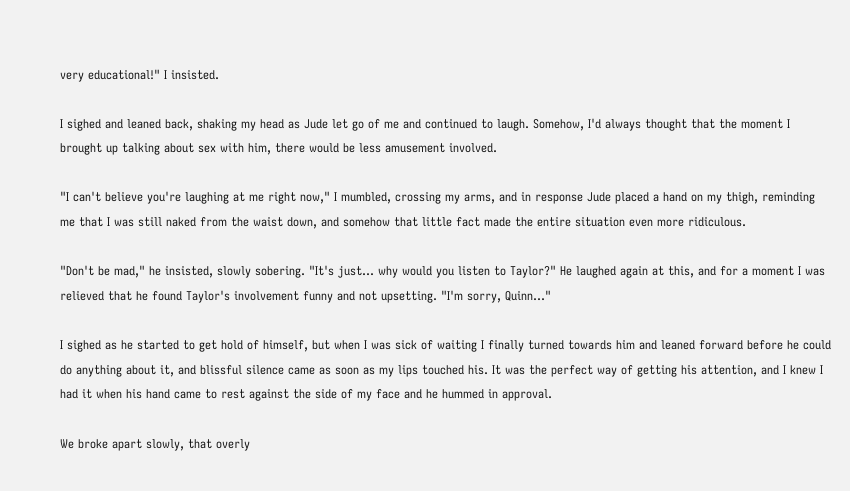very educational!" I insisted.

I sighed and leaned back, shaking my head as Jude let go of me and continued to laugh. Somehow, I'd always thought that the moment I brought up talking about sex with him, there would be less amusement involved.

"I can't believe you're laughing at me right now," I mumbled, crossing my arms, and in response Jude placed a hand on my thigh, reminding me that I was still naked from the waist down, and somehow that little fact made the entire situation even more ridiculous.

"Don't be mad," he insisted, slowly sobering. "It's just... why would you listen to Taylor?" He laughed again at this, and for a moment I was relieved that he found Taylor's involvement funny and not upsetting. "I'm sorry, Quinn..."

I sighed as he started to get hold of himself, but when I was sick of waiting I finally turned towards him and leaned forward before he could do anything about it, and blissful silence came as soon as my lips touched his. It was the perfect way of getting his attention, and I knew I had it when his hand came to rest against the side of my face and he hummed in approval.

We broke apart slowly, that overly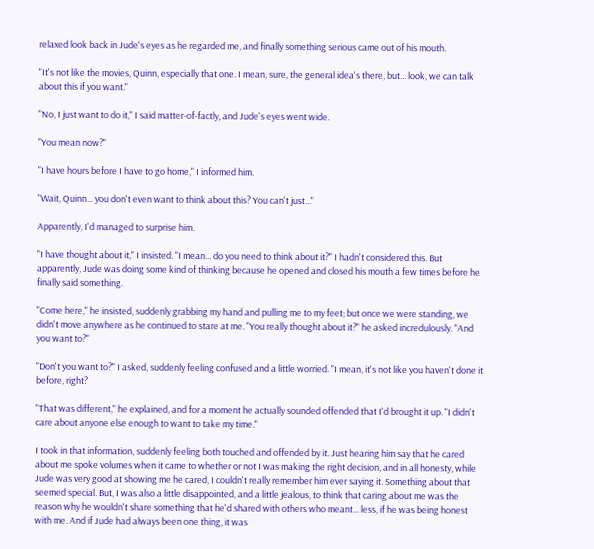relaxed look back in Jude's eyes as he regarded me, and finally something serious came out of his mouth.

"It's not like the movies, Quinn, especially that one. I mean, sure, the general idea's there, but... look, we can talk about this if you want."

"No, I just want to do it," I said matter-of-factly, and Jude's eyes went wide.

"You mean now?"

"I have hours before I have to go home," I informed him.

"Wait, Quinn... you don't even want to think about this? You can't just..."

Apparently, I'd managed to surprise him.

"I have thought about it," I insisted. "I mean... do you need to think about it?" I hadn't considered this. But apparently, Jude was doing some kind of thinking because he opened and closed his mouth a few times before he finally said something.

"Come here," he insisted, suddenly grabbing my hand and pulling me to my feet; but once we were standing, we didn't move anywhere as he continued to stare at me. "You really thought about it?" he asked incredulously. "And you want to?"

"Don't you want to?" I asked, suddenly feeling confused and a little worried. "I mean, it's not like you haven't done it before, right?

"That was different," he explained, and for a moment he actually sounded offended that I'd brought it up. "I didn't care about anyone else enough to want to take my time."

I took in that information, suddenly feeling both touched and offended by it. Just hearing him say that he cared about me spoke volumes when it came to whether or not I was making the right decision, and in all honesty, while Jude was very good at showing me he cared, I couldn't really remember him ever saying it. Something about that seemed special. But, I was also a little disappointed, and a little jealous, to think that caring about me was the reason why he wouldn't share something that he'd shared with others who meant... less, if he was being honest with me. And if Jude had always been one thing, it was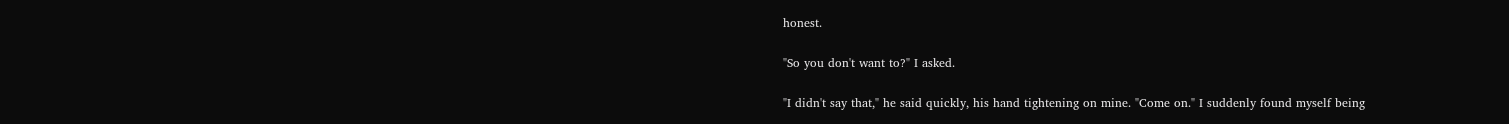honest.

"So you don't want to?" I asked.

"I didn't say that," he said quickly, his hand tightening on mine. "Come on." I suddenly found myself being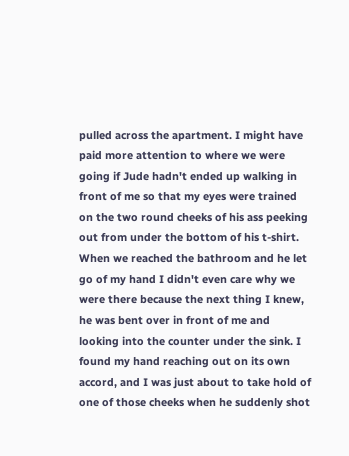pulled across the apartment. I might have paid more attention to where we were going if Jude hadn't ended up walking in front of me so that my eyes were trained on the two round cheeks of his ass peeking out from under the bottom of his t-shirt. When we reached the bathroom and he let go of my hand I didn't even care why we were there because the next thing I knew, he was bent over in front of me and looking into the counter under the sink. I found my hand reaching out on its own accord, and I was just about to take hold of one of those cheeks when he suddenly shot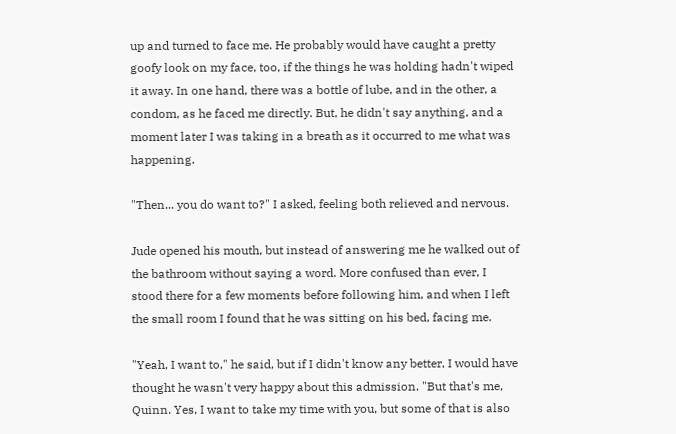up and turned to face me. He probably would have caught a pretty goofy look on my face, too, if the things he was holding hadn't wiped it away. In one hand, there was a bottle of lube, and in the other, a condom, as he faced me directly. But, he didn't say anything, and a moment later I was taking in a breath as it occurred to me what was happening.

"Then... you do want to?" I asked, feeling both relieved and nervous.

Jude opened his mouth, but instead of answering me he walked out of the bathroom without saying a word. More confused than ever, I stood there for a few moments before following him, and when I left the small room I found that he was sitting on his bed, facing me.

"Yeah, I want to," he said, but if I didn't know any better, I would have thought he wasn't very happy about this admission. "But that's me, Quinn. Yes, I want to take my time with you, but some of that is also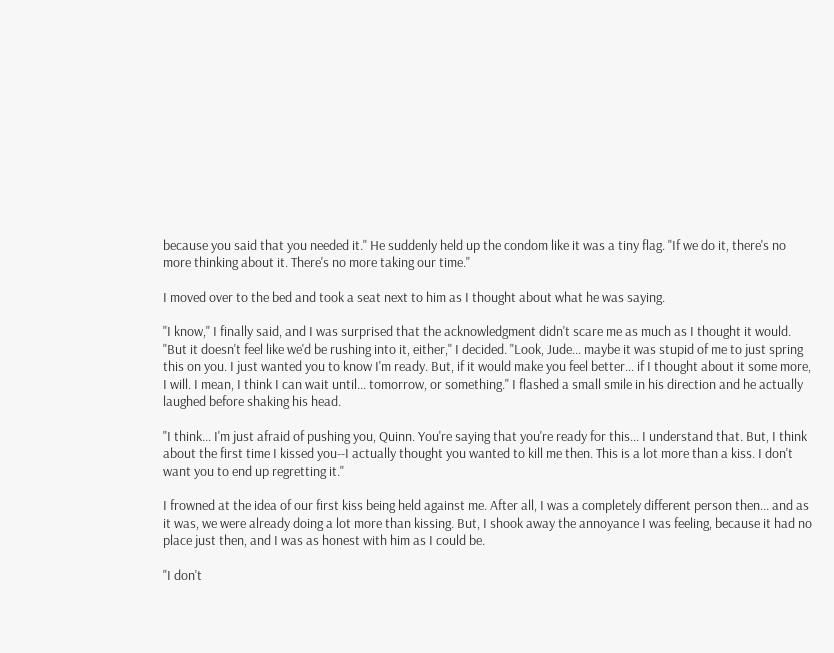because you said that you needed it." He suddenly held up the condom like it was a tiny flag. "If we do it, there's no more thinking about it. There's no more taking our time."

I moved over to the bed and took a seat next to him as I thought about what he was saying.

"I know," I finally said, and I was surprised that the acknowledgment didn't scare me as much as I thought it would. "But it doesn't feel like we'd be rushing into it, either," I decided. "Look, Jude... maybe it was stupid of me to just spring this on you. I just wanted you to know I'm ready. But, if it would make you feel better... if I thought about it some more, I will. I mean, I think I can wait until... tomorrow, or something." I flashed a small smile in his direction and he actually laughed before shaking his head.

"I think... I'm just afraid of pushing you, Quinn. You're saying that you're ready for this... I understand that. But, I think about the first time I kissed you--I actually thought you wanted to kill me then. This is a lot more than a kiss. I don't want you to end up regretting it."

I frowned at the idea of our first kiss being held against me. After all, I was a completely different person then... and as it was, we were already doing a lot more than kissing. But, I shook away the annoyance I was feeling, because it had no place just then, and I was as honest with him as I could be.

"I don't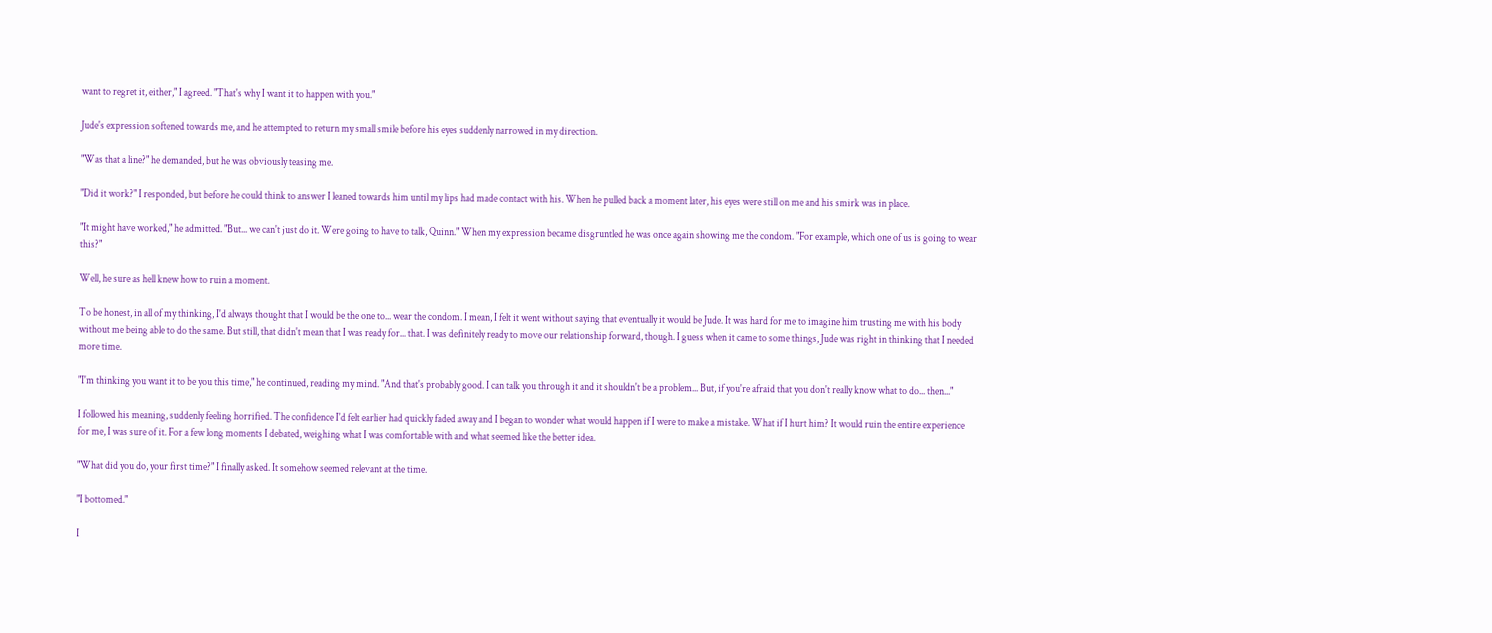want to regret it, either," I agreed. "That's why I want it to happen with you."

Jude's expression softened towards me, and he attempted to return my small smile before his eyes suddenly narrowed in my direction.

"Was that a line?" he demanded, but he was obviously teasing me.

"Did it work?" I responded, but before he could think to answer I leaned towards him until my lips had made contact with his. When he pulled back a moment later, his eyes were still on me and his smirk was in place.

"It might have worked," he admitted. "But... we can't just do it. Were going to have to talk, Quinn." When my expression became disgruntled he was once again showing me the condom. "For example, which one of us is going to wear this?"

Well, he sure as hell knew how to ruin a moment.

To be honest, in all of my thinking, I'd always thought that I would be the one to... wear the condom. I mean, I felt it went without saying that eventually it would be Jude. It was hard for me to imagine him trusting me with his body without me being able to do the same. But still, that didn't mean that I was ready for... that. I was definitely ready to move our relationship forward, though. I guess when it came to some things, Jude was right in thinking that I needed more time.

"I'm thinking you want it to be you this time," he continued, reading my mind. "And that's probably good. I can talk you through it and it shouldn't be a problem... But, if you're afraid that you don't really know what to do... then..."

I followed his meaning, suddenly feeling horrified. The confidence I'd felt earlier had quickly faded away and I began to wonder what would happen if I were to make a mistake. What if I hurt him? It would ruin the entire experience for me, I was sure of it. For a few long moments I debated, weighing what I was comfortable with and what seemed like the better idea.

"What did you do, your first time?" I finally asked. It somehow seemed relevant at the time.

"I bottomed."

I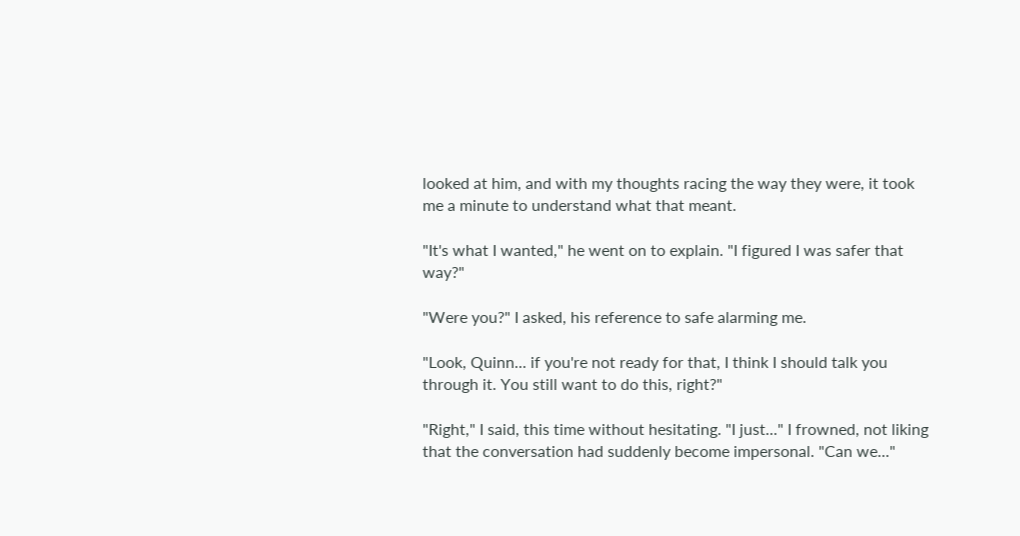looked at him, and with my thoughts racing the way they were, it took me a minute to understand what that meant.

"It's what I wanted," he went on to explain. "I figured I was safer that way?"

"Were you?" I asked, his reference to safe alarming me.

"Look, Quinn... if you're not ready for that, I think I should talk you through it. You still want to do this, right?"

"Right," I said, this time without hesitating. "I just..." I frowned, not liking that the conversation had suddenly become impersonal. "Can we..."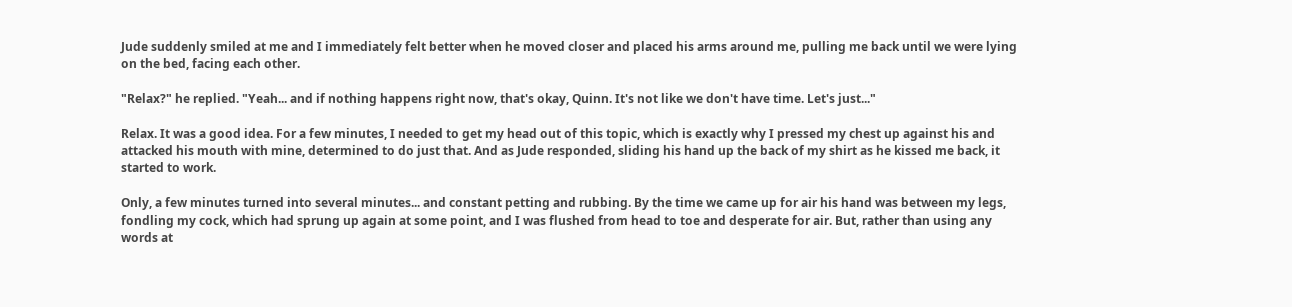Jude suddenly smiled at me and I immediately felt better when he moved closer and placed his arms around me, pulling me back until we were lying on the bed, facing each other.

"Relax?" he replied. "Yeah... and if nothing happens right now, that's okay, Quinn. It's not like we don't have time. Let's just..."

Relax. It was a good idea. For a few minutes, I needed to get my head out of this topic, which is exactly why I pressed my chest up against his and attacked his mouth with mine, determined to do just that. And as Jude responded, sliding his hand up the back of my shirt as he kissed me back, it started to work.

Only, a few minutes turned into several minutes... and constant petting and rubbing. By the time we came up for air his hand was between my legs, fondling my cock, which had sprung up again at some point, and I was flushed from head to toe and desperate for air. But, rather than using any words at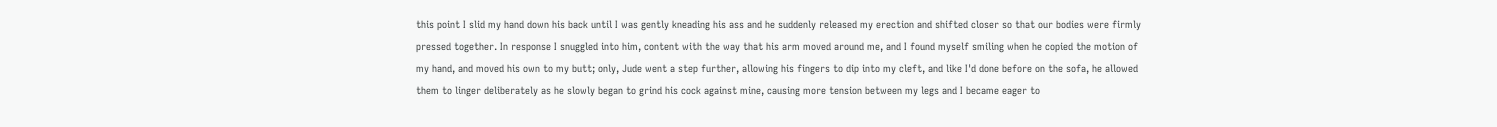this point I slid my hand down his back until I was gently kneading his ass and he suddenly released my erection and shifted closer so that our bodies were firmly pressed together. In response I snuggled into him, content with the way that his arm moved around me, and I found myself smiling when he copied the motion of my hand, and moved his own to my butt; only, Jude went a step further, allowing his fingers to dip into my cleft, and like I'd done before on the sofa, he allowed them to linger deliberately as he slowly began to grind his cock against mine, causing more tension between my legs and I became eager to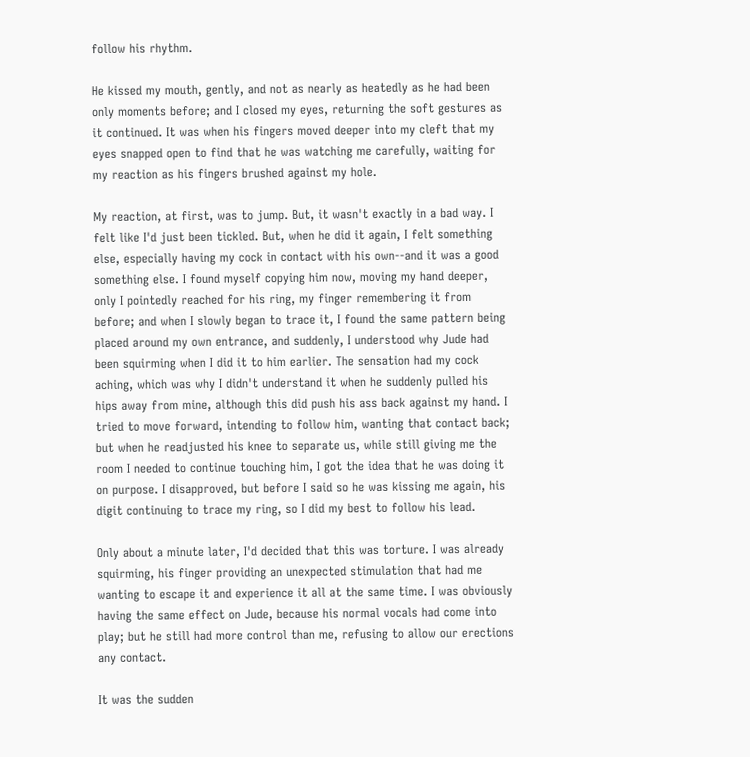follow his rhythm.

He kissed my mouth, gently, and not as nearly as heatedly as he had been only moments before; and I closed my eyes, returning the soft gestures as it continued. It was when his fingers moved deeper into my cleft that my eyes snapped open to find that he was watching me carefully, waiting for my reaction as his fingers brushed against my hole.

My reaction, at first, was to jump. But, it wasn't exactly in a bad way. I felt like I'd just been tickled. But, when he did it again, I felt something else, especially having my cock in contact with his own--and it was a good something else. I found myself copying him now, moving my hand deeper, only I pointedly reached for his ring, my finger remembering it from before; and when I slowly began to trace it, I found the same pattern being placed around my own entrance, and suddenly, I understood why Jude had been squirming when I did it to him earlier. The sensation had my cock aching, which was why I didn't understand it when he suddenly pulled his hips away from mine, although this did push his ass back against my hand. I tried to move forward, intending to follow him, wanting that contact back; but when he readjusted his knee to separate us, while still giving me the room I needed to continue touching him, I got the idea that he was doing it on purpose. I disapproved, but before I said so he was kissing me again, his digit continuing to trace my ring, so I did my best to follow his lead.

Only about a minute later, I'd decided that this was torture. I was already squirming, his finger providing an unexpected stimulation that had me wanting to escape it and experience it all at the same time. I was obviously having the same effect on Jude, because his normal vocals had come into play; but he still had more control than me, refusing to allow our erections any contact.

It was the sudden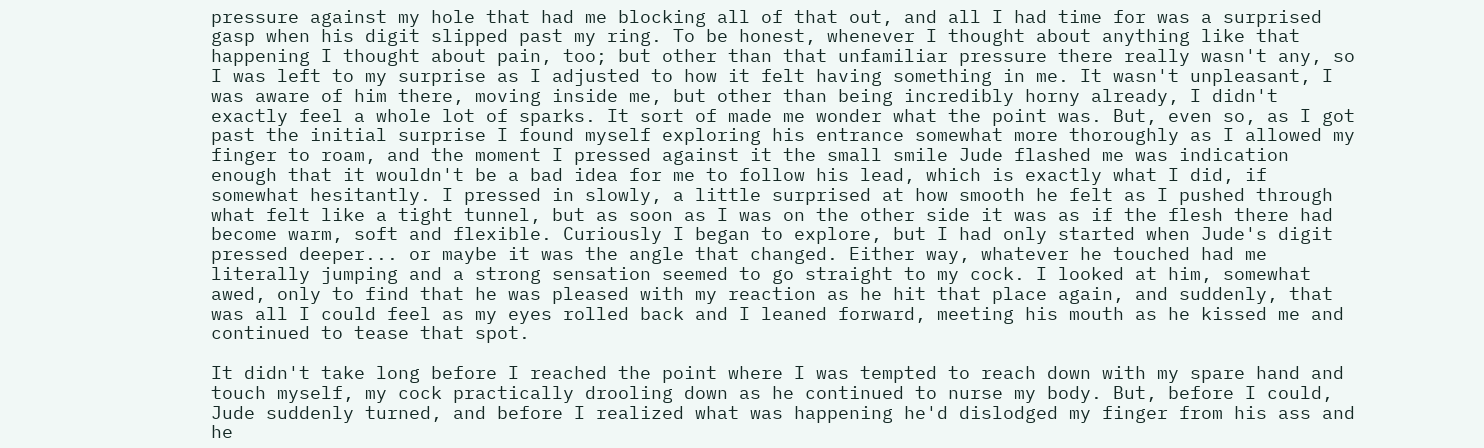pressure against my hole that had me blocking all of that out, and all I had time for was a surprised gasp when his digit slipped past my ring. To be honest, whenever I thought about anything like that happening I thought about pain, too; but other than that unfamiliar pressure there really wasn't any, so I was left to my surprise as I adjusted to how it felt having something in me. It wasn't unpleasant, I was aware of him there, moving inside me, but other than being incredibly horny already, I didn't exactly feel a whole lot of sparks. It sort of made me wonder what the point was. But, even so, as I got past the initial surprise I found myself exploring his entrance somewhat more thoroughly as I allowed my finger to roam, and the moment I pressed against it the small smile Jude flashed me was indication enough that it wouldn't be a bad idea for me to follow his lead, which is exactly what I did, if somewhat hesitantly. I pressed in slowly, a little surprised at how smooth he felt as I pushed through what felt like a tight tunnel, but as soon as I was on the other side it was as if the flesh there had become warm, soft and flexible. Curiously I began to explore, but I had only started when Jude's digit pressed deeper... or maybe it was the angle that changed. Either way, whatever he touched had me literally jumping and a strong sensation seemed to go straight to my cock. I looked at him, somewhat awed, only to find that he was pleased with my reaction as he hit that place again, and suddenly, that was all I could feel as my eyes rolled back and I leaned forward, meeting his mouth as he kissed me and continued to tease that spot.

It didn't take long before I reached the point where I was tempted to reach down with my spare hand and touch myself, my cock practically drooling down as he continued to nurse my body. But, before I could, Jude suddenly turned, and before I realized what was happening he'd dislodged my finger from his ass and he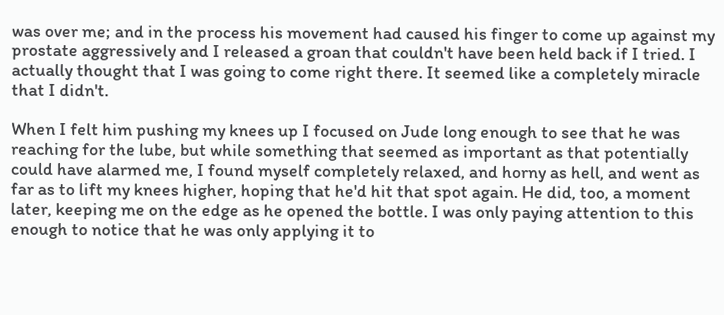was over me; and in the process his movement had caused his finger to come up against my prostate aggressively and I released a groan that couldn't have been held back if I tried. I actually thought that I was going to come right there. It seemed like a completely miracle that I didn't.

When I felt him pushing my knees up I focused on Jude long enough to see that he was reaching for the lube, but while something that seemed as important as that potentially could have alarmed me, I found myself completely relaxed, and horny as hell, and went as far as to lift my knees higher, hoping that he'd hit that spot again. He did, too, a moment later, keeping me on the edge as he opened the bottle. I was only paying attention to this enough to notice that he was only applying it to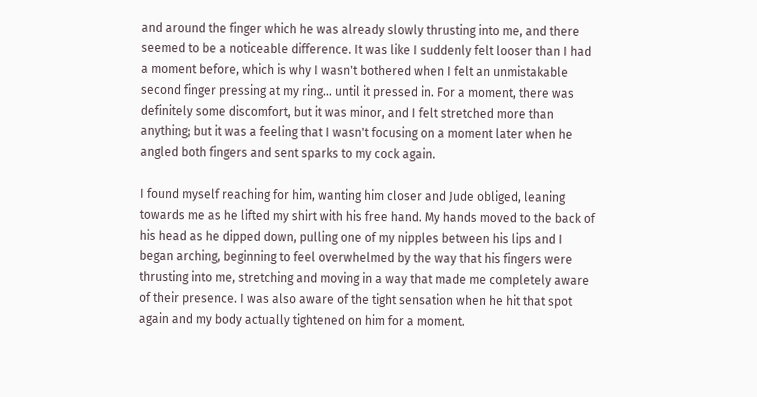and around the finger which he was already slowly thrusting into me, and there seemed to be a noticeable difference. It was like I suddenly felt looser than I had a moment before, which is why I wasn't bothered when I felt an unmistakable second finger pressing at my ring... until it pressed in. For a moment, there was definitely some discomfort, but it was minor, and I felt stretched more than anything; but it was a feeling that I wasn't focusing on a moment later when he angled both fingers and sent sparks to my cock again.

I found myself reaching for him, wanting him closer and Jude obliged, leaning towards me as he lifted my shirt with his free hand. My hands moved to the back of his head as he dipped down, pulling one of my nipples between his lips and I began arching, beginning to feel overwhelmed by the way that his fingers were thrusting into me, stretching and moving in a way that made me completely aware of their presence. I was also aware of the tight sensation when he hit that spot again and my body actually tightened on him for a moment.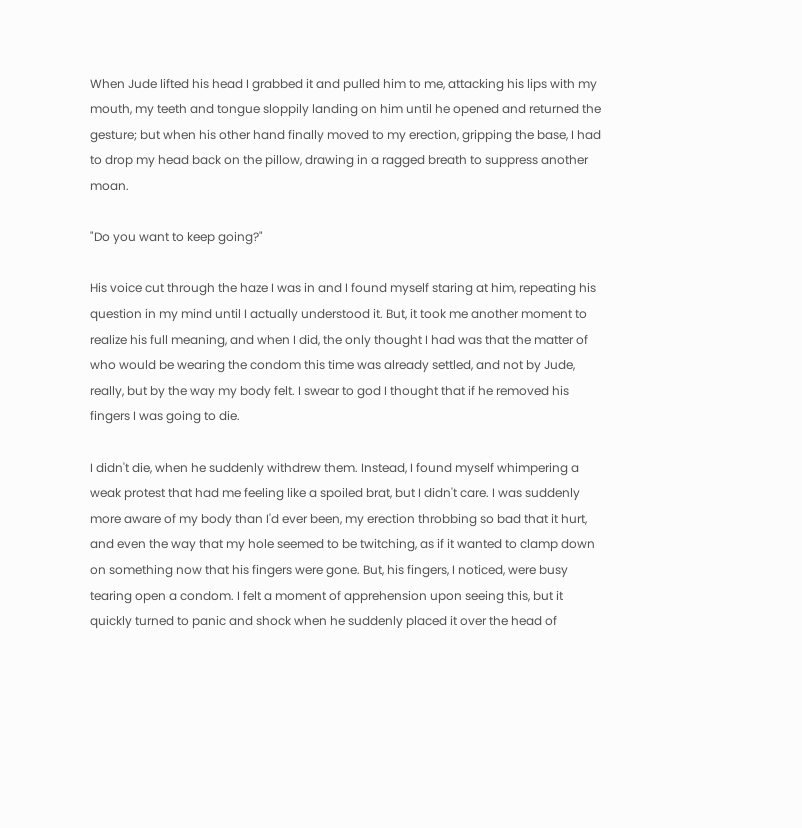When Jude lifted his head I grabbed it and pulled him to me, attacking his lips with my mouth, my teeth and tongue sloppily landing on him until he opened and returned the gesture; but when his other hand finally moved to my erection, gripping the base, I had to drop my head back on the pillow, drawing in a ragged breath to suppress another moan.

"Do you want to keep going?"

His voice cut through the haze I was in and I found myself staring at him, repeating his question in my mind until I actually understood it. But, it took me another moment to realize his full meaning, and when I did, the only thought I had was that the matter of who would be wearing the condom this time was already settled, and not by Jude, really, but by the way my body felt. I swear to god I thought that if he removed his fingers I was going to die.

I didn't die, when he suddenly withdrew them. Instead, I found myself whimpering a weak protest that had me feeling like a spoiled brat, but I didn't care. I was suddenly more aware of my body than I'd ever been, my erection throbbing so bad that it hurt, and even the way that my hole seemed to be twitching, as if it wanted to clamp down on something now that his fingers were gone. But, his fingers, I noticed, were busy tearing open a condom. I felt a moment of apprehension upon seeing this, but it quickly turned to panic and shock when he suddenly placed it over the head of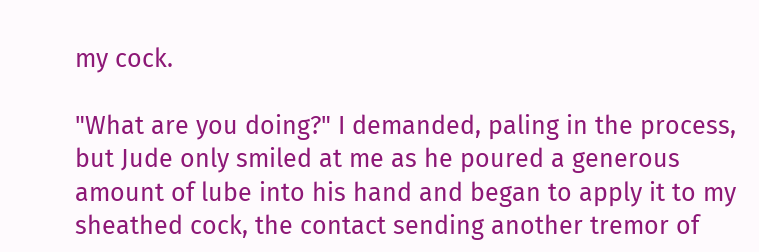my cock.

"What are you doing?" I demanded, paling in the process, but Jude only smiled at me as he poured a generous amount of lube into his hand and began to apply it to my sheathed cock, the contact sending another tremor of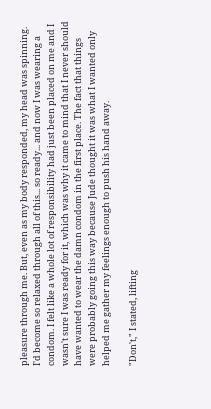pleasure through me. But, even as my body responded, my head was spinning. I'd become so relaxed through all of this... so ready... and now I was wearing a condom. I felt like a whole lot of responsibility had just been placed on me and I wasn't sure I was ready for it, which was why it came to mind that I never should have wanted to wear the damn condom in the first place. The fact that things were probably going this way because Jude thought it was what I wanted only helped me gather my feelings enough to push his hand away.

"Don't," I stated, lifting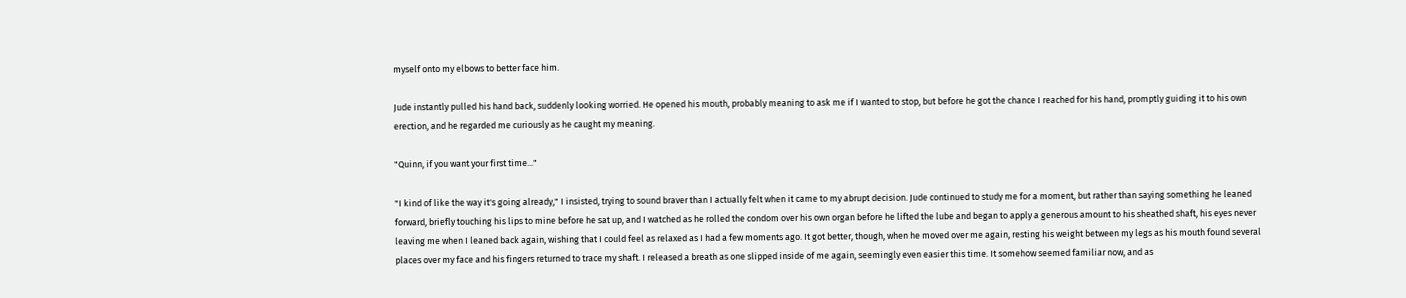myself onto my elbows to better face him.

Jude instantly pulled his hand back, suddenly looking worried. He opened his mouth, probably meaning to ask me if I wanted to stop, but before he got the chance I reached for his hand, promptly guiding it to his own erection, and he regarded me curiously as he caught my meaning.

"Quinn, if you want your first time..."

"I kind of like the way it's going already," I insisted, trying to sound braver than I actually felt when it came to my abrupt decision. Jude continued to study me for a moment, but rather than saying something he leaned forward, briefly touching his lips to mine before he sat up, and I watched as he rolled the condom over his own organ before he lifted the lube and began to apply a generous amount to his sheathed shaft, his eyes never leaving me when I leaned back again, wishing that I could feel as relaxed as I had a few moments ago. It got better, though, when he moved over me again, resting his weight between my legs as his mouth found several places over my face and his fingers returned to trace my shaft. I released a breath as one slipped inside of me again, seemingly even easier this time. It somehow seemed familiar now, and as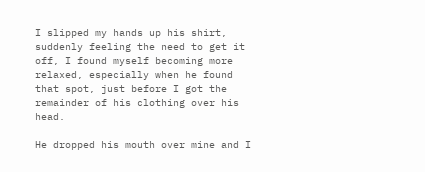I slipped my hands up his shirt, suddenly feeling the need to get it off, I found myself becoming more relaxed, especially when he found that spot, just before I got the remainder of his clothing over his head.

He dropped his mouth over mine and I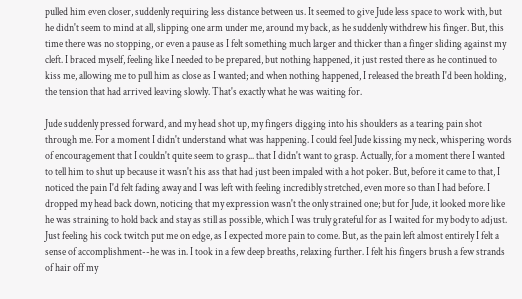pulled him even closer, suddenly requiring less distance between us. It seemed to give Jude less space to work with, but he didn't seem to mind at all, slipping one arm under me, around my back, as he suddenly withdrew his finger. But, this time there was no stopping, or even a pause as I felt something much larger and thicker than a finger sliding against my cleft. I braced myself, feeling like I needed to be prepared, but nothing happened, it just rested there as he continued to kiss me, allowing me to pull him as close as I wanted; and when nothing happened, I released the breath I'd been holding, the tension that had arrived leaving slowly. That's exactly what he was waiting for.

Jude suddenly pressed forward, and my head shot up, my fingers digging into his shoulders as a tearing pain shot through me. For a moment I didn't understand what was happening. I could feel Jude kissing my neck, whispering words of encouragement that I couldn't quite seem to grasp... that I didn't want to grasp. Actually, for a moment there I wanted to tell him to shut up because it wasn't his ass that had just been impaled with a hot poker. But, before it came to that, I noticed the pain I'd felt fading away and I was left with feeling incredibly stretched, even more so than I had before. I dropped my head back down, noticing that my expression wasn't the only strained one; but for Jude, it looked more like he was straining to hold back and stay as still as possible, which I was truly grateful for as I waited for my body to adjust. Just feeling his cock twitch put me on edge, as I expected more pain to come. But, as the pain left almost entirely I felt a sense of accomplishment--he was in. I took in a few deep breaths, relaxing further. I felt his fingers brush a few strands of hair off my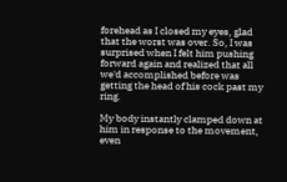forehead as I closed my eyes, glad that the worst was over. So, I was surprised when I felt him pushing forward again and realized that all we'd accomplished before was getting the head of his cock past my ring.

My body instantly clamped down at him in response to the movement, even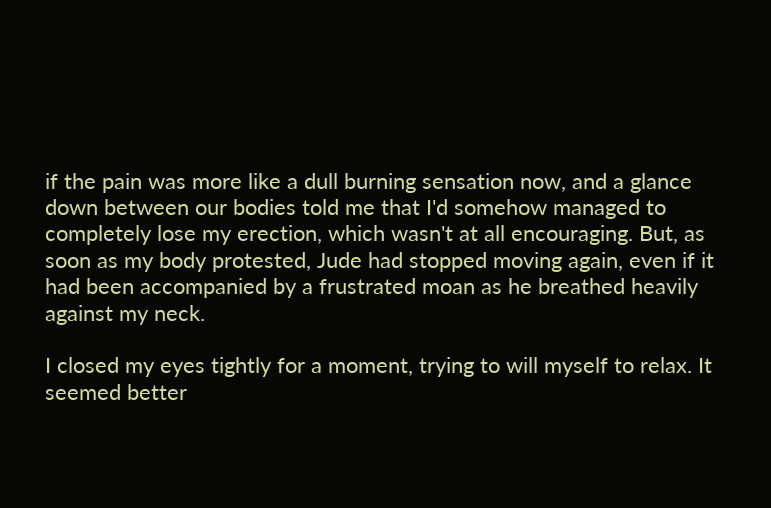if the pain was more like a dull burning sensation now, and a glance down between our bodies told me that I'd somehow managed to completely lose my erection, which wasn't at all encouraging. But, as soon as my body protested, Jude had stopped moving again, even if it had been accompanied by a frustrated moan as he breathed heavily against my neck.

I closed my eyes tightly for a moment, trying to will myself to relax. It seemed better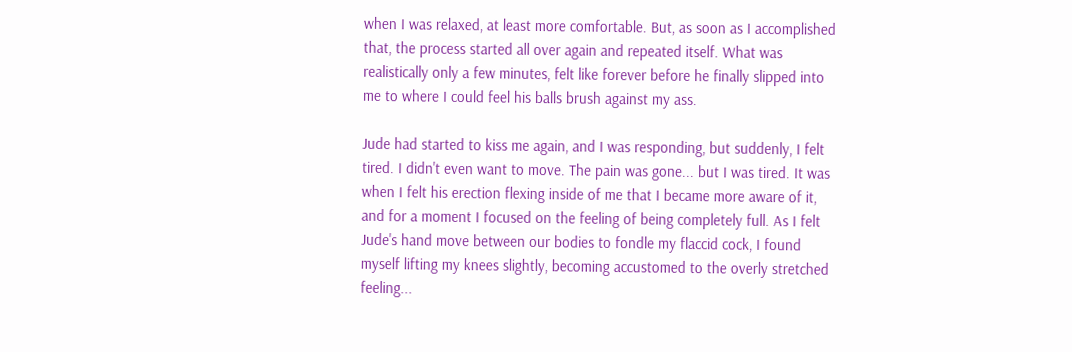when I was relaxed, at least more comfortable. But, as soon as I accomplished that, the process started all over again and repeated itself. What was realistically only a few minutes, felt like forever before he finally slipped into me to where I could feel his balls brush against my ass.

Jude had started to kiss me again, and I was responding, but suddenly, I felt tired. I didn't even want to move. The pain was gone... but I was tired. It was when I felt his erection flexing inside of me that I became more aware of it, and for a moment I focused on the feeling of being completely full. As I felt Jude's hand move between our bodies to fondle my flaccid cock, I found myself lifting my knees slightly, becoming accustomed to the overly stretched feeling...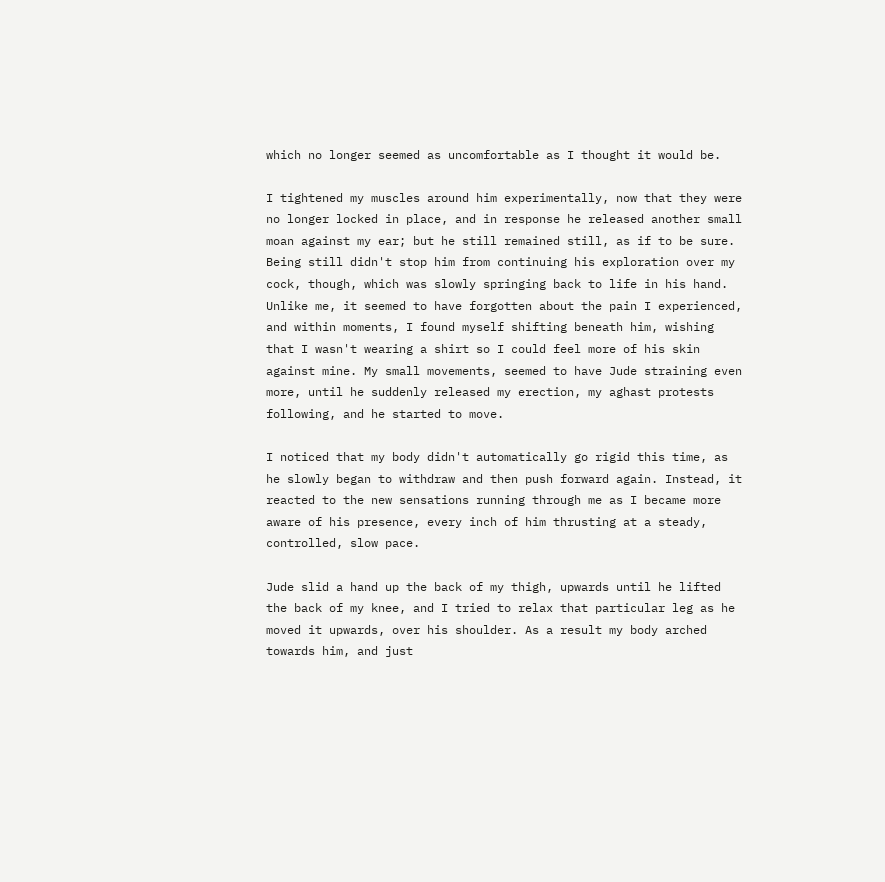which no longer seemed as uncomfortable as I thought it would be.

I tightened my muscles around him experimentally, now that they were no longer locked in place, and in response he released another small moan against my ear; but he still remained still, as if to be sure. Being still didn't stop him from continuing his exploration over my cock, though, which was slowly springing back to life in his hand. Unlike me, it seemed to have forgotten about the pain I experienced, and within moments, I found myself shifting beneath him, wishing that I wasn't wearing a shirt so I could feel more of his skin against mine. My small movements, seemed to have Jude straining even more, until he suddenly released my erection, my aghast protests following, and he started to move.

I noticed that my body didn't automatically go rigid this time, as he slowly began to withdraw and then push forward again. Instead, it reacted to the new sensations running through me as I became more aware of his presence, every inch of him thrusting at a steady, controlled, slow pace.

Jude slid a hand up the back of my thigh, upwards until he lifted the back of my knee, and I tried to relax that particular leg as he moved it upwards, over his shoulder. As a result my body arched towards him, and just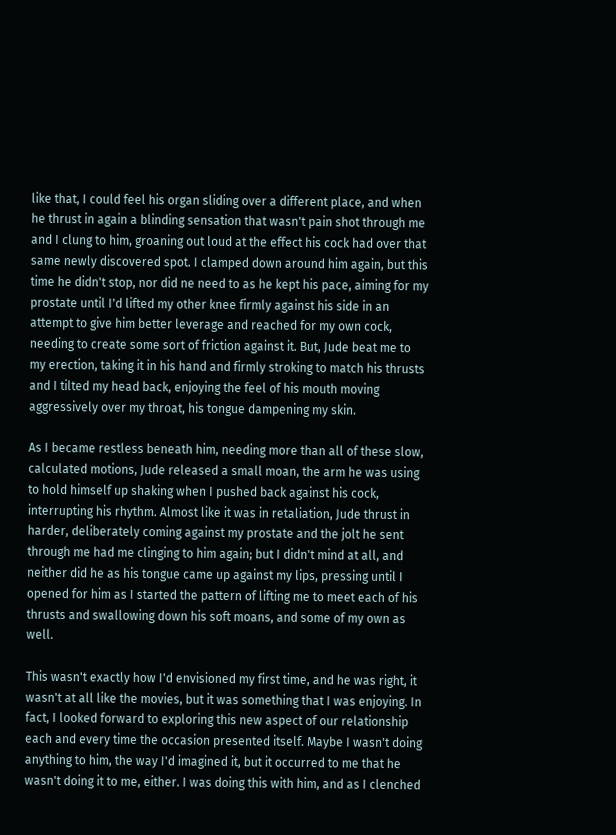like that, I could feel his organ sliding over a different place, and when he thrust in again a blinding sensation that wasn't pain shot through me and I clung to him, groaning out loud at the effect his cock had over that same newly discovered spot. I clamped down around him again, but this time he didn't stop, nor did ne need to as he kept his pace, aiming for my prostate until I'd lifted my other knee firmly against his side in an attempt to give him better leverage and reached for my own cock, needing to create some sort of friction against it. But, Jude beat me to my erection, taking it in his hand and firmly stroking to match his thrusts and I tilted my head back, enjoying the feel of his mouth moving aggressively over my throat, his tongue dampening my skin.

As I became restless beneath him, needing more than all of these slow, calculated motions, Jude released a small moan, the arm he was using to hold himself up shaking when I pushed back against his cock, interrupting his rhythm. Almost like it was in retaliation, Jude thrust in harder, deliberately coming against my prostate and the jolt he sent through me had me clinging to him again; but I didn't mind at all, and neither did he as his tongue came up against my lips, pressing until I opened for him as I started the pattern of lifting me to meet each of his thrusts and swallowing down his soft moans, and some of my own as well.

This wasn't exactly how I'd envisioned my first time, and he was right, it wasn't at all like the movies, but it was something that I was enjoying. In fact, I looked forward to exploring this new aspect of our relationship each and every time the occasion presented itself. Maybe I wasn't doing anything to him, the way I'd imagined it, but it occurred to me that he wasn't doing it to me, either. I was doing this with him, and as I clenched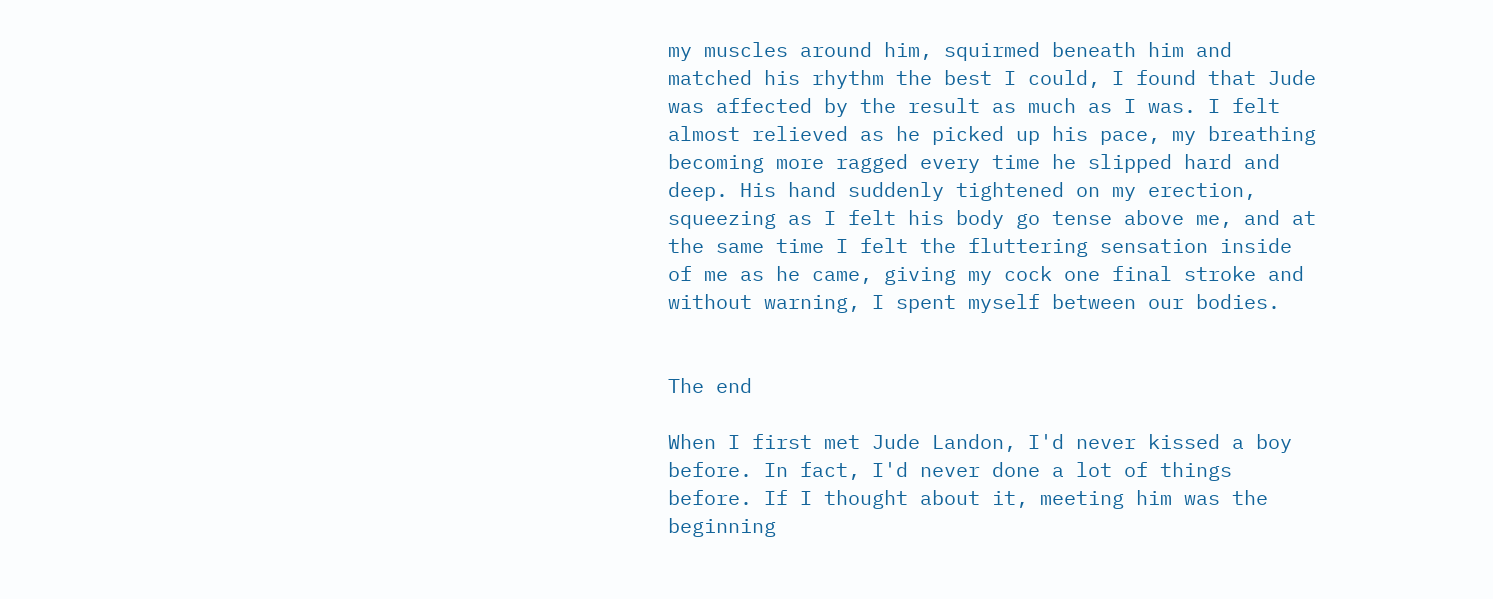my muscles around him, squirmed beneath him and matched his rhythm the best I could, I found that Jude was affected by the result as much as I was. I felt almost relieved as he picked up his pace, my breathing becoming more ragged every time he slipped hard and deep. His hand suddenly tightened on my erection, squeezing as I felt his body go tense above me, and at the same time I felt the fluttering sensation inside of me as he came, giving my cock one final stroke and without warning, I spent myself between our bodies.


The end

When I first met Jude Landon, I'd never kissed a boy before. In fact, I'd never done a lot of things before. If I thought about it, meeting him was the beginning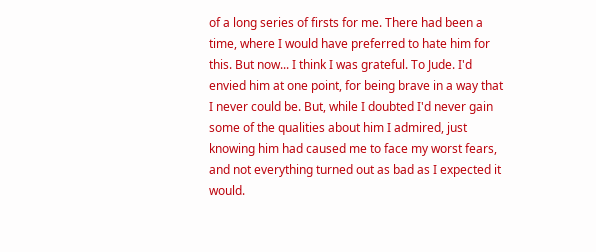of a long series of firsts for me. There had been a time, where I would have preferred to hate him for this. But now... I think I was grateful. To Jude. I'd envied him at one point, for being brave in a way that I never could be. But, while I doubted I'd never gain some of the qualities about him I admired, just knowing him had caused me to face my worst fears, and not everything turned out as bad as I expected it would.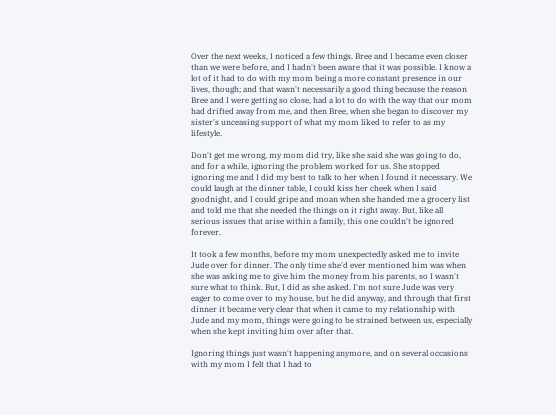Over the next weeks, I noticed a few things. Bree and I became even closer than we were before, and I hadn't been aware that it was possible. I know a lot of it had to do with my mom being a more constant presence in our lives, though; and that wasn't necessarily a good thing because the reason Bree and I were getting so close, had a lot to do with the way that our mom had drifted away from me, and then Bree, when she began to discover my sister's unceasing support of what my mom liked to refer to as my lifestyle.

Don't get me wrong, my mom did try, like she said she was going to do, and for a while, ignoring the problem worked for us. She stopped ignoring me and I did my best to talk to her when I found it necessary. We could laugh at the dinner table, I could kiss her cheek when I said goodnight, and I could gripe and moan when she handed me a grocery list and told me that she needed the things on it right away. But, like all serious issues that arise within a family, this one couldn't be ignored forever.

It took a few months, before my mom unexpectedly asked me to invite Jude over for dinner. The only time she'd ever mentioned him was when she was asking me to give him the money from his parents, so I wasn't sure what to think. But, I did as she asked. I'm not sure Jude was very eager to come over to my house, but he did anyway, and through that first dinner it became very clear that when it came to my relationship with Jude and my mom, things were going to be strained between us, especially when she kept inviting him over after that.

Ignoring things just wasn't happening anymore, and on several occasions with my mom I felt that I had to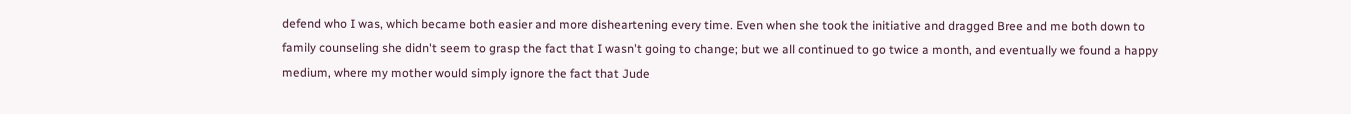defend who I was, which became both easier and more disheartening every time. Even when she took the initiative and dragged Bree and me both down to family counseling she didn't seem to grasp the fact that I wasn't going to change; but we all continued to go twice a month, and eventually we found a happy medium, where my mother would simply ignore the fact that Jude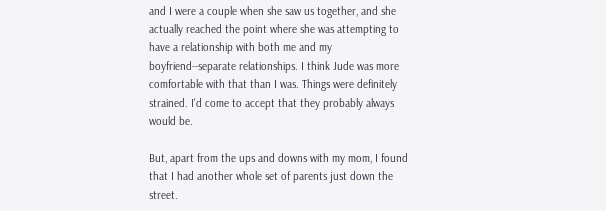and I were a couple when she saw us together, and she actually reached the point where she was attempting to have a relationship with both me and my boyfriend--separate relationships. I think Jude was more comfortable with that than I was. Things were definitely strained. I'd come to accept that they probably always would be.

But, apart from the ups and downs with my mom, I found that I had another whole set of parents just down the street.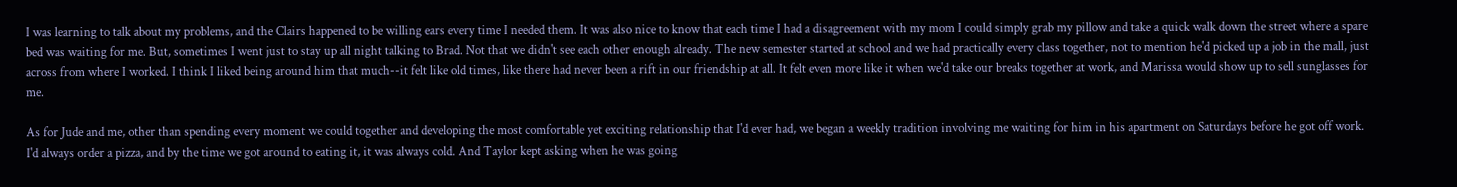I was learning to talk about my problems, and the Clairs happened to be willing ears every time I needed them. It was also nice to know that each time I had a disagreement with my mom I could simply grab my pillow and take a quick walk down the street where a spare bed was waiting for me. But, sometimes I went just to stay up all night talking to Brad. Not that we didn't see each other enough already. The new semester started at school and we had practically every class together, not to mention he'd picked up a job in the mall, just across from where I worked. I think I liked being around him that much--it felt like old times, like there had never been a rift in our friendship at all. It felt even more like it when we'd take our breaks together at work, and Marissa would show up to sell sunglasses for me.

As for Jude and me, other than spending every moment we could together and developing the most comfortable yet exciting relationship that I'd ever had, we began a weekly tradition involving me waiting for him in his apartment on Saturdays before he got off work. I'd always order a pizza, and by the time we got around to eating it, it was always cold. And Taylor kept asking when he was going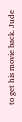to get his movie back. Jude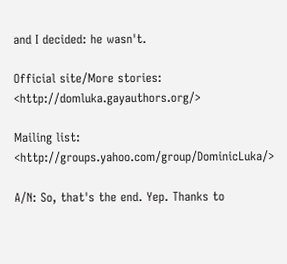and I decided: he wasn't.

Official site/More stories: <http://domluka.gayauthors.org/>

Mailing list: <http://groups.yahoo.com/group/DominicLuka/>

A/N: So, that's the end. Yep. Thanks to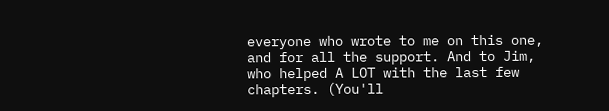everyone who wrote to me on this one, and for all the support. And to Jim, who helped A LOT with the last few chapters. (You'll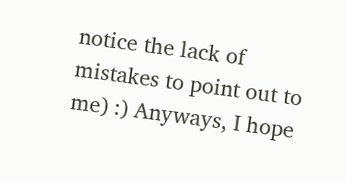notice the lack of mistakes to point out to me) :) Anyways, I hope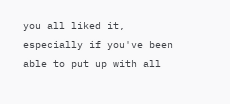you all liked it, especially if you've been able to put up with all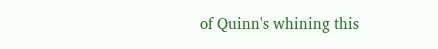of Quinn's whining this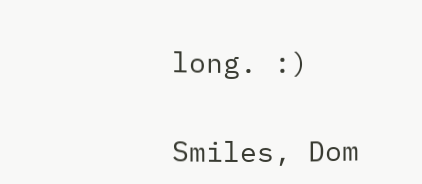long. :)

Smiles, Dom